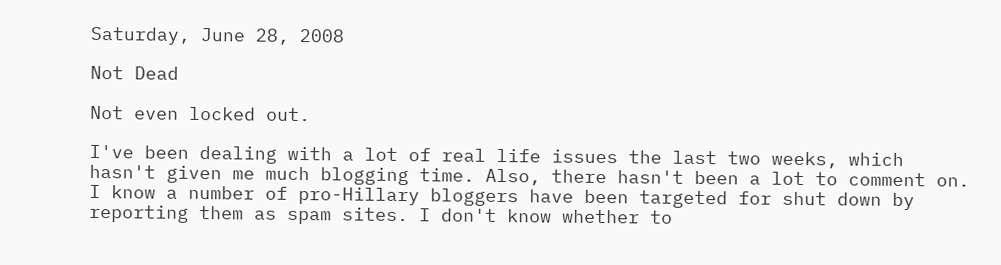Saturday, June 28, 2008

Not Dead

Not even locked out.

I've been dealing with a lot of real life issues the last two weeks, which hasn't given me much blogging time. Also, there hasn't been a lot to comment on. I know a number of pro-Hillary bloggers have been targeted for shut down by reporting them as spam sites. I don't know whether to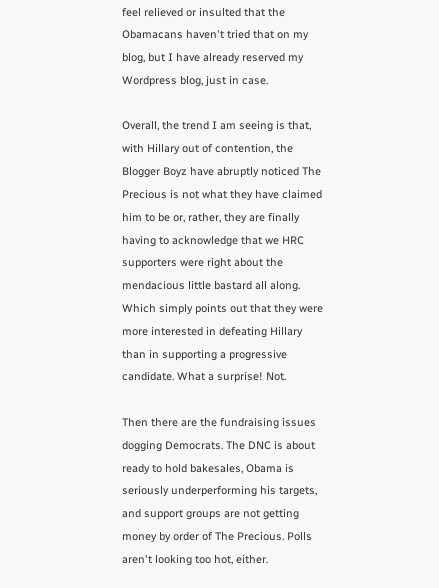feel relieved or insulted that the Obamacans haven't tried that on my blog, but I have already reserved my Wordpress blog, just in case.

Overall, the trend I am seeing is that, with Hillary out of contention, the Blogger Boyz have abruptly noticed The Precious is not what they have claimed him to be or, rather, they are finally having to acknowledge that we HRC supporters were right about the mendacious little bastard all along. Which simply points out that they were more interested in defeating Hillary than in supporting a progressive candidate. What a surprise! Not.

Then there are the fundraising issues dogging Democrats. The DNC is about ready to hold bakesales, Obama is seriously underperforming his targets, and support groups are not getting money by order of The Precious. Polls aren't looking too hot, either.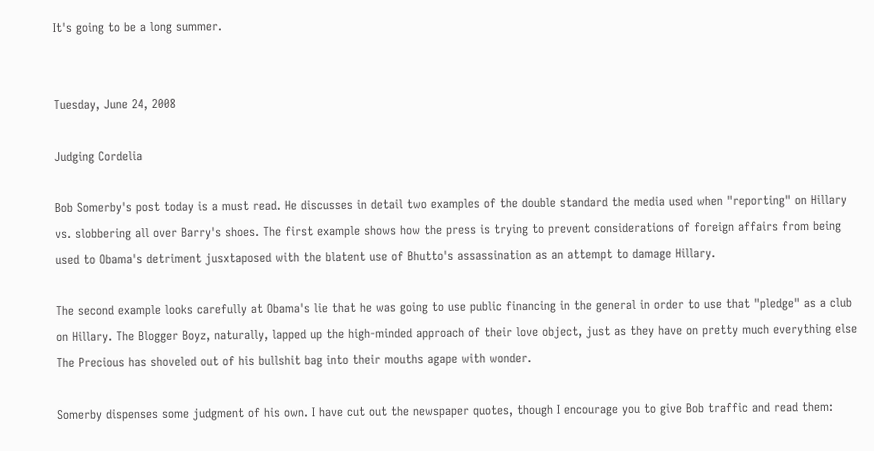It's going to be a long summer.


Tuesday, June 24, 2008

Judging Cordelia

Bob Somerby's post today is a must read. He discusses in detail two examples of the double standard the media used when "reporting" on Hillary vs. slobbering all over Barry's shoes. The first example shows how the press is trying to prevent considerations of foreign affairs from being used to Obama's detriment jusxtaposed with the blatent use of Bhutto's assassination as an attempt to damage Hillary.

The second example looks carefully at Obama's lie that he was going to use public financing in the general in order to use that "pledge" as a club on Hillary. The Blogger Boyz, naturally, lapped up the high-minded approach of their love object, just as they have on pretty much everything else The Precious has shoveled out of his bullshit bag into their mouths agape with wonder.

Somerby dispenses some judgment of his own. I have cut out the newspaper quotes, though I encourage you to give Bob traffic and read them: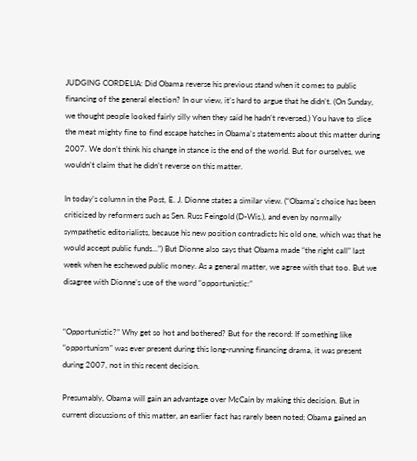JUDGING CORDELIA: Did Obama reverse his previous stand when it comes to public financing of the general election? In our view, it’s hard to argue that he didn’t. (On Sunday, we thought people looked fairly silly when they said he hadn’t reversed.) You have to slice the meat mighty fine to find escape hatches in Obama’s statements about this matter during 2007. We don’t think his change in stance is the end of the world. But for ourselves, we wouldn’t claim that he didn’t reverse on this matter.

In today’s column in the Post, E. J. Dionne states a similar view. (“Obama’s choice has been criticized by reformers such as Sen. Russ Feingold (D-Wis.), and even by normally sympathetic editorialists, because his new position contradicts his old one, which was that he would accept public funds...”) But Dionne also says that Obama made “the right call” last week when he eschewed public money. As a general matter, we agree with that too. But we disagree with Dionne’s use of the word “opportunistic:”


“Opportunistic?” Why get so hot and bothered? But for the record: If something like “opportunism” was ever present during this long-running financing drama, it was present during 2007, not in this recent decision.

Presumably, Obama will gain an advantage over McCain by making this decision. But in current discussions of this matter, an earlier fact has rarely been noted; Obama gained an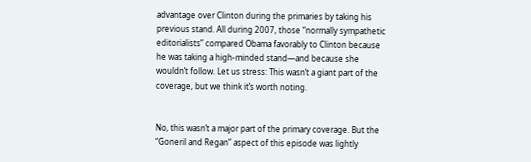advantage over Clinton during the primaries by taking his previous stand. All during 2007, those “normally sympathetic editorialists” compared Obama favorably to Clinton because he was taking a high-minded stand—and because she wouldn’t follow. Let us stress: This wasn’t a giant part of the coverage, but we think it’s worth noting.


No, this wasn’t a major part of the primary coverage. But the “Goneril and Regan” aspect of this episode was lightly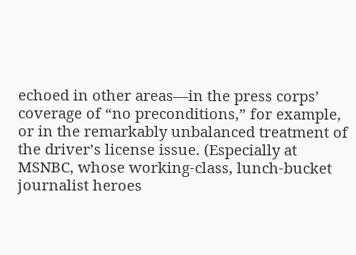echoed in other areas—in the press corps’ coverage of “no preconditions,” for example, or in the remarkably unbalanced treatment of the driver’s license issue. (Especially at MSNBC, whose working-class, lunch-bucket journalist heroes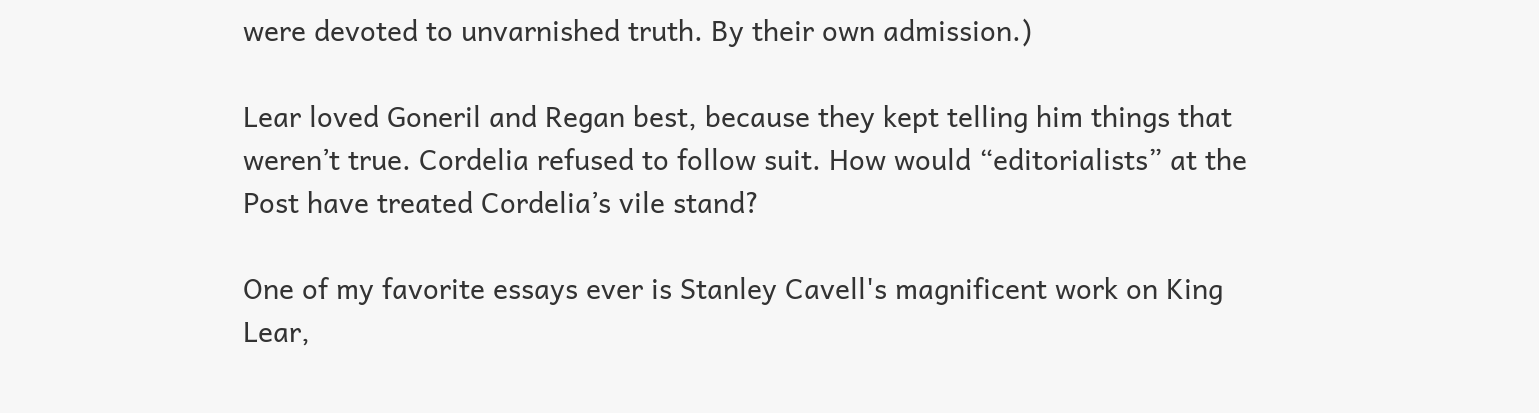were devoted to unvarnished truth. By their own admission.)

Lear loved Goneril and Regan best, because they kept telling him things that weren’t true. Cordelia refused to follow suit. How would “editorialists” at the Post have treated Cordelia’s vile stand?

One of my favorite essays ever is Stanley Cavell's magnificent work on King Lear,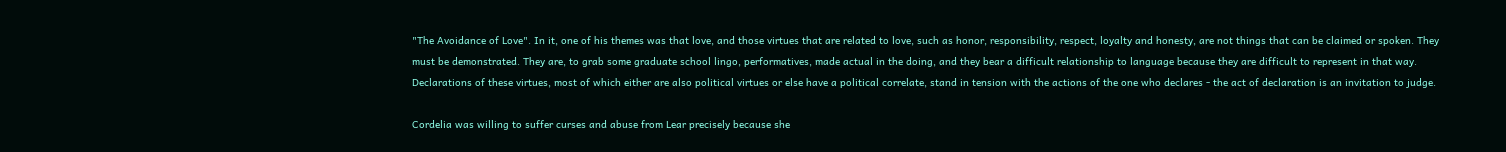"The Avoidance of Love". In it, one of his themes was that love, and those virtues that are related to love, such as honor, responsibility, respect, loyalty and honesty, are not things that can be claimed or spoken. They must be demonstrated. They are, to grab some graduate school lingo, performatives, made actual in the doing, and they bear a difficult relationship to language because they are difficult to represent in that way. Declarations of these virtues, most of which either are also political virtues or else have a political correlate, stand in tension with the actions of the one who declares - the act of declaration is an invitation to judge.

Cordelia was willing to suffer curses and abuse from Lear precisely because she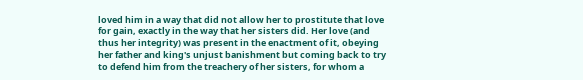loved him in a way that did not allow her to prostitute that love for gain, exactly in the way that her sisters did. Her love (and thus her integrity) was present in the enactment of it, obeying her father and king's unjust banishment but coming back to try to defend him from the treachery of her sisters, for whom a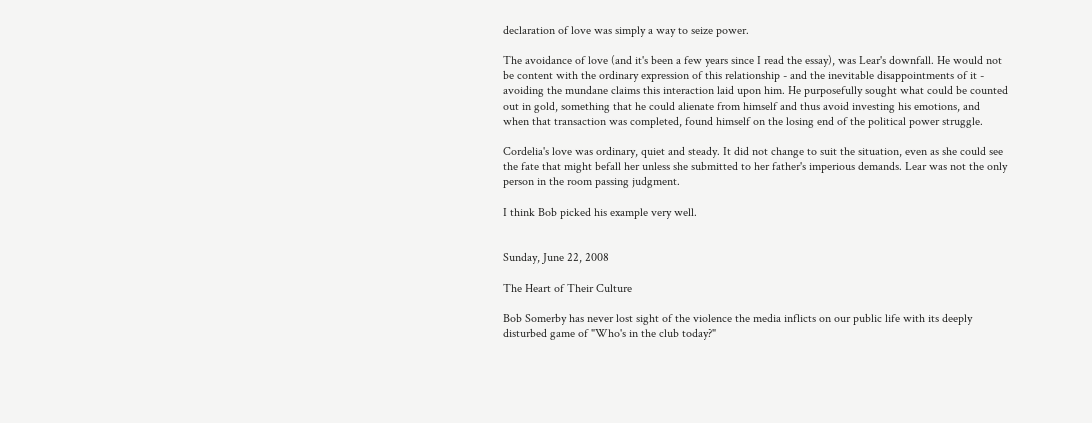declaration of love was simply a way to seize power.

The avoidance of love (and it's been a few years since I read the essay), was Lear's downfall. He would not be content with the ordinary expression of this relationship - and the inevitable disappointments of it - avoiding the mundane claims this interaction laid upon him. He purposefully sought what could be counted out in gold, something that he could alienate from himself and thus avoid investing his emotions, and when that transaction was completed, found himself on the losing end of the political power struggle.

Cordelia's love was ordinary, quiet and steady. It did not change to suit the situation, even as she could see the fate that might befall her unless she submitted to her father's imperious demands. Lear was not the only person in the room passing judgment.

I think Bob picked his example very well.


Sunday, June 22, 2008

The Heart of Their Culture

Bob Somerby has never lost sight of the violence the media inflicts on our public life with its deeply disturbed game of "Who's in the club today?"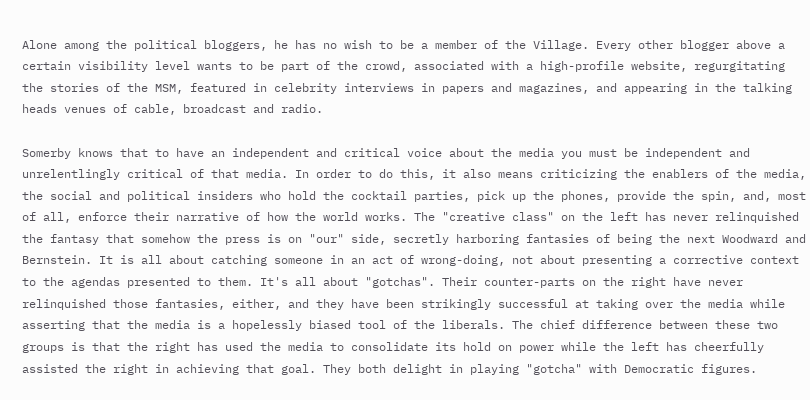Alone among the political bloggers, he has no wish to be a member of the Village. Every other blogger above a certain visibility level wants to be part of the crowd, associated with a high-profile website, regurgitating the stories of the MSM, featured in celebrity interviews in papers and magazines, and appearing in the talking heads venues of cable, broadcast and radio.

Somerby knows that to have an independent and critical voice about the media you must be independent and unrelentlingly critical of that media. In order to do this, it also means criticizing the enablers of the media, the social and political insiders who hold the cocktail parties, pick up the phones, provide the spin, and, most of all, enforce their narrative of how the world works. The "creative class" on the left has never relinquished the fantasy that somehow the press is on "our" side, secretly harboring fantasies of being the next Woodward and Bernstein. It is all about catching someone in an act of wrong-doing, not about presenting a corrective context to the agendas presented to them. It's all about "gotchas". Their counter-parts on the right have never relinquished those fantasies, either, and they have been strikingly successful at taking over the media while asserting that the media is a hopelessly biased tool of the liberals. The chief difference between these two groups is that the right has used the media to consolidate its hold on power while the left has cheerfully assisted the right in achieving that goal. They both delight in playing "gotcha" with Democratic figures.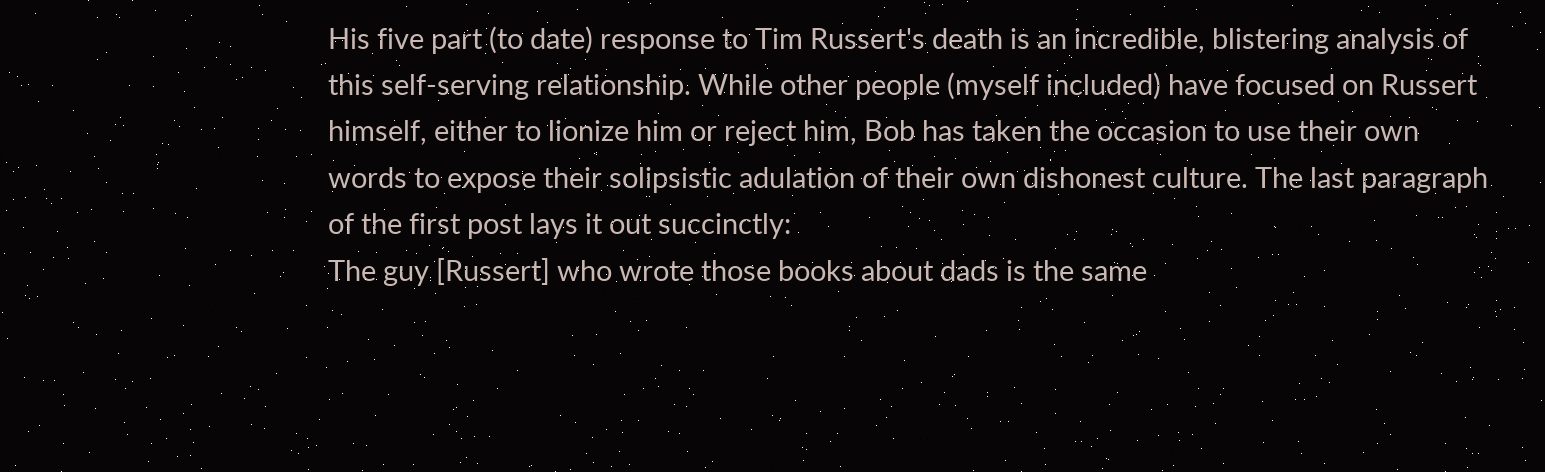His five part (to date) response to Tim Russert's death is an incredible, blistering analysis of this self-serving relationship. While other people (myself included) have focused on Russert himself, either to lionize him or reject him, Bob has taken the occasion to use their own words to expose their solipsistic adulation of their own dishonest culture. The last paragraph of the first post lays it out succinctly:
The guy [Russert] who wrote those books about dads is the same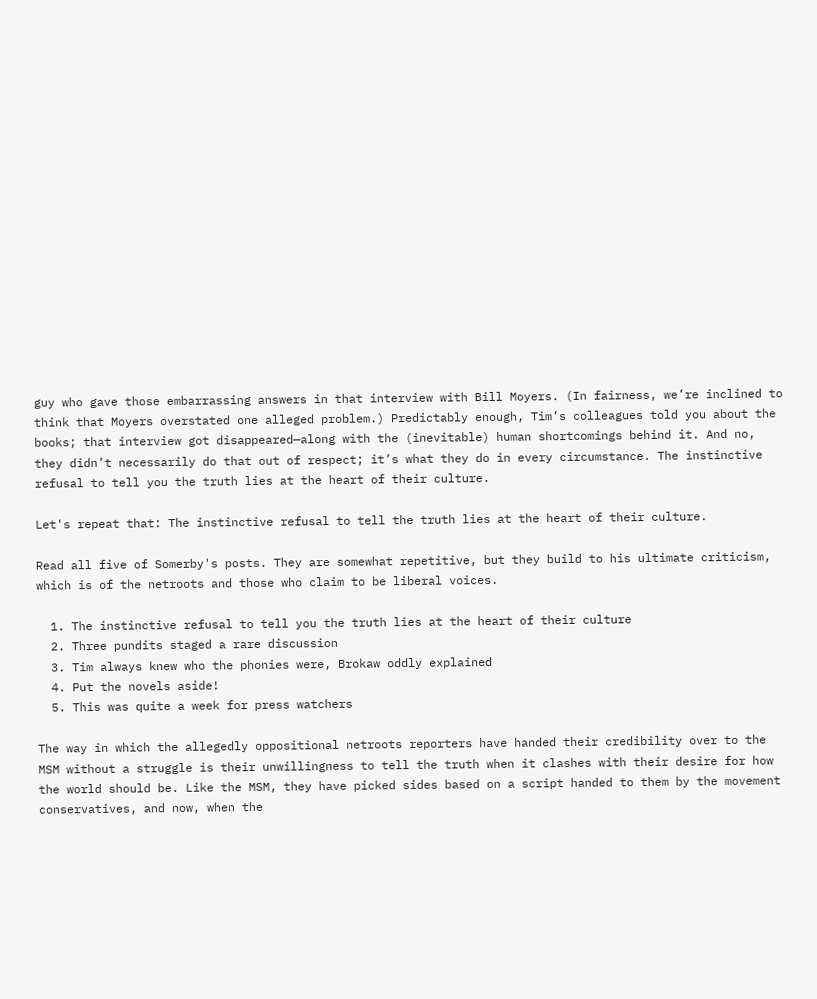guy who gave those embarrassing answers in that interview with Bill Moyers. (In fairness, we’re inclined to think that Moyers overstated one alleged problem.) Predictably enough, Tim’s colleagues told you about the books; that interview got disappeared—along with the (inevitable) human shortcomings behind it. And no, they didn’t necessarily do that out of respect; it’s what they do in every circumstance. The instinctive refusal to tell you the truth lies at the heart of their culture.

Let's repeat that: The instinctive refusal to tell the truth lies at the heart of their culture.

Read all five of Somerby's posts. They are somewhat repetitive, but they build to his ultimate criticism, which is of the netroots and those who claim to be liberal voices.

  1. The instinctive refusal to tell you the truth lies at the heart of their culture
  2. Three pundits staged a rare discussion
  3. Tim always knew who the phonies were, Brokaw oddly explained
  4. Put the novels aside!
  5. This was quite a week for press watchers

The way in which the allegedly oppositional netroots reporters have handed their credibility over to the MSM without a struggle is their unwillingness to tell the truth when it clashes with their desire for how the world should be. Like the MSM, they have picked sides based on a script handed to them by the movement conservatives, and now, when the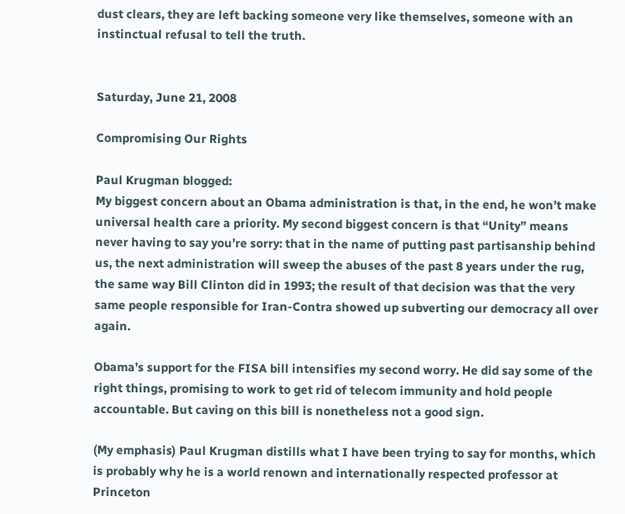dust clears, they are left backing someone very like themselves, someone with an instinctual refusal to tell the truth.


Saturday, June 21, 2008

Compromising Our Rights

Paul Krugman blogged:
My biggest concern about an Obama administration is that, in the end, he won’t make universal health care a priority. My second biggest concern is that “Unity” means never having to say you’re sorry: that in the name of putting past partisanship behind us, the next administration will sweep the abuses of the past 8 years under the rug, the same way Bill Clinton did in 1993; the result of that decision was that the very same people responsible for Iran-Contra showed up subverting our democracy all over again.

Obama’s support for the FISA bill intensifies my second worry. He did say some of the right things, promising to work to get rid of telecom immunity and hold people accountable. But caving on this bill is nonetheless not a good sign.

(My emphasis) Paul Krugman distills what I have been trying to say for months, which is probably why he is a world renown and internationally respected professor at Princeton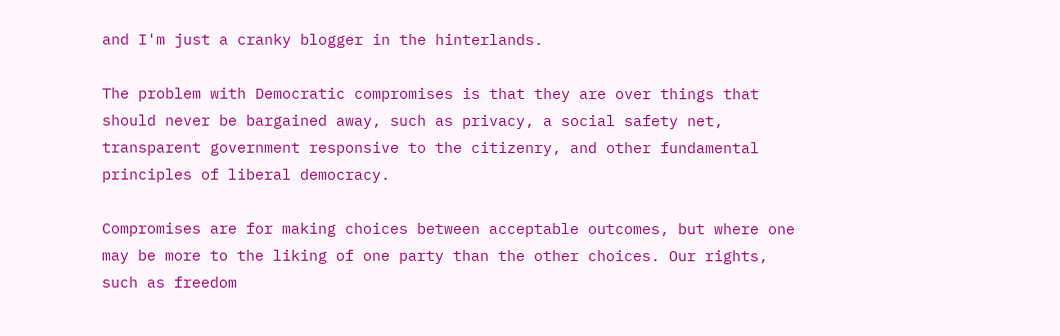and I'm just a cranky blogger in the hinterlands.

The problem with Democratic compromises is that they are over things that should never be bargained away, such as privacy, a social safety net, transparent government responsive to the citizenry, and other fundamental principles of liberal democracy.

Compromises are for making choices between acceptable outcomes, but where one may be more to the liking of one party than the other choices. Our rights, such as freedom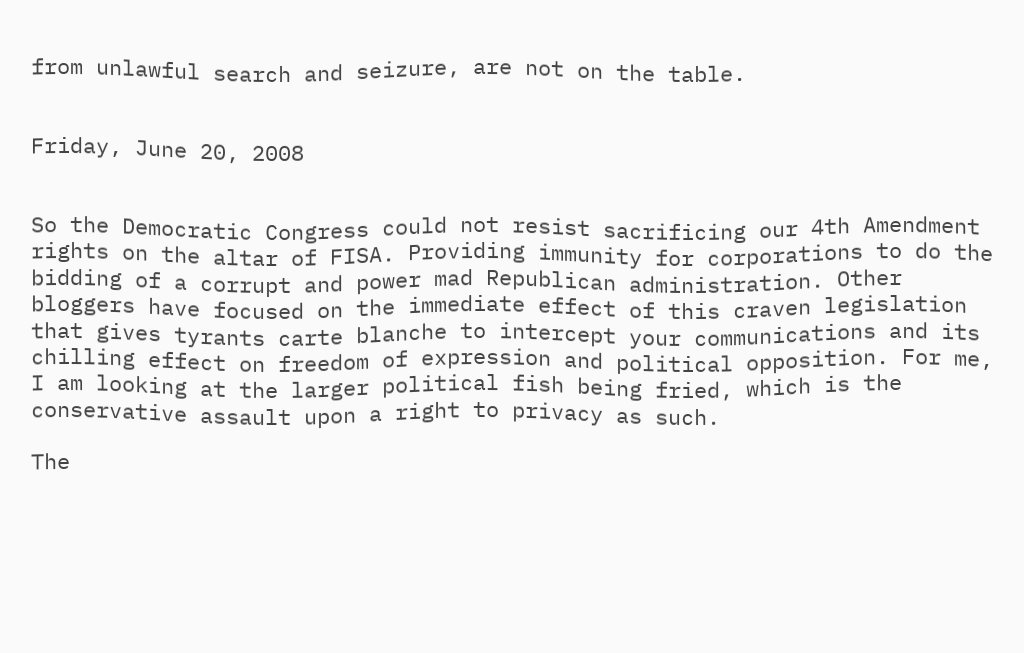from unlawful search and seizure, are not on the table.


Friday, June 20, 2008


So the Democratic Congress could not resist sacrificing our 4th Amendment rights on the altar of FISA. Providing immunity for corporations to do the bidding of a corrupt and power mad Republican administration. Other bloggers have focused on the immediate effect of this craven legislation that gives tyrants carte blanche to intercept your communications and its chilling effect on freedom of expression and political opposition. For me, I am looking at the larger political fish being fried, which is the conservative assault upon a right to privacy as such.

The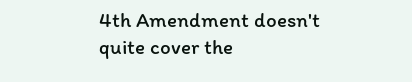4th Amendment doesn't quite cover the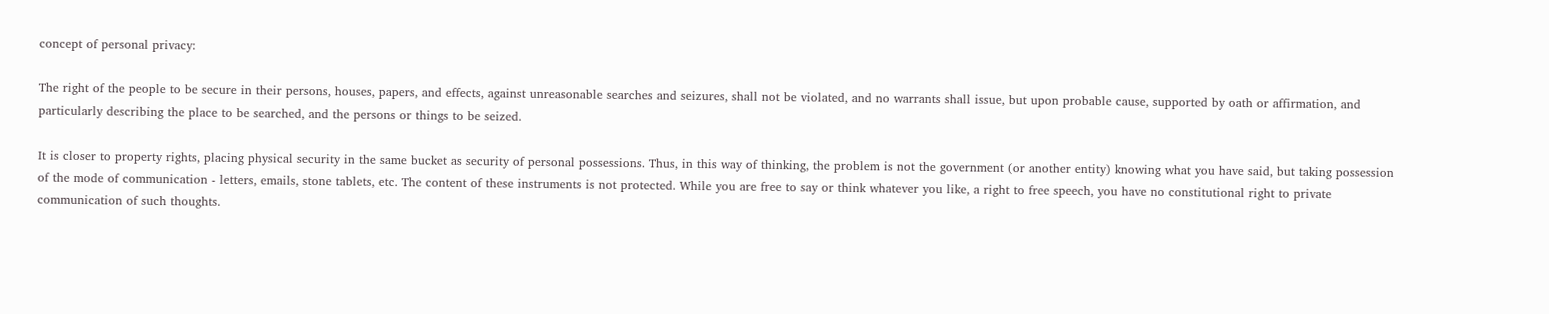concept of personal privacy:

The right of the people to be secure in their persons, houses, papers, and effects, against unreasonable searches and seizures, shall not be violated, and no warrants shall issue, but upon probable cause, supported by oath or affirmation, and particularly describing the place to be searched, and the persons or things to be seized.

It is closer to property rights, placing physical security in the same bucket as security of personal possessions. Thus, in this way of thinking, the problem is not the government (or another entity) knowing what you have said, but taking possession of the mode of communication - letters, emails, stone tablets, etc. The content of these instruments is not protected. While you are free to say or think whatever you like, a right to free speech, you have no constitutional right to private communication of such thoughts.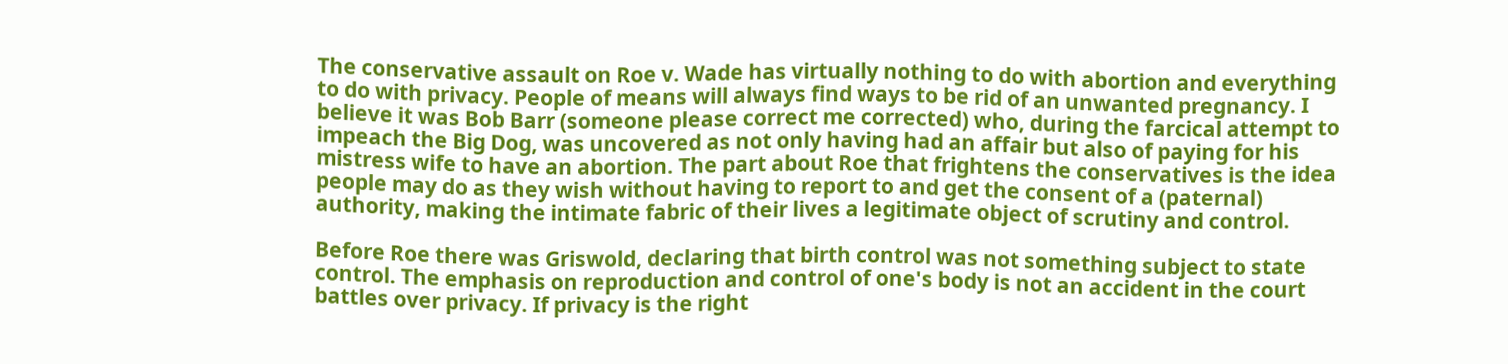The conservative assault on Roe v. Wade has virtually nothing to do with abortion and everything to do with privacy. People of means will always find ways to be rid of an unwanted pregnancy. I believe it was Bob Barr (someone please correct me corrected) who, during the farcical attempt to impeach the Big Dog, was uncovered as not only having had an affair but also of paying for his mistress wife to have an abortion. The part about Roe that frightens the conservatives is the idea people may do as they wish without having to report to and get the consent of a (paternal) authority, making the intimate fabric of their lives a legitimate object of scrutiny and control.

Before Roe there was Griswold, declaring that birth control was not something subject to state control. The emphasis on reproduction and control of one's body is not an accident in the court battles over privacy. If privacy is the right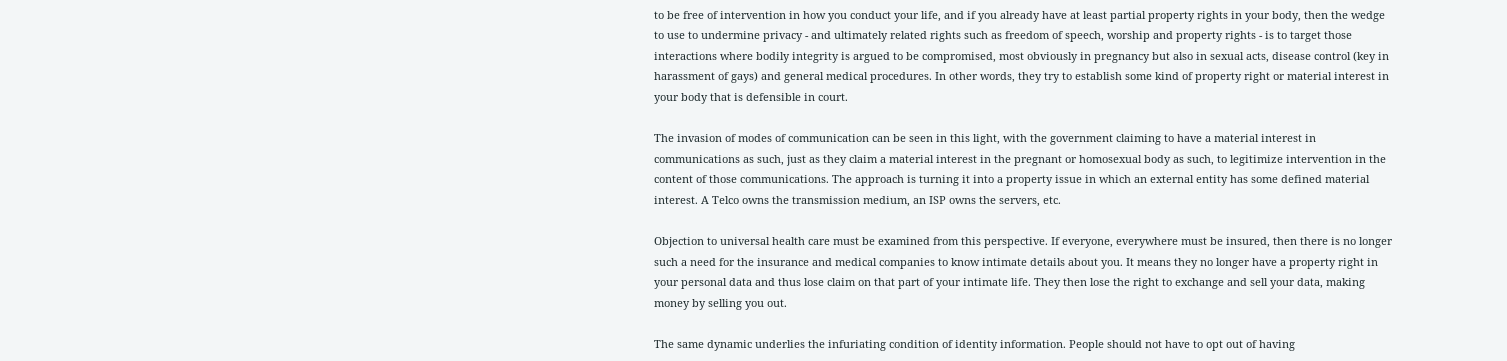to be free of intervention in how you conduct your life, and if you already have at least partial property rights in your body, then the wedge to use to undermine privacy - and ultimately related rights such as freedom of speech, worship and property rights - is to target those interactions where bodily integrity is argued to be compromised, most obviously in pregnancy but also in sexual acts, disease control (key in harassment of gays) and general medical procedures. In other words, they try to establish some kind of property right or material interest in your body that is defensible in court.

The invasion of modes of communication can be seen in this light, with the government claiming to have a material interest in communications as such, just as they claim a material interest in the pregnant or homosexual body as such, to legitimize intervention in the content of those communications. The approach is turning it into a property issue in which an external entity has some defined material interest. A Telco owns the transmission medium, an ISP owns the servers, etc.

Objection to universal health care must be examined from this perspective. If everyone, everywhere must be insured, then there is no longer such a need for the insurance and medical companies to know intimate details about you. It means they no longer have a property right in your personal data and thus lose claim on that part of your intimate life. They then lose the right to exchange and sell your data, making money by selling you out.

The same dynamic underlies the infuriating condition of identity information. People should not have to opt out of having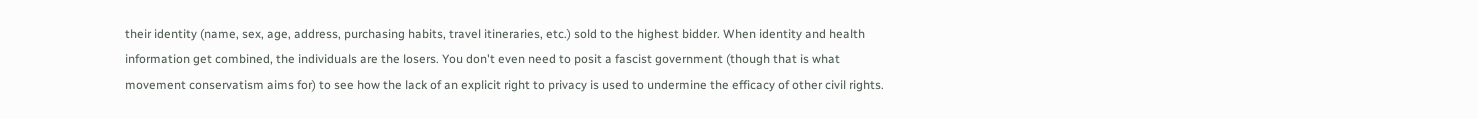their identity (name, sex, age, address, purchasing habits, travel itineraries, etc.) sold to the highest bidder. When identity and health information get combined, the individuals are the losers. You don't even need to posit a fascist government (though that is what movement conservatism aims for) to see how the lack of an explicit right to privacy is used to undermine the efficacy of other civil rights.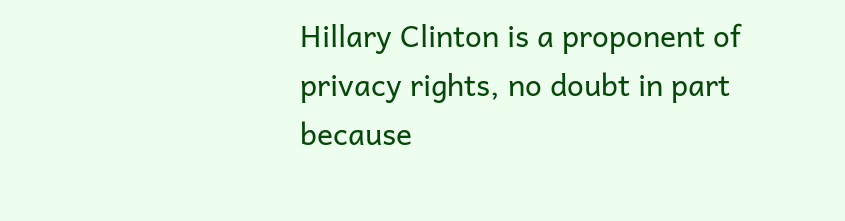Hillary Clinton is a proponent of privacy rights, no doubt in part because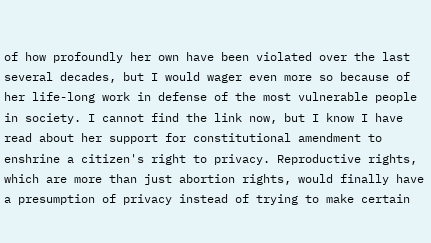of how profoundly her own have been violated over the last several decades, but I would wager even more so because of her life-long work in defense of the most vulnerable people in society. I cannot find the link now, but I know I have read about her support for constitutional amendment to enshrine a citizen's right to privacy. Reproductive rights, which are more than just abortion rights, would finally have a presumption of privacy instead of trying to make certain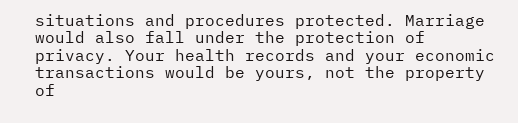situations and procedures protected. Marriage would also fall under the protection of privacy. Your health records and your economic transactions would be yours, not the property of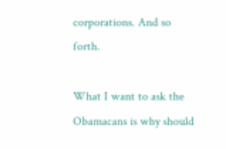corporations. And so forth.

What I want to ask the Obamacans is why should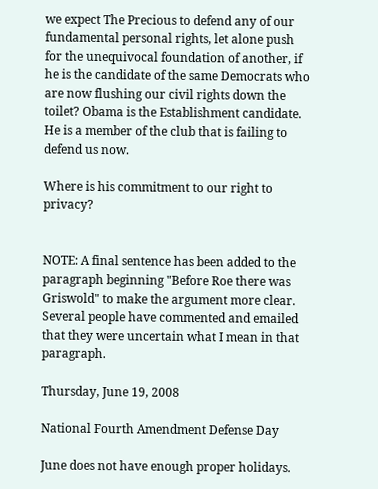we expect The Precious to defend any of our fundamental personal rights, let alone push for the unequivocal foundation of another, if he is the candidate of the same Democrats who are now flushing our civil rights down the toilet? Obama is the Establishment candidate. He is a member of the club that is failing to defend us now.

Where is his commitment to our right to privacy?


NOTE: A final sentence has been added to the paragraph beginning "Before Roe there was Griswold" to make the argument more clear. Several people have commented and emailed that they were uncertain what I mean in that paragraph.

Thursday, June 19, 2008

National Fourth Amendment Defense Day

June does not have enough proper holidays.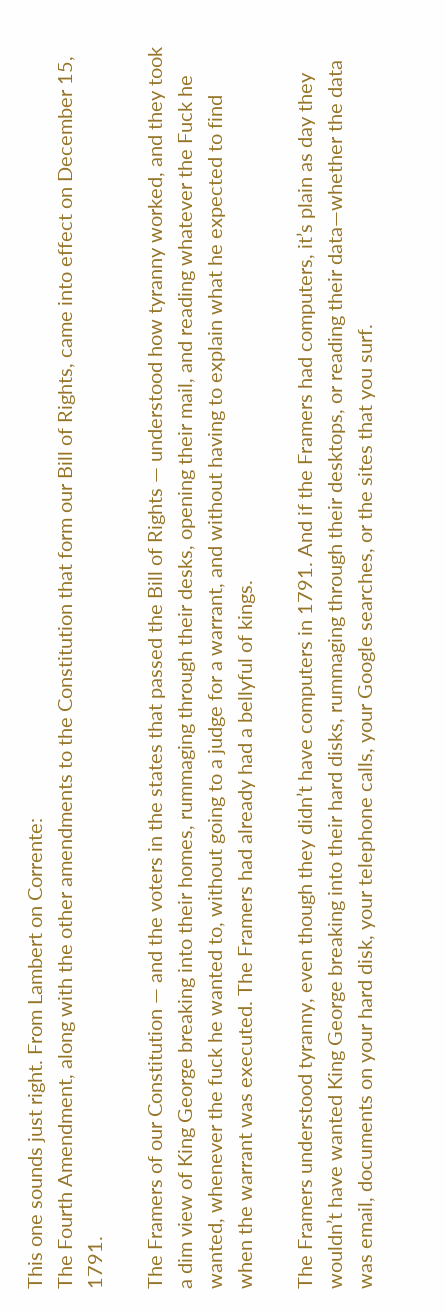This one sounds just right. From Lambert on Corrente:
The Fourth Amendment, along with the other amendments to the Constitution that form our Bill of Rights, came into effect on December 15, 1791.

The Framers of our Constitution — and the voters in the states that passed the Bill of Rights — understood how tyranny worked, and they took a dim view of King George breaking into their homes, rummaging through their desks, opening their mail, and reading whatever the Fuck he wanted, whenever the fuck he wanted to, without going to a judge for a warrant, and without having to explain what he expected to find when the warrant was executed. The Framers had already had a bellyful of kings.

The Framers understood tyranny, even though they didn’t have computers in 1791. And if the Framers had computers, it’s plain as day they wouldn’t have wanted King George breaking into their hard disks, rummaging through their desktops, or reading their data—whether the data was email, documents on your hard disk, your telephone calls, your Google searches, or the sites that you surf.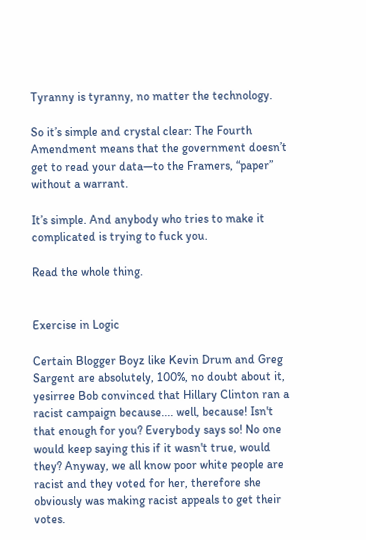Tyranny is tyranny, no matter the technology.

So it’s simple and crystal clear: The Fourth Amendment means that the government doesn’t get to read your data—to the Framers, “paper” without a warrant.

It’s simple. And anybody who tries to make it complicated is trying to fuck you.

Read the whole thing.


Exercise in Logic

Certain Blogger Boyz like Kevin Drum and Greg Sargent are absolutely, 100%, no doubt about it, yesirree Bob convinced that Hillary Clinton ran a racist campaign because.... well, because! Isn't that enough for you? Everybody says so! No one would keep saying this if it wasn't true, would they? Anyway, we all know poor white people are racist and they voted for her, therefore she obviously was making racist appeals to get their votes.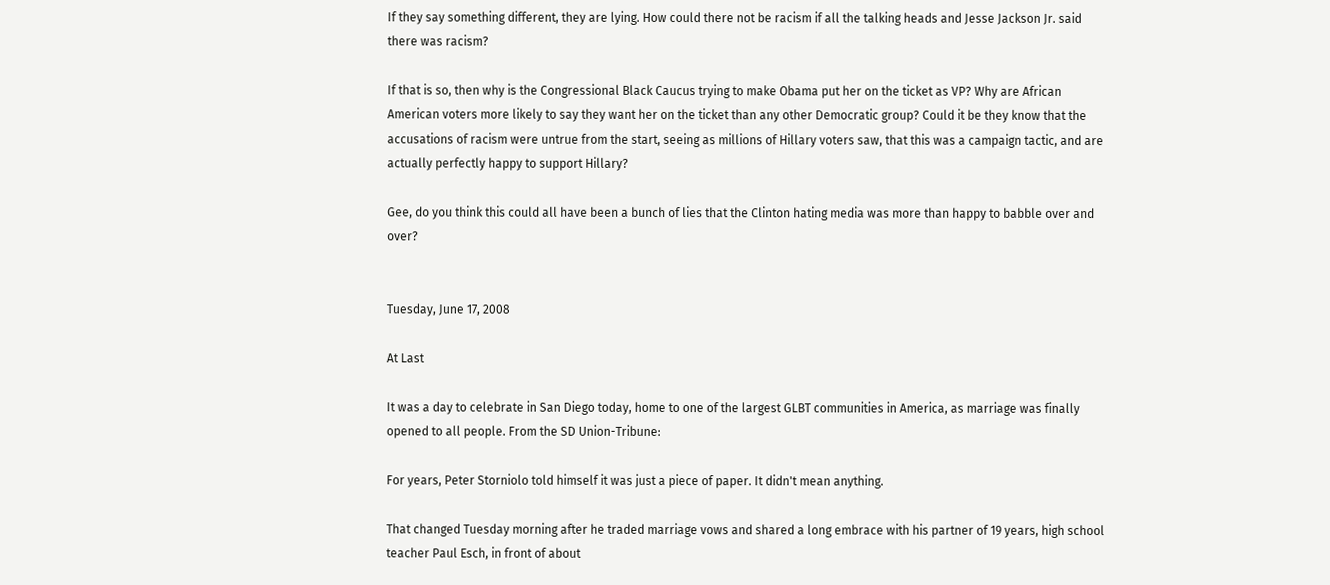If they say something different, they are lying. How could there not be racism if all the talking heads and Jesse Jackson Jr. said there was racism?

If that is so, then why is the Congressional Black Caucus trying to make Obama put her on the ticket as VP? Why are African American voters more likely to say they want her on the ticket than any other Democratic group? Could it be they know that the accusations of racism were untrue from the start, seeing as millions of Hillary voters saw, that this was a campaign tactic, and are actually perfectly happy to support Hillary?

Gee, do you think this could all have been a bunch of lies that the Clinton hating media was more than happy to babble over and over?


Tuesday, June 17, 2008

At Last

It was a day to celebrate in San Diego today, home to one of the largest GLBT communities in America, as marriage was finally opened to all people. From the SD Union-Tribune:

For years, Peter Storniolo told himself it was just a piece of paper. It didn't mean anything.

That changed Tuesday morning after he traded marriage vows and shared a long embrace with his partner of 19 years, high school teacher Paul Esch, in front of about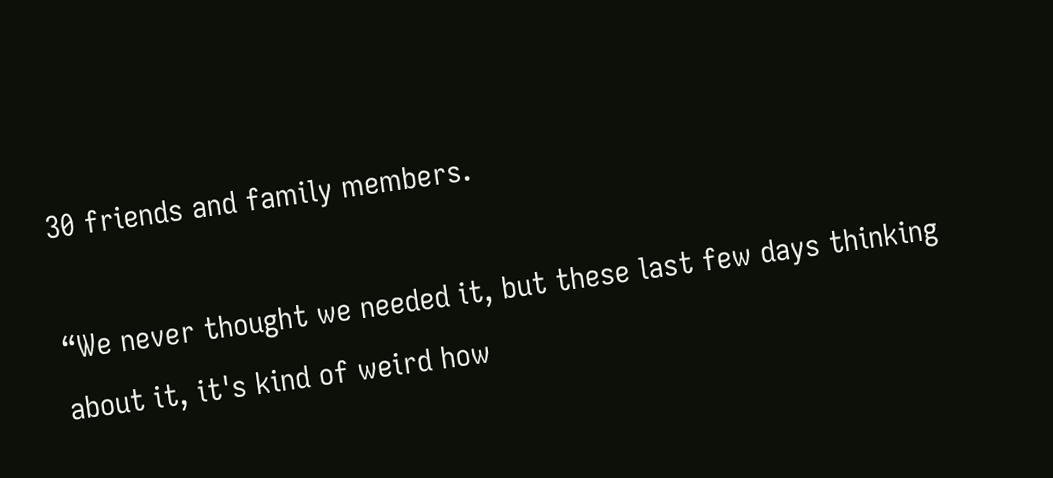30 friends and family members.

“We never thought we needed it, but these last few days thinking about it, it's kind of weird how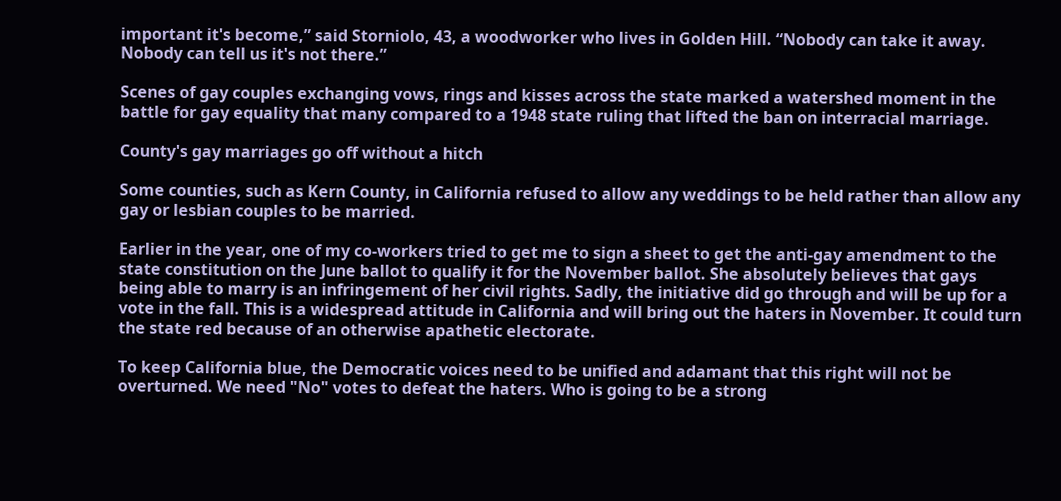important it's become,” said Storniolo, 43, a woodworker who lives in Golden Hill. “Nobody can take it away. Nobody can tell us it's not there.”

Scenes of gay couples exchanging vows, rings and kisses across the state marked a watershed moment in the battle for gay equality that many compared to a 1948 state ruling that lifted the ban on interracial marriage.

County's gay marriages go off without a hitch

Some counties, such as Kern County, in California refused to allow any weddings to be held rather than allow any gay or lesbian couples to be married.

Earlier in the year, one of my co-workers tried to get me to sign a sheet to get the anti-gay amendment to the state constitution on the June ballot to qualify it for the November ballot. She absolutely believes that gays being able to marry is an infringement of her civil rights. Sadly, the initiative did go through and will be up for a vote in the fall. This is a widespread attitude in California and will bring out the haters in November. It could turn the state red because of an otherwise apathetic electorate.

To keep California blue, the Democratic voices need to be unified and adamant that this right will not be overturned. We need "No" votes to defeat the haters. Who is going to be a strong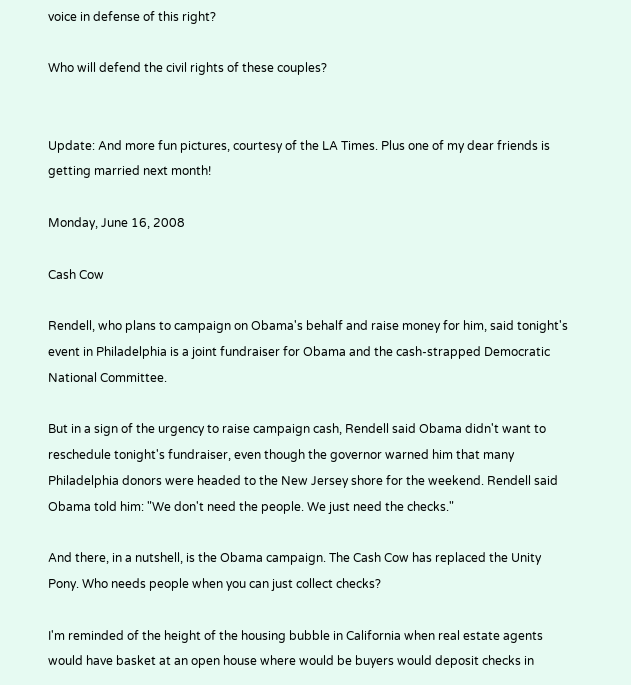voice in defense of this right?

Who will defend the civil rights of these couples?


Update: And more fun pictures, courtesy of the LA Times. Plus one of my dear friends is getting married next month!

Monday, June 16, 2008

Cash Cow

Rendell, who plans to campaign on Obama's behalf and raise money for him, said tonight's event in Philadelphia is a joint fundraiser for Obama and the cash-strapped Democratic National Committee.

But in a sign of the urgency to raise campaign cash, Rendell said Obama didn't want to reschedule tonight's fundraiser, even though the governor warned him that many Philadelphia donors were headed to the New Jersey shore for the weekend. Rendell said Obama told him: "We don't need the people. We just need the checks."

And there, in a nutshell, is the Obama campaign. The Cash Cow has replaced the Unity Pony. Who needs people when you can just collect checks?

I'm reminded of the height of the housing bubble in California when real estate agents would have basket at an open house where would be buyers would deposit checks in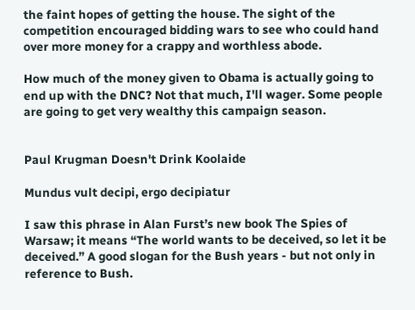the faint hopes of getting the house. The sight of the competition encouraged bidding wars to see who could hand over more money for a crappy and worthless abode.

How much of the money given to Obama is actually going to end up with the DNC? Not that much, I'll wager. Some people are going to get very wealthy this campaign season.


Paul Krugman Doesn't Drink Koolaide

Mundus vult decipi, ergo decipiatur

I saw this phrase in Alan Furst’s new book The Spies of Warsaw; it means “The world wants to be deceived, so let it be deceived.” A good slogan for the Bush years - but not only in reference to Bush.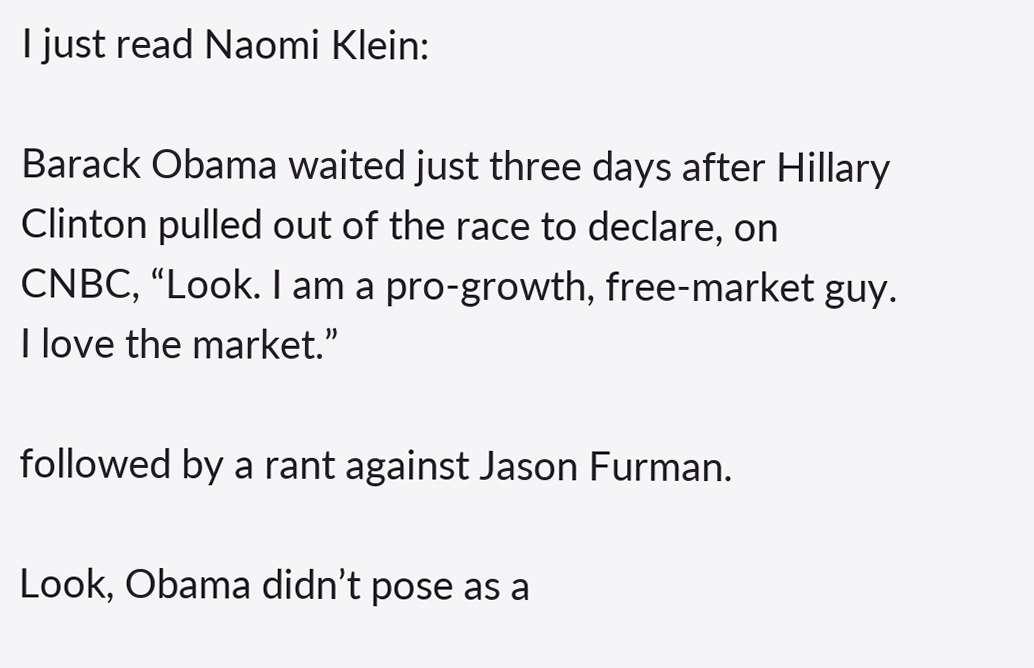I just read Naomi Klein:

Barack Obama waited just three days after Hillary Clinton pulled out of the race to declare, on CNBC, “Look. I am a pro-growth, free-market guy. I love the market.”

followed by a rant against Jason Furman.

Look, Obama didn’t pose as a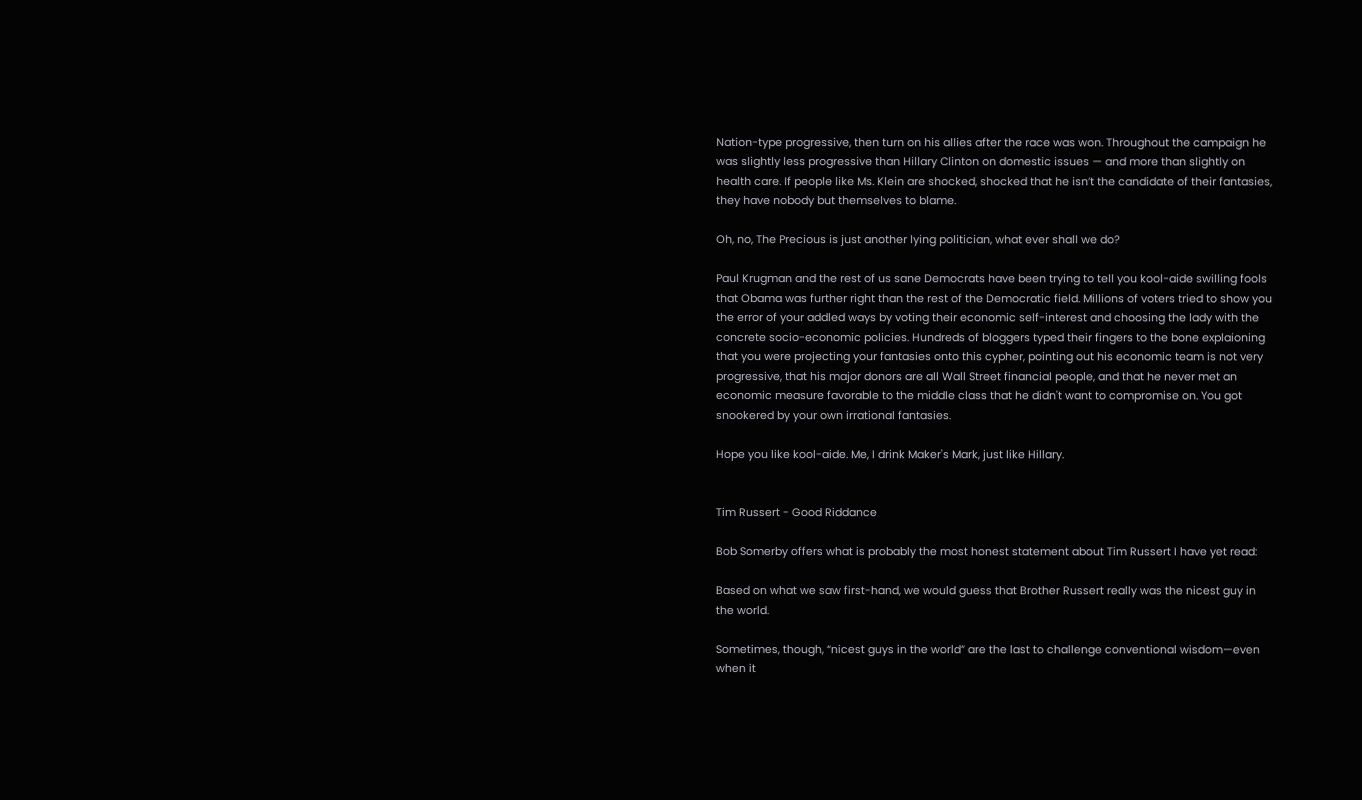Nation-type progressive, then turn on his allies after the race was won. Throughout the campaign he was slightly less progressive than Hillary Clinton on domestic issues — and more than slightly on health care. If people like Ms. Klein are shocked, shocked that he isn’t the candidate of their fantasies, they have nobody but themselves to blame.

Oh, no, The Precious is just another lying politician, what ever shall we do?

Paul Krugman and the rest of us sane Democrats have been trying to tell you kool-aide swilling fools that Obama was further right than the rest of the Democratic field. Millions of voters tried to show you the error of your addled ways by voting their economic self-interest and choosing the lady with the concrete socio-economic policies. Hundreds of bloggers typed their fingers to the bone explaioning that you were projecting your fantasies onto this cypher, pointing out his economic team is not very progressive, that his major donors are all Wall Street financial people, and that he never met an economic measure favorable to the middle class that he didn't want to compromise on. You got snookered by your own irrational fantasies.

Hope you like kool-aide. Me, I drink Maker's Mark, just like Hillary.


Tim Russert - Good Riddance

Bob Somerby offers what is probably the most honest statement about Tim Russert I have yet read:

Based on what we saw first-hand, we would guess that Brother Russert really was the nicest guy in the world.

Sometimes, though, “nicest guys in the world” are the last to challenge conventional wisdom—even when it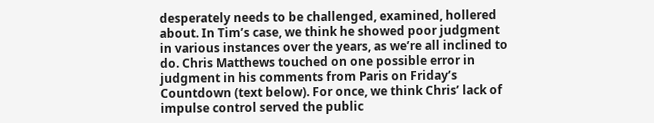desperately needs to be challenged, examined, hollered about. In Tim’s case, we think he showed poor judgment in various instances over the years, as we’re all inclined to do. Chris Matthews touched on one possible error in judgment in his comments from Paris on Friday’s Countdown (text below). For once, we think Chris’ lack of impulse control served the public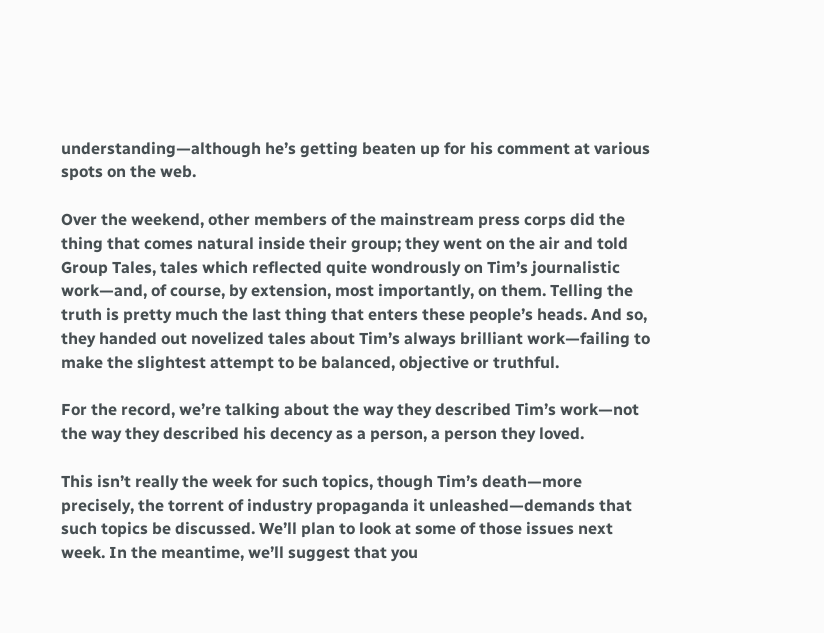understanding—although he’s getting beaten up for his comment at various spots on the web.

Over the weekend, other members of the mainstream press corps did the thing that comes natural inside their group; they went on the air and told Group Tales, tales which reflected quite wondrously on Tim’s journalistic work—and, of course, by extension, most importantly, on them. Telling the truth is pretty much the last thing that enters these people’s heads. And so, they handed out novelized tales about Tim’s always brilliant work—failing to make the slightest attempt to be balanced, objective or truthful.

For the record, we’re talking about the way they described Tim’s work—not the way they described his decency as a person, a person they loved.

This isn’t really the week for such topics, though Tim’s death—more precisely, the torrent of industry propaganda it unleashed—demands that such topics be discussed. We’ll plan to look at some of those issues next week. In the meantime, we’ll suggest that you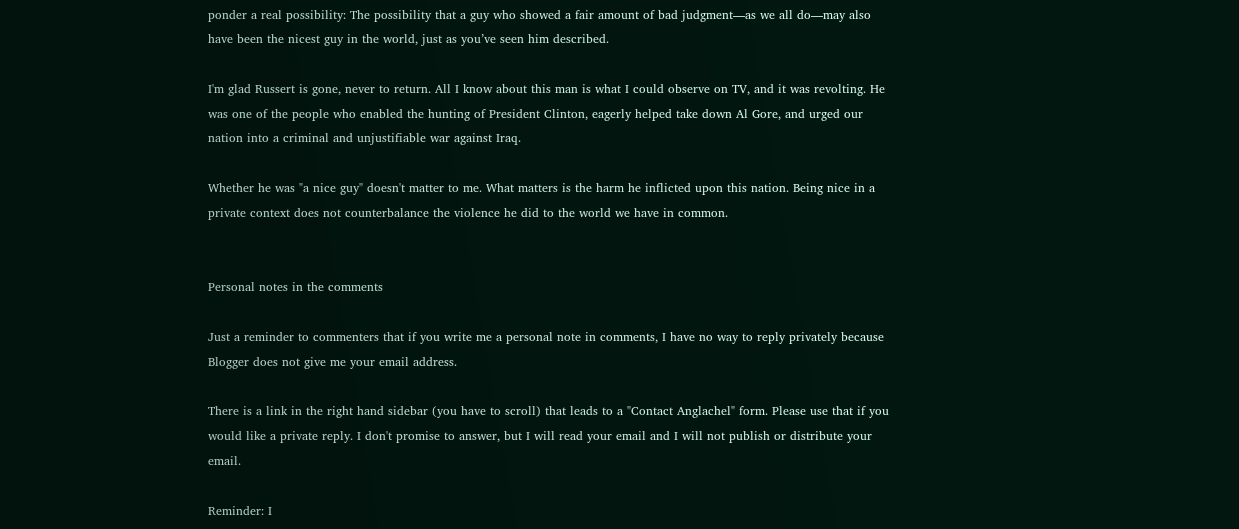ponder a real possibility: The possibility that a guy who showed a fair amount of bad judgment—as we all do—may also have been the nicest guy in the world, just as you’ve seen him described.

I'm glad Russert is gone, never to return. All I know about this man is what I could observe on TV, and it was revolting. He was one of the people who enabled the hunting of President Clinton, eagerly helped take down Al Gore, and urged our nation into a criminal and unjustifiable war against Iraq.

Whether he was "a nice guy" doesn't matter to me. What matters is the harm he inflicted upon this nation. Being nice in a private context does not counterbalance the violence he did to the world we have in common.


Personal notes in the comments

Just a reminder to commenters that if you write me a personal note in comments, I have no way to reply privately because Blogger does not give me your email address.

There is a link in the right hand sidebar (you have to scroll) that leads to a "Contact Anglachel" form. Please use that if you would like a private reply. I don't promise to answer, but I will read your email and I will not publish or distribute your email.

Reminder: I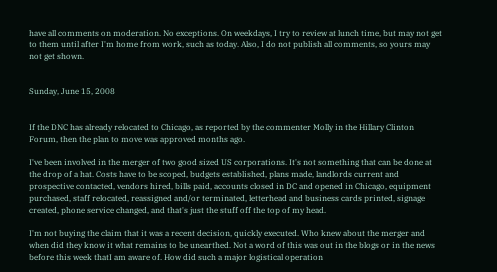have all comments on moderation. No exceptions. On weekdays, I try to review at lunch time, but may not get to them until after I'm home from work, such as today. Also, I do not publish all comments, so yours may not get shown.


Sunday, June 15, 2008


If the DNC has already relocated to Chicago, as reported by the commenter Molly in the Hillary Clinton Forum, then the plan to move was approved months ago.

I've been involved in the merger of two good sized US corporations. It's not something that can be done at the drop of a hat. Costs have to be scoped, budgets established, plans made, landlords current and prospective contacted, vendors hired, bills paid, accounts closed in DC and opened in Chicago, equipment purchased, staff relocated, reassigned and/or terminated, letterhead and business cards printed, signage created, phone service changed, and that's just the stuff off the top of my head.

I'm not buying the claim that it was a recent decision, quickly executed. Who knew about the merger and when did they know it what remains to be unearthed. Not a word of this was out in the blogs or in the news before this week thatI am aware of. How did such a major logistical operation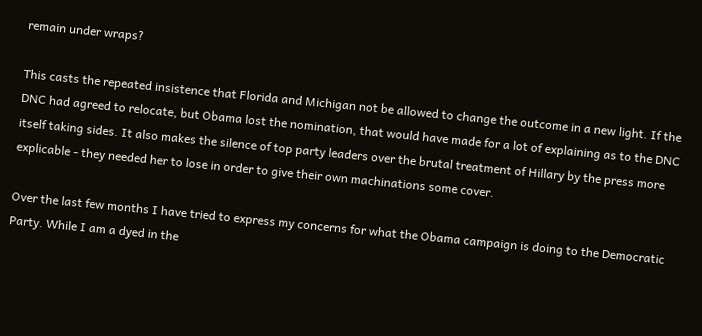remain under wraps?

This casts the repeated insistence that Florida and Michigan not be allowed to change the outcome in a new light. If the DNC had agreed to relocate, but Obama lost the nomination, that would have made for a lot of explaining as to the DNC itself taking sides. It also makes the silence of top party leaders over the brutal treatment of Hillary by the press more explicable - they needed her to lose in order to give their own machinations some cover.

Over the last few months I have tried to express my concerns for what the Obama campaign is doing to the Democratic Party. While I am a dyed in the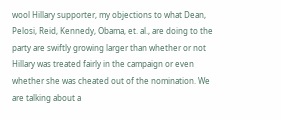wool Hillary supporter, my objections to what Dean, Pelosi, Reid, Kennedy, Obama, et. al., are doing to the party are swiftly growing larger than whether or not Hillary was treated fairly in the campaign or even whether she was cheated out of the nomination. We are talking about a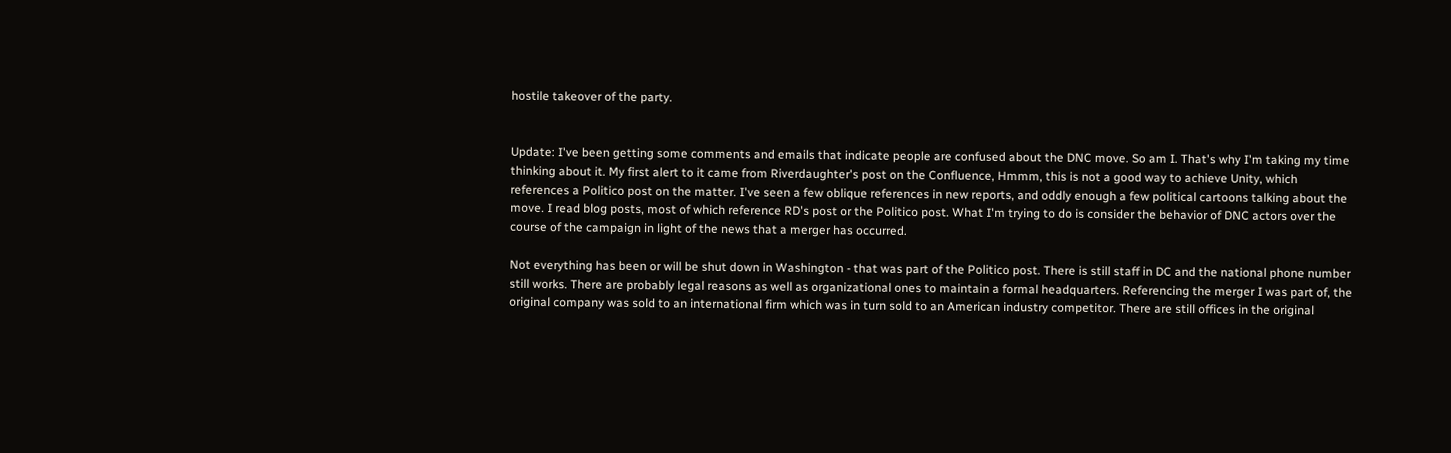hostile takeover of the party.


Update: I've been getting some comments and emails that indicate people are confused about the DNC move. So am I. That's why I'm taking my time thinking about it. My first alert to it came from Riverdaughter's post on the Confluence, Hmmm, this is not a good way to achieve Unity, which references a Politico post on the matter. I've seen a few oblique references in new reports, and oddly enough a few political cartoons talking about the move. I read blog posts, most of which reference RD's post or the Politico post. What I'm trying to do is consider the behavior of DNC actors over the course of the campaign in light of the news that a merger has occurred.

Not everything has been or will be shut down in Washington - that was part of the Politico post. There is still staff in DC and the national phone number still works. There are probably legal reasons as well as organizational ones to maintain a formal headquarters. Referencing the merger I was part of, the original company was sold to an international firm which was in turn sold to an American industry competitor. There are still offices in the original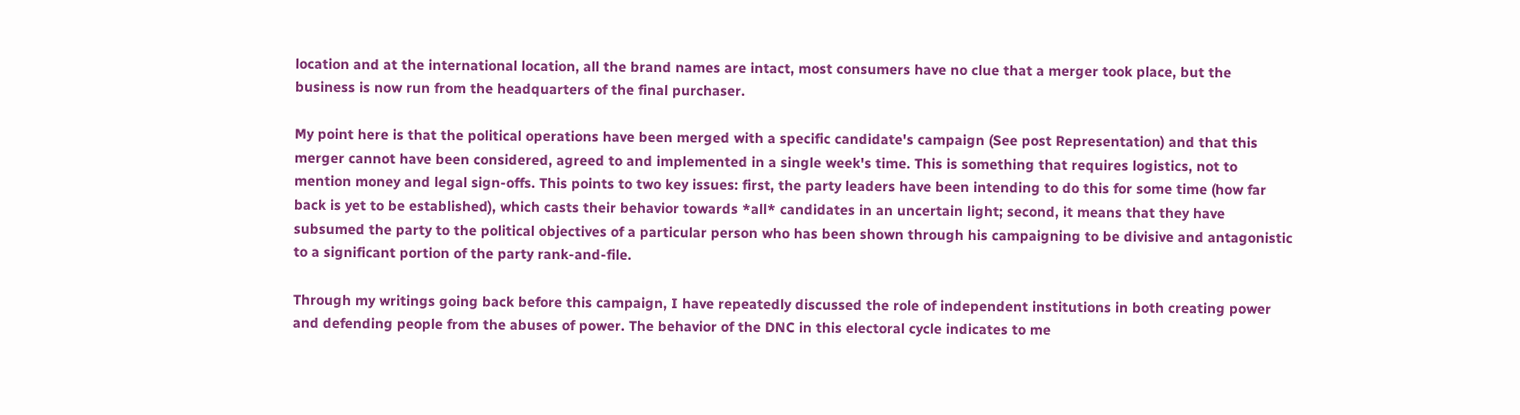location and at the international location, all the brand names are intact, most consumers have no clue that a merger took place, but the business is now run from the headquarters of the final purchaser.

My point here is that the political operations have been merged with a specific candidate's campaign (See post Representation) and that this merger cannot have been considered, agreed to and implemented in a single week's time. This is something that requires logistics, not to mention money and legal sign-offs. This points to two key issues: first, the party leaders have been intending to do this for some time (how far back is yet to be established), which casts their behavior towards *all* candidates in an uncertain light; second, it means that they have subsumed the party to the political objectives of a particular person who has been shown through his campaigning to be divisive and antagonistic to a significant portion of the party rank-and-file.

Through my writings going back before this campaign, I have repeatedly discussed the role of independent institutions in both creating power and defending people from the abuses of power. The behavior of the DNC in this electoral cycle indicates to me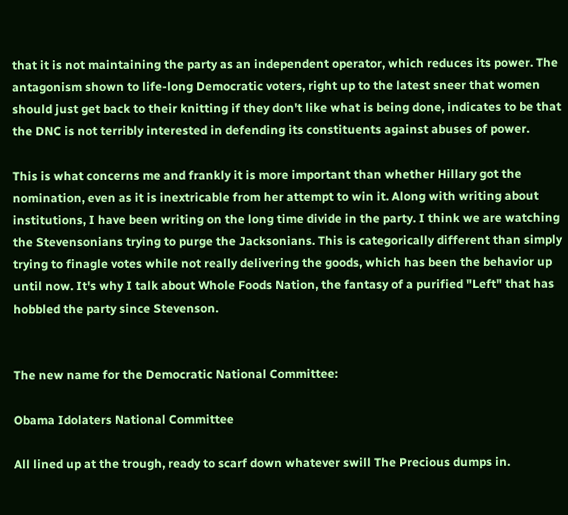that it is not maintaining the party as an independent operator, which reduces its power. The antagonism shown to life-long Democratic voters, right up to the latest sneer that women should just get back to their knitting if they don't like what is being done, indicates to be that the DNC is not terribly interested in defending its constituents against abuses of power.

This is what concerns me and frankly it is more important than whether Hillary got the nomination, even as it is inextricable from her attempt to win it. Along with writing about institutions, I have been writing on the long time divide in the party. I think we are watching the Stevensonians trying to purge the Jacksonians. This is categorically different than simply trying to finagle votes while not really delivering the goods, which has been the behavior up until now. It's why I talk about Whole Foods Nation, the fantasy of a purified "Left" that has hobbled the party since Stevenson.


The new name for the Democratic National Committee:

Obama Idolaters National Committee

All lined up at the trough, ready to scarf down whatever swill The Precious dumps in.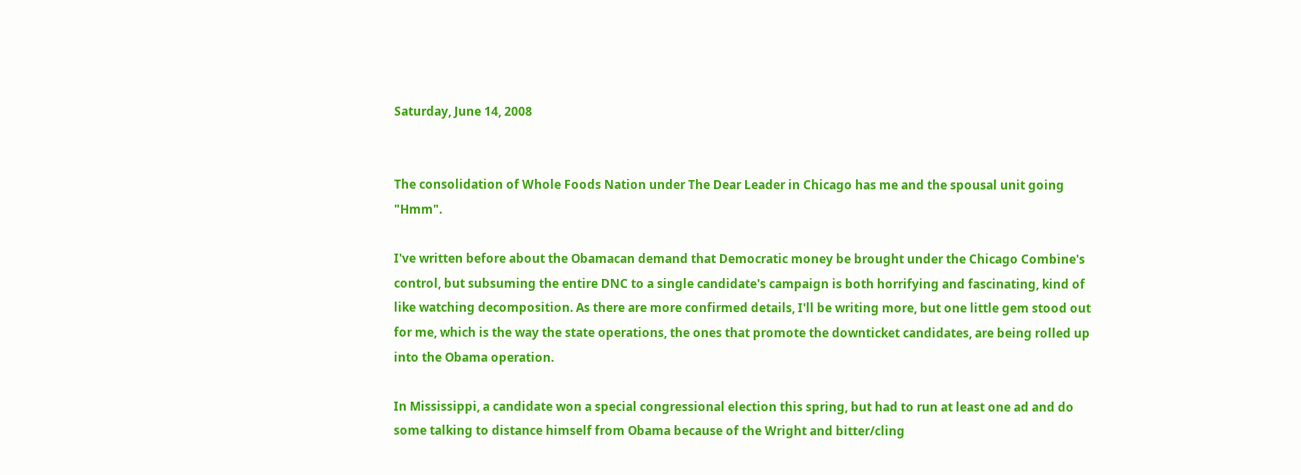Saturday, June 14, 2008


The consolidation of Whole Foods Nation under The Dear Leader in Chicago has me and the spousal unit going "Hmm".

I've written before about the Obamacan demand that Democratic money be brought under the Chicago Combine's control, but subsuming the entire DNC to a single candidate's campaign is both horrifying and fascinating, kind of like watching decomposition. As there are more confirmed details, I'll be writing more, but one little gem stood out for me, which is the way the state operations, the ones that promote the downticket candidates, are being rolled up into the Obama operation.

In Mississippi, a candidate won a special congressional election this spring, but had to run at least one ad and do some talking to distance himself from Obama because of the Wright and bitter/cling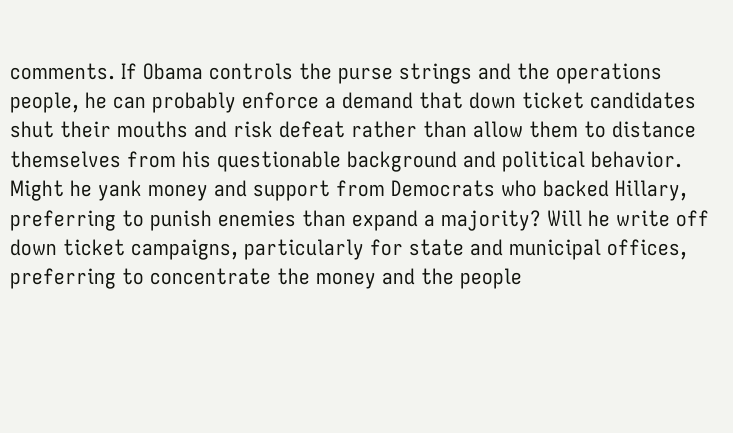comments. If Obama controls the purse strings and the operations people, he can probably enforce a demand that down ticket candidates shut their mouths and risk defeat rather than allow them to distance themselves from his questionable background and political behavior. Might he yank money and support from Democrats who backed Hillary, preferring to punish enemies than expand a majority? Will he write off down ticket campaigns, particularly for state and municipal offices, preferring to concentrate the money and the people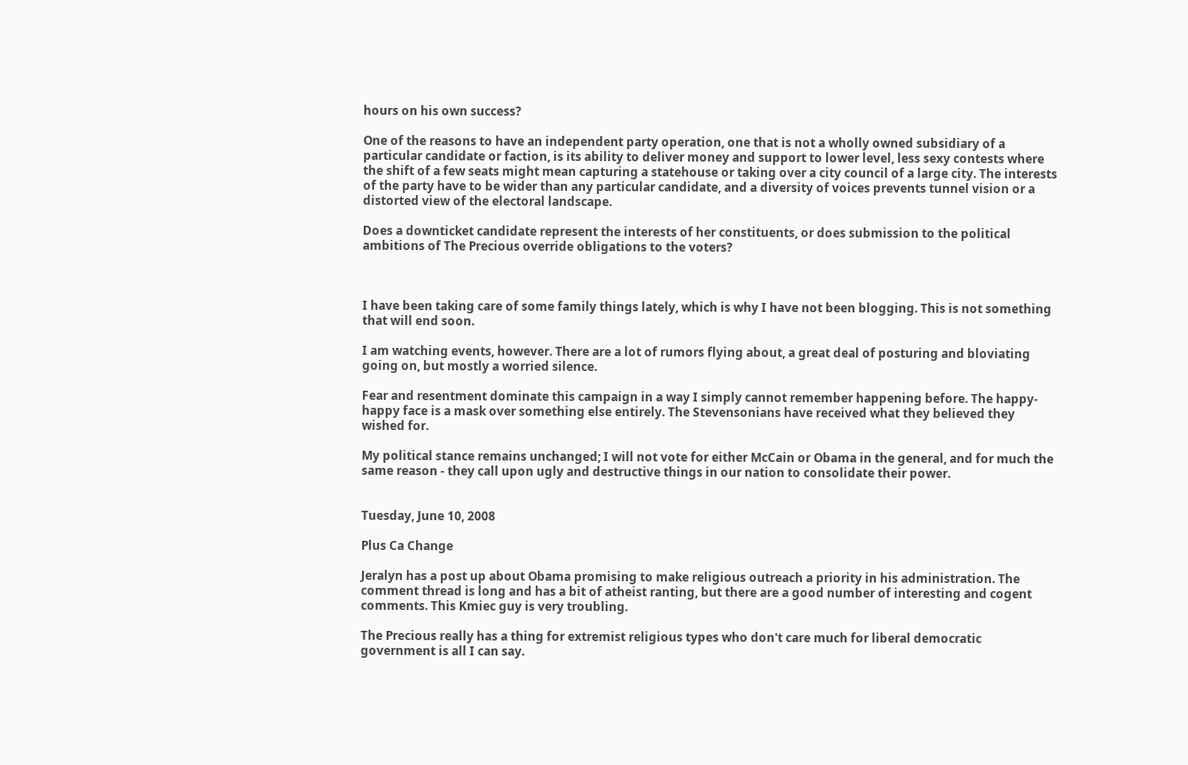hours on his own success?

One of the reasons to have an independent party operation, one that is not a wholly owned subsidiary of a particular candidate or faction, is its ability to deliver money and support to lower level, less sexy contests where the shift of a few seats might mean capturing a statehouse or taking over a city council of a large city. The interests of the party have to be wider than any particular candidate, and a diversity of voices prevents tunnel vision or a distorted view of the electoral landscape.

Does a downticket candidate represent the interests of her constituents, or does submission to the political ambitions of The Precious override obligations to the voters?



I have been taking care of some family things lately, which is why I have not been blogging. This is not something that will end soon.

I am watching events, however. There are a lot of rumors flying about, a great deal of posturing and bloviating going on, but mostly a worried silence.

Fear and resentment dominate this campaign in a way I simply cannot remember happening before. The happy-happy face is a mask over something else entirely. The Stevensonians have received what they believed they wished for.

My political stance remains unchanged; I will not vote for either McCain or Obama in the general, and for much the same reason - they call upon ugly and destructive things in our nation to consolidate their power.


Tuesday, June 10, 2008

Plus Ca Change

Jeralyn has a post up about Obama promising to make religious outreach a priority in his administration. The comment thread is long and has a bit of atheist ranting, but there are a good number of interesting and cogent comments. This Kmiec guy is very troubling.

The Precious really has a thing for extremist religious types who don't care much for liberal democratic government is all I can say.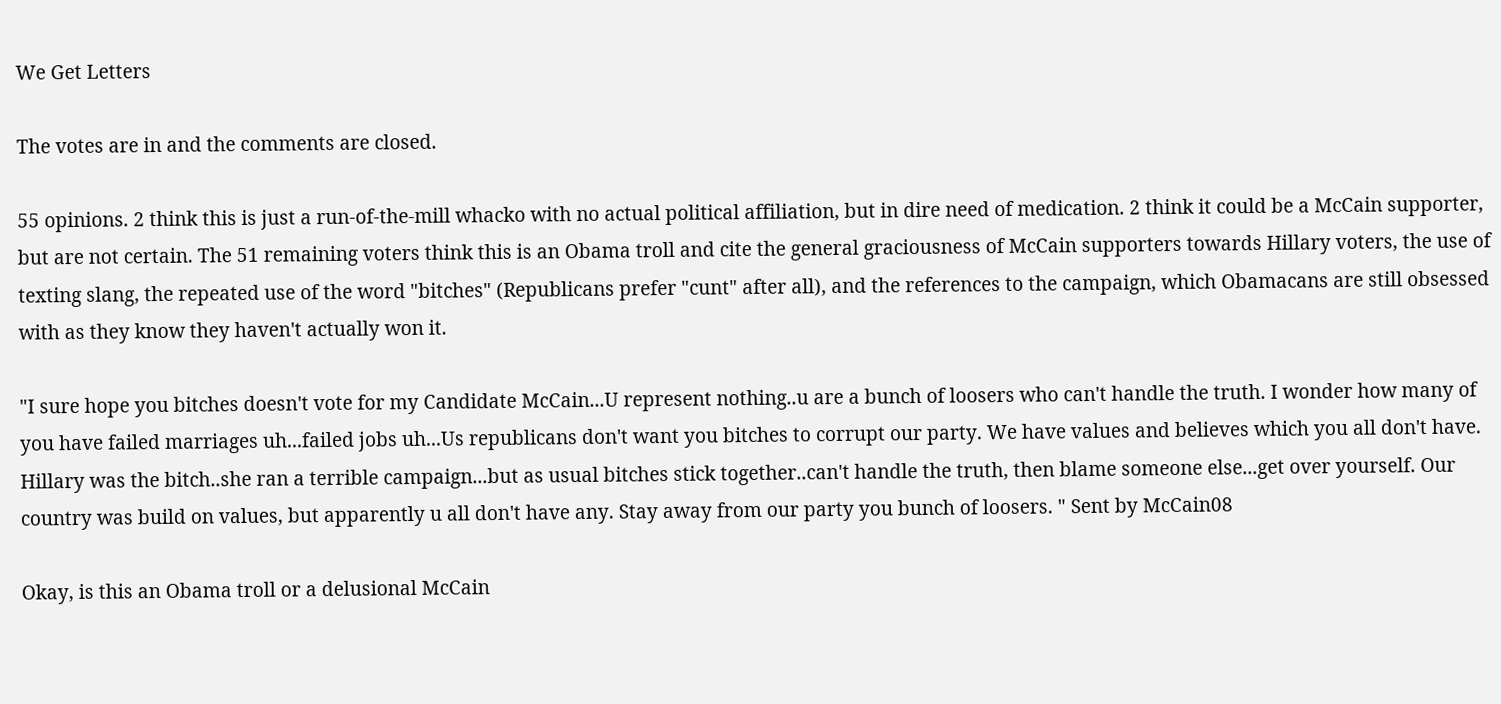We Get Letters

The votes are in and the comments are closed.

55 opinions. 2 think this is just a run-of-the-mill whacko with no actual political affiliation, but in dire need of medication. 2 think it could be a McCain supporter, but are not certain. The 51 remaining voters think this is an Obama troll and cite the general graciousness of McCain supporters towards Hillary voters, the use of texting slang, the repeated use of the word "bitches" (Republicans prefer "cunt" after all), and the references to the campaign, which Obamacans are still obsessed with as they know they haven't actually won it.

"I sure hope you bitches doesn't vote for my Candidate McCain...U represent nothing..u are a bunch of loosers who can't handle the truth. I wonder how many of you have failed marriages uh...failed jobs uh...Us republicans don't want you bitches to corrupt our party. We have values and believes which you all don't have. Hillary was the bitch..she ran a terrible campaign...but as usual bitches stick together..can't handle the truth, then blame someone else...get over yourself. Our country was build on values, but apparently u all don't have any. Stay away from our party you bunch of loosers. " Sent by McCain08

Okay, is this an Obama troll or a delusional McCain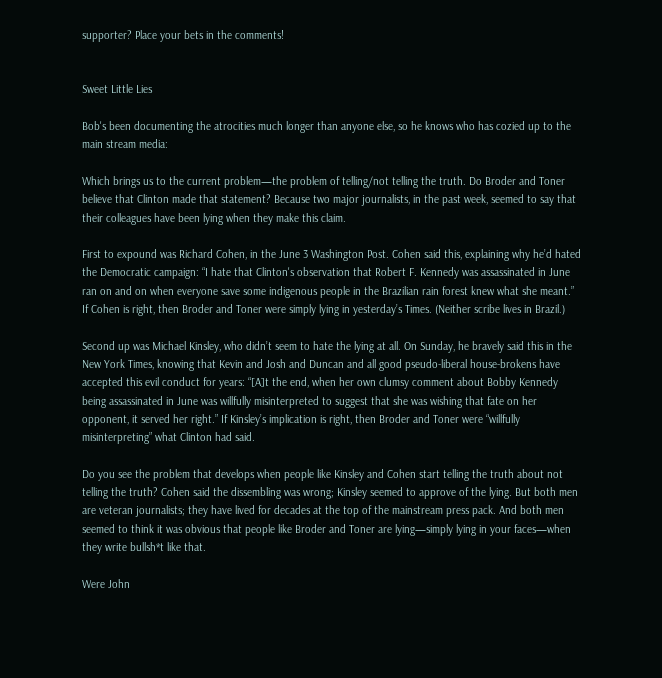supporter? Place your bets in the comments!


Sweet Little Lies

Bob's been documenting the atrocities much longer than anyone else, so he knows who has cozied up to the main stream media:

Which brings us to the current problem—the problem of telling/not telling the truth. Do Broder and Toner believe that Clinton made that statement? Because two major journalists, in the past week, seemed to say that their colleagues have been lying when they make this claim.

First to expound was Richard Cohen, in the June 3 Washington Post. Cohen said this, explaining why he’d hated the Democratic campaign: “I hate that Clinton's observation that Robert F. Kennedy was assassinated in June ran on and on when everyone save some indigenous people in the Brazilian rain forest knew what she meant.” If Cohen is right, then Broder and Toner were simply lying in yesterday’s Times. (Neither scribe lives in Brazil.)

Second up was Michael Kinsley, who didn’t seem to hate the lying at all. On Sunday, he bravely said this in the New York Times, knowing that Kevin and Josh and Duncan and all good pseudo-liberal house-brokens have accepted this evil conduct for years: “[A]t the end, when her own clumsy comment about Bobby Kennedy being assassinated in June was willfully misinterpreted to suggest that she was wishing that fate on her opponent, it served her right.” If Kinsley’s implication is right, then Broder and Toner were “willfully misinterpreting” what Clinton had said.

Do you see the problem that develops when people like Kinsley and Cohen start telling the truth about not telling the truth? Cohen said the dissembling was wrong; Kinsley seemed to approve of the lying. But both men are veteran journalists; they have lived for decades at the top of the mainstream press pack. And both men seemed to think it was obvious that people like Broder and Toner are lying—simply lying in your faces—when they write bullsh*t like that.

Were John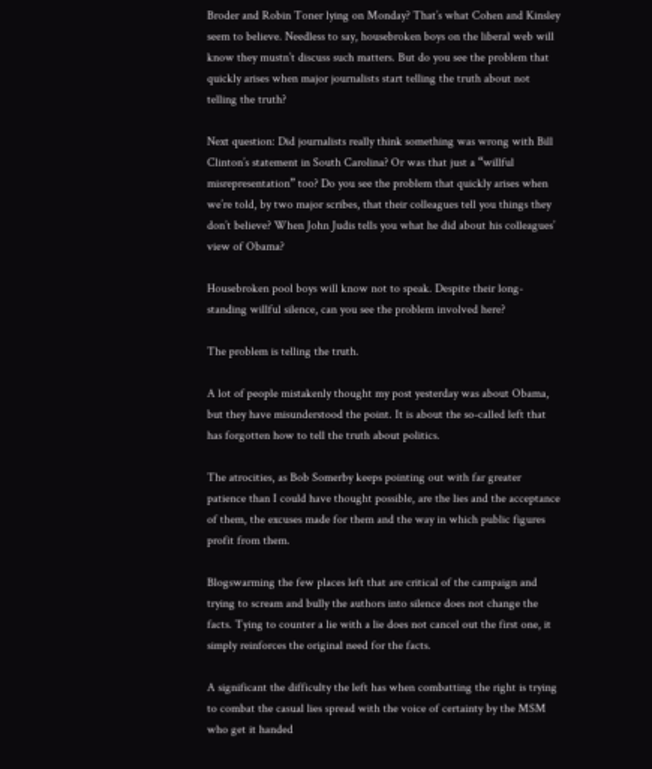Broder and Robin Toner lying on Monday? That’s what Cohen and Kinsley seem to believe. Needless to say, housebroken boys on the liberal web will know they mustn’t discuss such matters. But do you see the problem that quickly arises when major journalists start telling the truth about not telling the truth?

Next question: Did journalists really think something was wrong with Bill Clinton’s statement in South Carolina? Or was that just a “willful misrepresentation” too? Do you see the problem that quickly arises when we’re told, by two major scribes, that their colleagues tell you things they don’t believe? When John Judis tells you what he did about his colleagues’ view of Obama?

Housebroken pool boys will know not to speak. Despite their long-standing willful silence, can you see the problem involved here?

The problem is telling the truth.

A lot of people mistakenly thought my post yesterday was about Obama, but they have misunderstood the point. It is about the so-called left that has forgotten how to tell the truth about politics.

The atrocities, as Bob Somerby keeps pointing out with far greater patience than I could have thought possible, are the lies and the acceptance of them, the excuses made for them and the way in which public figures profit from them.

Blogswarming the few places left that are critical of the campaign and trying to scream and bully the authors into silence does not change the facts. Tying to counter a lie with a lie does not cancel out the first one, it simply reinforces the original need for the facts.

A significant the difficulty the left has when combatting the right is trying to combat the casual lies spread with the voice of certainty by the MSM who get it handed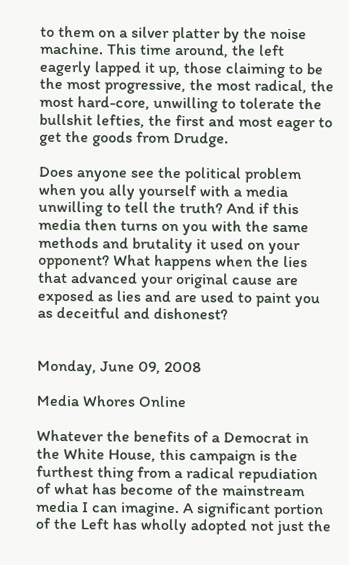to them on a silver platter by the noise machine. This time around, the left eagerly lapped it up, those claiming to be the most progressive, the most radical, the most hard-core, unwilling to tolerate the bullshit lefties, the first and most eager to get the goods from Drudge.

Does anyone see the political problem when you ally yourself with a media unwilling to tell the truth? And if this media then turns on you with the same methods and brutality it used on your opponent? What happens when the lies that advanced your original cause are exposed as lies and are used to paint you as deceitful and dishonest?


Monday, June 09, 2008

Media Whores Online

Whatever the benefits of a Democrat in the White House, this campaign is the furthest thing from a radical repudiation of what has become of the mainstream media I can imagine. A significant portion of the Left has wholly adopted not just the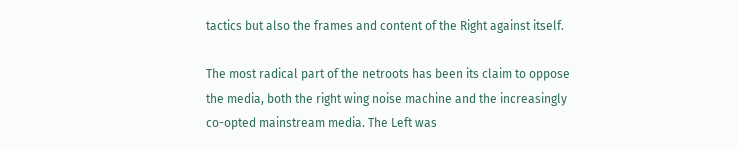tactics but also the frames and content of the Right against itself.

The most radical part of the netroots has been its claim to oppose the media, both the right wing noise machine and the increasingly co-opted mainstream media. The Left was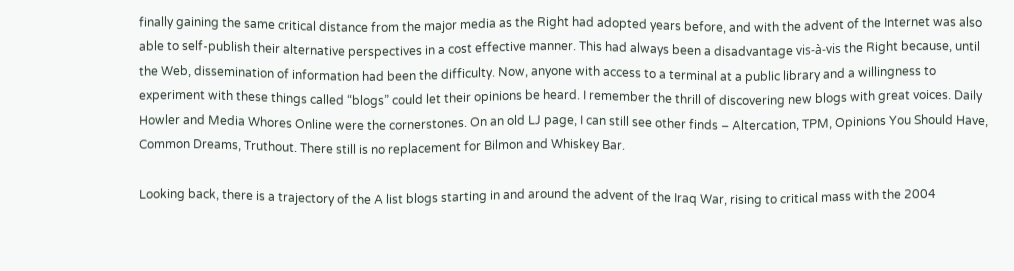finally gaining the same critical distance from the major media as the Right had adopted years before, and with the advent of the Internet was also able to self-publish their alternative perspectives in a cost effective manner. This had always been a disadvantage vis-à-vis the Right because, until the Web, dissemination of information had been the difficulty. Now, anyone with access to a terminal at a public library and a willingness to experiment with these things called “blogs” could let their opinions be heard. I remember the thrill of discovering new blogs with great voices. Daily Howler and Media Whores Online were the cornerstones. On an old LJ page, I can still see other finds – Altercation, TPM, Opinions You Should Have, Common Dreams, Truthout. There still is no replacement for Bilmon and Whiskey Bar.

Looking back, there is a trajectory of the A list blogs starting in and around the advent of the Iraq War, rising to critical mass with the 2004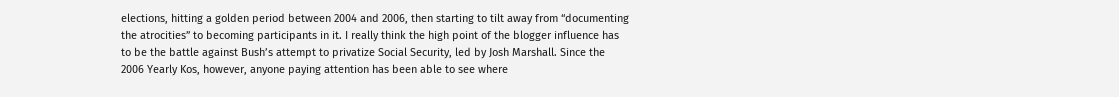elections, hitting a golden period between 2004 and 2006, then starting to tilt away from “documenting the atrocities” to becoming participants in it. I really think the high point of the blogger influence has to be the battle against Bush’s attempt to privatize Social Security, led by Josh Marshall. Since the 2006 Yearly Kos, however, anyone paying attention has been able to see where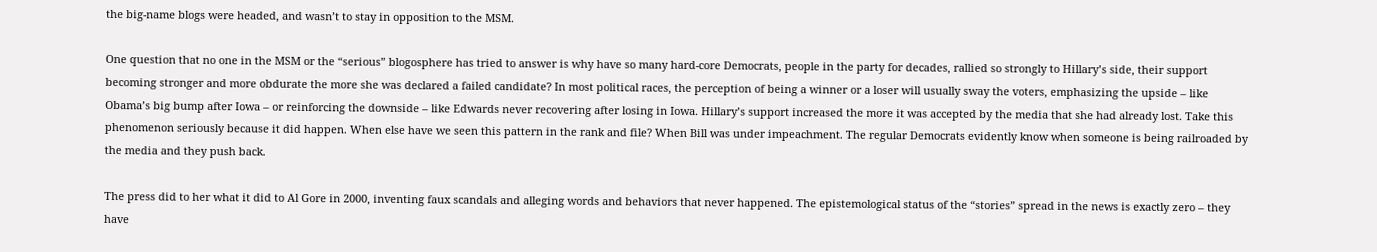the big-name blogs were headed, and wasn’t to stay in opposition to the MSM.

One question that no one in the MSM or the “serious” blogosphere has tried to answer is why have so many hard-core Democrats, people in the party for decades, rallied so strongly to Hillary’s side, their support becoming stronger and more obdurate the more she was declared a failed candidate? In most political races, the perception of being a winner or a loser will usually sway the voters, emphasizing the upside – like Obama’s big bump after Iowa – or reinforcing the downside – like Edwards never recovering after losing in Iowa. Hillary’s support increased the more it was accepted by the media that she had already lost. Take this phenomenon seriously because it did happen. When else have we seen this pattern in the rank and file? When Bill was under impeachment. The regular Democrats evidently know when someone is being railroaded by the media and they push back.

The press did to her what it did to Al Gore in 2000, inventing faux scandals and alleging words and behaviors that never happened. The epistemological status of the “stories” spread in the news is exactly zero – they have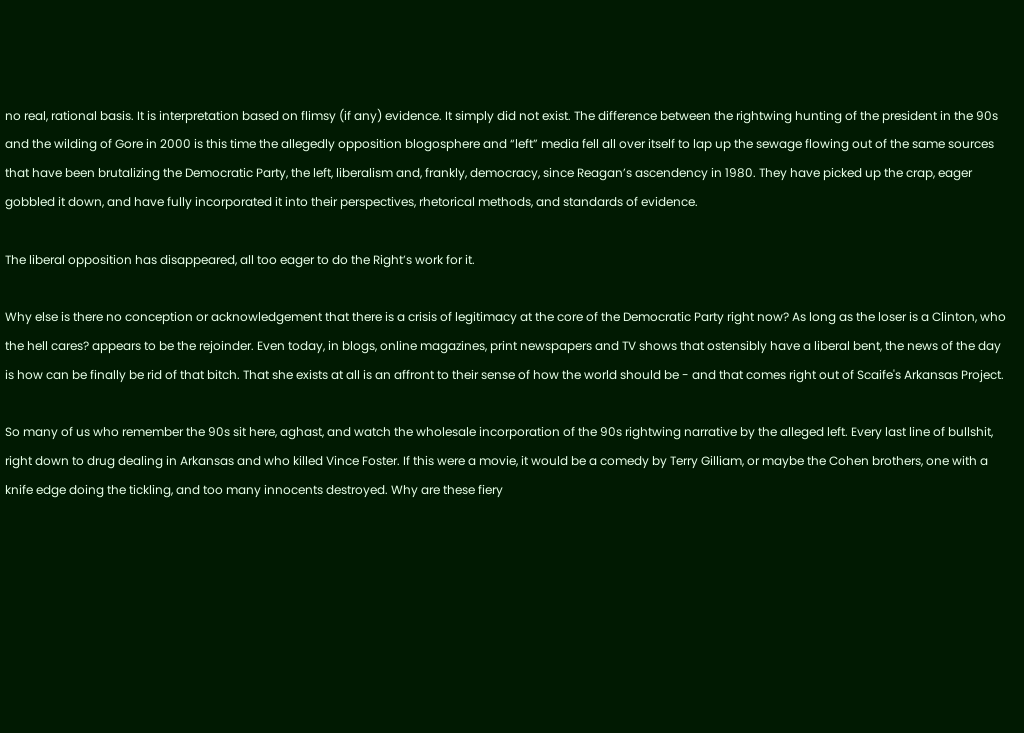no real, rational basis. It is interpretation based on flimsy (if any) evidence. It simply did not exist. The difference between the rightwing hunting of the president in the 90s and the wilding of Gore in 2000 is this time the allegedly opposition blogosphere and “left” media fell all over itself to lap up the sewage flowing out of the same sources that have been brutalizing the Democratic Party, the left, liberalism and, frankly, democracy, since Reagan’s ascendency in 1980. They have picked up the crap, eager gobbled it down, and have fully incorporated it into their perspectives, rhetorical methods, and standards of evidence.

The liberal opposition has disappeared, all too eager to do the Right’s work for it.

Why else is there no conception or acknowledgement that there is a crisis of legitimacy at the core of the Democratic Party right now? As long as the loser is a Clinton, who the hell cares? appears to be the rejoinder. Even today, in blogs, online magazines, print newspapers and TV shows that ostensibly have a liberal bent, the news of the day is how can be finally be rid of that bitch. That she exists at all is an affront to their sense of how the world should be - and that comes right out of Scaife's Arkansas Project.

So many of us who remember the 90s sit here, aghast, and watch the wholesale incorporation of the 90s rightwing narrative by the alleged left. Every last line of bullshit, right down to drug dealing in Arkansas and who killed Vince Foster. If this were a movie, it would be a comedy by Terry Gilliam, or maybe the Cohen brothers, one with a knife edge doing the tickling, and too many innocents destroyed. Why are these fiery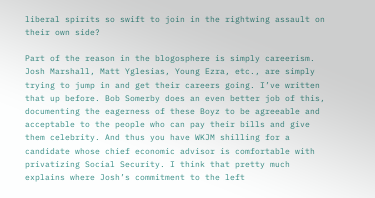liberal spirits so swift to join in the rightwing assault on their own side?

Part of the reason in the blogosphere is simply careerism. Josh Marshall, Matt Yglesias, Young Ezra, etc., are simply trying to jump in and get their careers going. I’ve written that up before. Bob Somerby does an even better job of this, documenting the eagerness of these Boyz to be agreeable and acceptable to the people who can pay their bills and give them celebrity. And thus you have WKJM shilling for a candidate whose chief economic advisor is comfortable with privatizing Social Security. I think that pretty much explains where Josh’s commitment to the left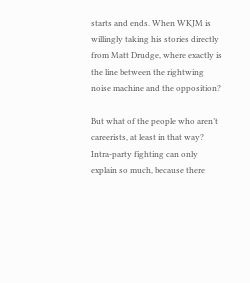starts and ends. When WKJM is willingly taking his stories directly from Matt Drudge, where exactly is the line between the rightwing noise machine and the opposition?

But what of the people who aren’t careerists, at least in that way? Intra-party fighting can only explain so much, because there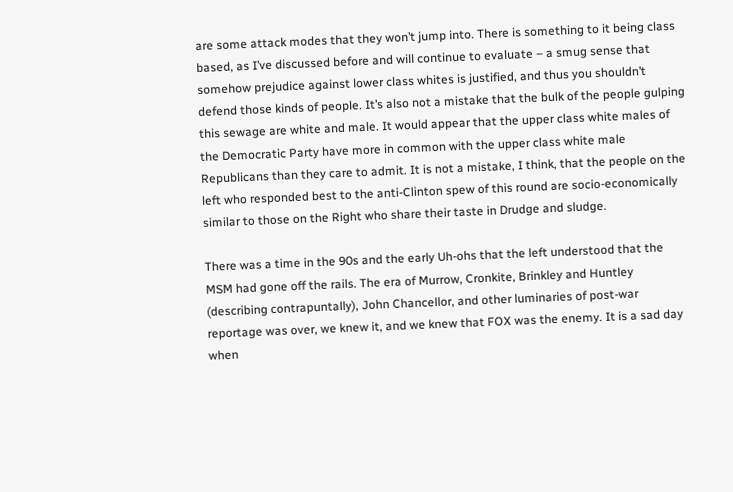are some attack modes that they won’t jump into. There is something to it being class based, as I’ve discussed before and will continue to evaluate – a smug sense that somehow prejudice against lower class whites is justified, and thus you shouldn’t defend those kinds of people. It’s also not a mistake that the bulk of the people gulping this sewage are white and male. It would appear that the upper class white males of the Democratic Party have more in common with the upper class white male Republicans than they care to admit. It is not a mistake, I think, that the people on the left who responded best to the anti-Clinton spew of this round are socio-economically similar to those on the Right who share their taste in Drudge and sludge.

There was a time in the 90s and the early Uh-ohs that the left understood that the MSM had gone off the rails. The era of Murrow, Cronkite, Brinkley and Huntley (describing contrapuntally), John Chancellor, and other luminaries of post-war reportage was over, we knew it, and we knew that FOX was the enemy. It is a sad day when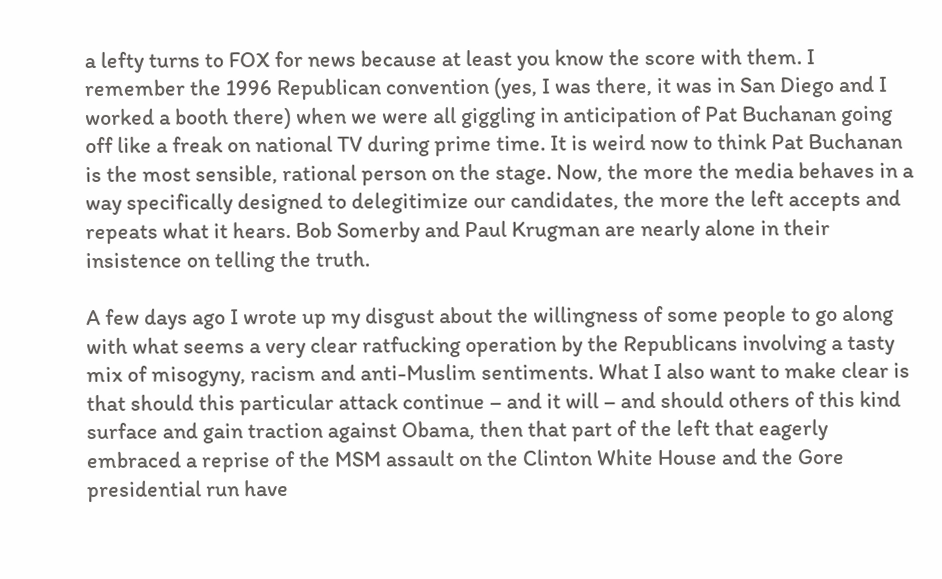a lefty turns to FOX for news because at least you know the score with them. I remember the 1996 Republican convention (yes, I was there, it was in San Diego and I worked a booth there) when we were all giggling in anticipation of Pat Buchanan going off like a freak on national TV during prime time. It is weird now to think Pat Buchanan is the most sensible, rational person on the stage. Now, the more the media behaves in a way specifically designed to delegitimize our candidates, the more the left accepts and repeats what it hears. Bob Somerby and Paul Krugman are nearly alone in their insistence on telling the truth.

A few days ago I wrote up my disgust about the willingness of some people to go along with what seems a very clear ratfucking operation by the Republicans involving a tasty mix of misogyny, racism and anti-Muslim sentiments. What I also want to make clear is that should this particular attack continue – and it will – and should others of this kind surface and gain traction against Obama, then that part of the left that eagerly embraced a reprise of the MSM assault on the Clinton White House and the Gore presidential run have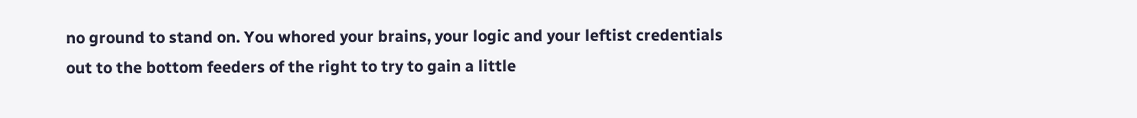no ground to stand on. You whored your brains, your logic and your leftist credentials out to the bottom feeders of the right to try to gain a little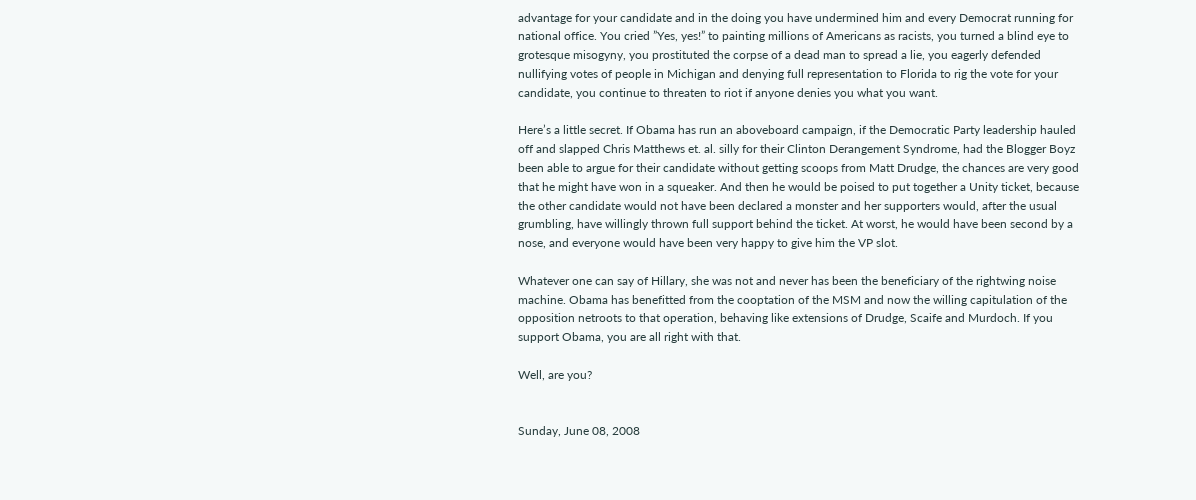advantage for your candidate and in the doing you have undermined him and every Democrat running for national office. You cried ”Yes, yes!” to painting millions of Americans as racists, you turned a blind eye to grotesque misogyny, you prostituted the corpse of a dead man to spread a lie, you eagerly defended nullifying votes of people in Michigan and denying full representation to Florida to rig the vote for your candidate, you continue to threaten to riot if anyone denies you what you want.

Here’s a little secret. If Obama has run an aboveboard campaign, if the Democratic Party leadership hauled off and slapped Chris Matthews et. al. silly for their Clinton Derangement Syndrome, had the Blogger Boyz been able to argue for their candidate without getting scoops from Matt Drudge, the chances are very good that he might have won in a squeaker. And then he would be poised to put together a Unity ticket, because the other candidate would not have been declared a monster and her supporters would, after the usual grumbling, have willingly thrown full support behind the ticket. At worst, he would have been second by a nose, and everyone would have been very happy to give him the VP slot.

Whatever one can say of Hillary, she was not and never has been the beneficiary of the rightwing noise machine. Obama has benefitted from the cooptation of the MSM and now the willing capitulation of the opposition netroots to that operation, behaving like extensions of Drudge, Scaife and Murdoch. If you support Obama, you are all right with that.

Well, are you?


Sunday, June 08, 2008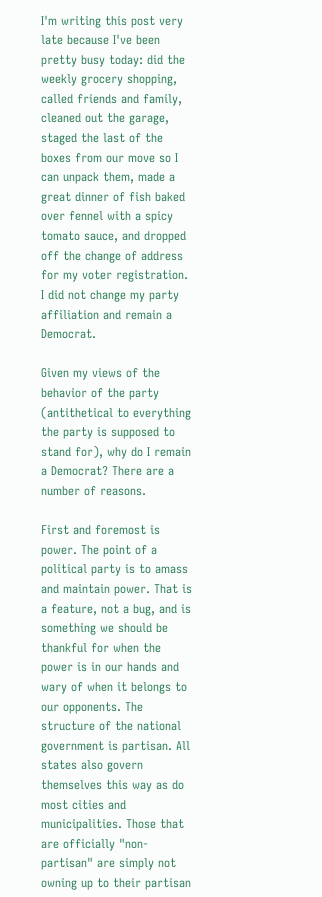I'm writing this post very late because I've been pretty busy today: did the weekly grocery shopping, called friends and family, cleaned out the garage, staged the last of the boxes from our move so I can unpack them, made a great dinner of fish baked over fennel with a spicy tomato sauce, and dropped off the change of address for my voter registration. I did not change my party affiliation and remain a Democrat.

Given my views of the behavior of the party (antithetical to everything the party is supposed to stand for), why do I remain a Democrat? There are a number of reasons.

First and foremost is power. The point of a political party is to amass and maintain power. That is a feature, not a bug, and is something we should be thankful for when the power is in our hands and wary of when it belongs to our opponents. The structure of the national government is partisan. All states also govern themselves this way as do most cities and municipalities. Those that are officially "non-partisan" are simply not owning up to their partisan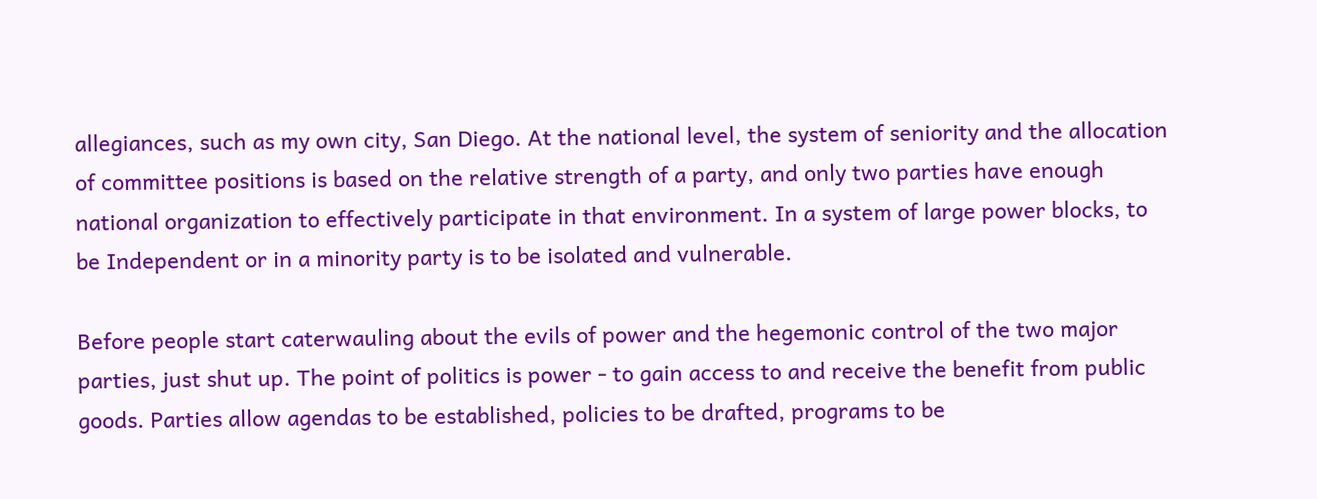allegiances, such as my own city, San Diego. At the national level, the system of seniority and the allocation of committee positions is based on the relative strength of a party, and only two parties have enough national organization to effectively participate in that environment. In a system of large power blocks, to be Independent or in a minority party is to be isolated and vulnerable.

Before people start caterwauling about the evils of power and the hegemonic control of the two major parties, just shut up. The point of politics is power - to gain access to and receive the benefit from public goods. Parties allow agendas to be established, policies to be drafted, programs to be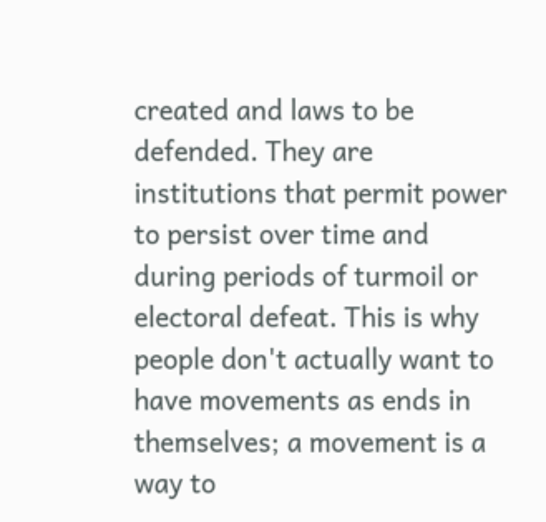created and laws to be defended. They are institutions that permit power to persist over time and during periods of turmoil or electoral defeat. This is why people don't actually want to have movements as ends in themselves; a movement is a way to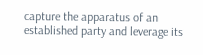capture the apparatus of an established party and leverage its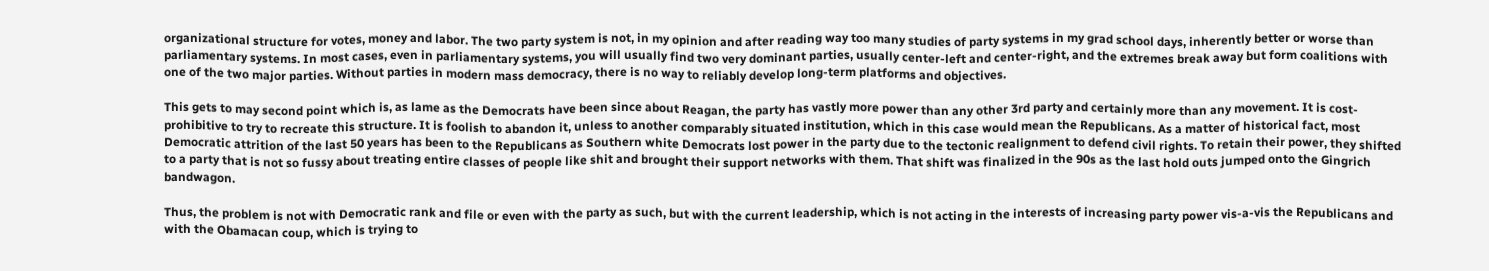organizational structure for votes, money and labor. The two party system is not, in my opinion and after reading way too many studies of party systems in my grad school days, inherently better or worse than parliamentary systems. In most cases, even in parliamentary systems, you will usually find two very dominant parties, usually center-left and center-right, and the extremes break away but form coalitions with one of the two major parties. Without parties in modern mass democracy, there is no way to reliably develop long-term platforms and objectives.

This gets to may second point which is, as lame as the Democrats have been since about Reagan, the party has vastly more power than any other 3rd party and certainly more than any movement. It is cost-prohibitive to try to recreate this structure. It is foolish to abandon it, unless to another comparably situated institution, which in this case would mean the Republicans. As a matter of historical fact, most Democratic attrition of the last 50 years has been to the Republicans as Southern white Democrats lost power in the party due to the tectonic realignment to defend civil rights. To retain their power, they shifted to a party that is not so fussy about treating entire classes of people like shit and brought their support networks with them. That shift was finalized in the 90s as the last hold outs jumped onto the Gingrich bandwagon.

Thus, the problem is not with Democratic rank and file or even with the party as such, but with the current leadership, which is not acting in the interests of increasing party power vis-a-vis the Republicans and with the Obamacan coup, which is trying to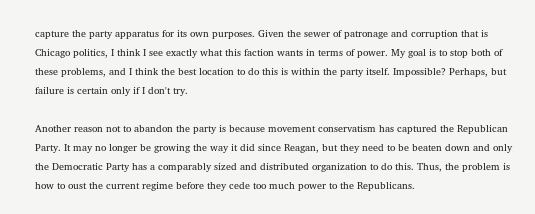capture the party apparatus for its own purposes. Given the sewer of patronage and corruption that is Chicago politics, I think I see exactly what this faction wants in terms of power. My goal is to stop both of these problems, and I think the best location to do this is within the party itself. Impossible? Perhaps, but failure is certain only if I don't try.

Another reason not to abandon the party is because movement conservatism has captured the Republican Party. It may no longer be growing the way it did since Reagan, but they need to be beaten down and only the Democratic Party has a comparably sized and distributed organization to do this. Thus, the problem is how to oust the current regime before they cede too much power to the Republicans.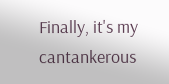Finally, it's my cantankerous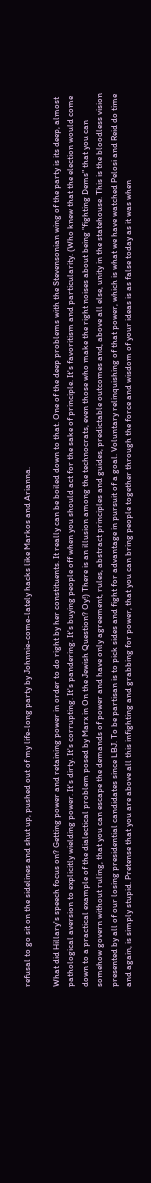refusal to go sit on the sidelines and shut up, pushed out of my life-long party by Johnnie-come-lately hacks like Markos and Arianna.

What did Hillary's speech focus on? Getting power and retaining power in order to do right by her constituents. It really can be boiled down to that. One of the deep problems with the Stevensonian wing of the party is its deep, almost pathological aversion to explicitly wielding power. It's dirty. It's corrupting. It's pandering. It's buying people off when you should act for the sake of principle. It's favoritism and particularity. (Who knew that the election would come down to a practical example of the dialectical problem posed by Marx in On the Jewish Question? Oy!) There is an illusion among the technocrats, even those who make the right noises about being "fighting Dems" that you can somehow govern without ruling, that you can escape the demands of power and have only agreement, rules, abstract principles and guides, predictable outcomes and, above all else, unity in the statehouse. This is the bloodless vision presented by all of our losing presidential candidates since LBJ. To be partisan is to pick sides and fight for advantage in pursuit of a goal. Voluntary relinquishing of that power, which is what we have watched Pelosi and Reid do time and again, is simply stupid. Pretense that you are above all this infighting and grabbing for power, that you can bring people together through the force and wisdom of your ideas is as false today as it was when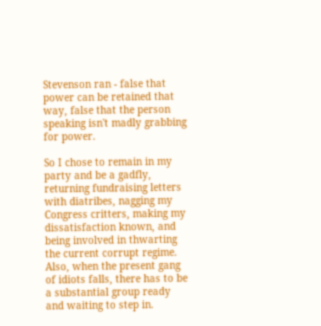Stevenson ran - false that power can be retained that way, false that the person speaking isn't madly grabbing for power.

So I chose to remain in my party and be a gadfly, returning fundraising letters with diatribes, nagging my Congress critters, making my dissatisfaction known, and being involved in thwarting the current corrupt regime. Also, when the present gang of idiots falls, there has to be a substantial group ready and waiting to step in.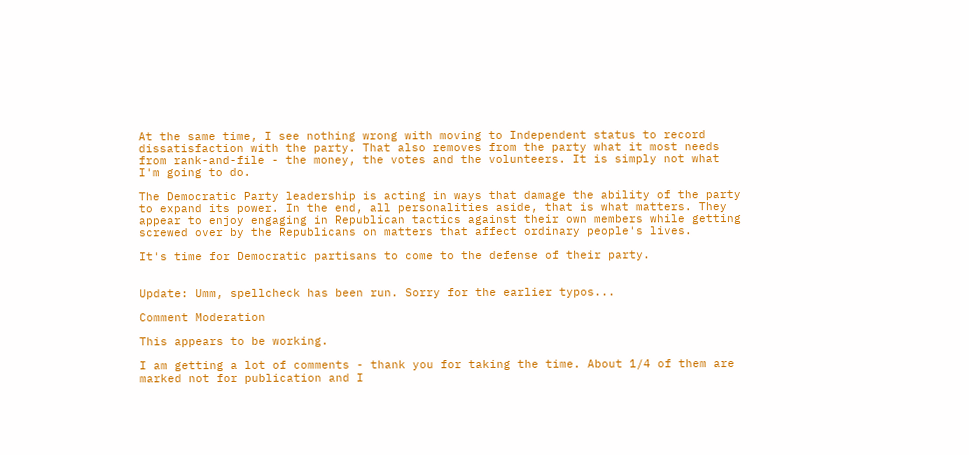At the same time, I see nothing wrong with moving to Independent status to record dissatisfaction with the party. That also removes from the party what it most needs from rank-and-file - the money, the votes and the volunteers. It is simply not what I'm going to do.

The Democratic Party leadership is acting in ways that damage the ability of the party to expand its power. In the end, all personalities aside, that is what matters. They appear to enjoy engaging in Republican tactics against their own members while getting screwed over by the Republicans on matters that affect ordinary people's lives.

It's time for Democratic partisans to come to the defense of their party.


Update: Umm, spellcheck has been run. Sorry for the earlier typos...

Comment Moderation

This appears to be working.

I am getting a lot of comments - thank you for taking the time. About 1/4 of them are marked not for publication and I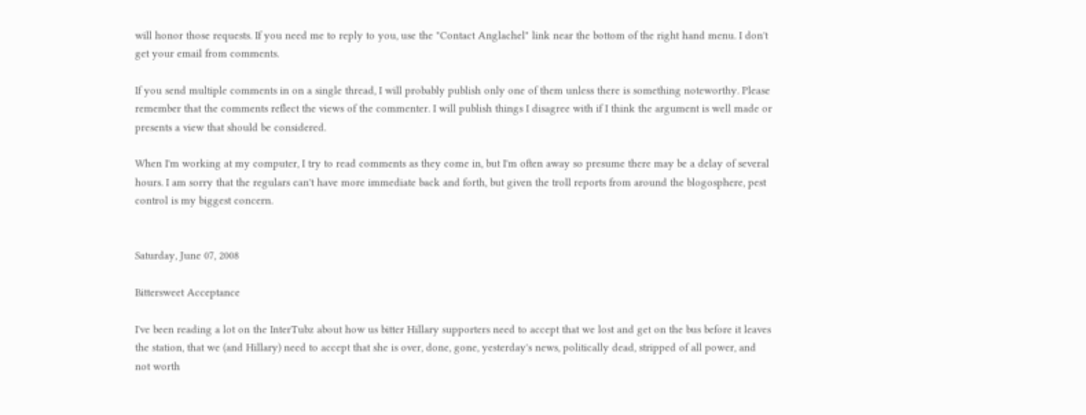will honor those requests. If you need me to reply to you, use the "Contact Anglachel" link near the bottom of the right hand menu. I don't get your email from comments.

If you send multiple comments in on a single thread, I will probably publish only one of them unless there is something noteworthy. Please remember that the comments reflect the views of the commenter. I will publish things I disagree with if I think the argument is well made or presents a view that should be considered.

When I'm working at my computer, I try to read comments as they come in, but I'm often away so presume there may be a delay of several hours. I am sorry that the regulars can't have more immediate back and forth, but given the troll reports from around the blogosphere, pest control is my biggest concern.


Saturday, June 07, 2008

Bittersweet Acceptance

I've been reading a lot on the InterTubz about how us bitter Hillary supporters need to accept that we lost and get on the bus before it leaves the station, that we (and Hillary) need to accept that she is over, done, gone, yesterday's news, politically dead, stripped of all power, and not worth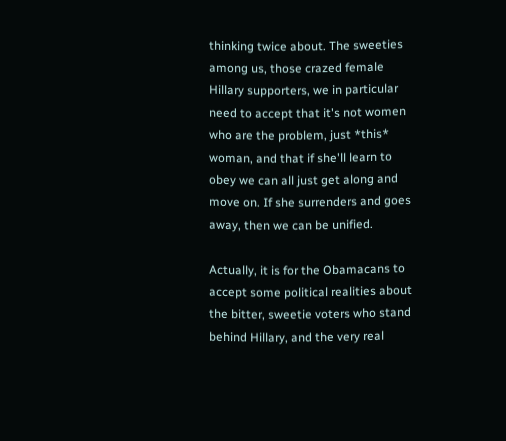thinking twice about. The sweeties among us, those crazed female Hillary supporters, we in particular need to accept that it's not women who are the problem, just *this* woman, and that if she'll learn to obey we can all just get along and move on. If she surrenders and goes away, then we can be unified.

Actually, it is for the Obamacans to accept some political realities about the bitter, sweetie voters who stand behind Hillary, and the very real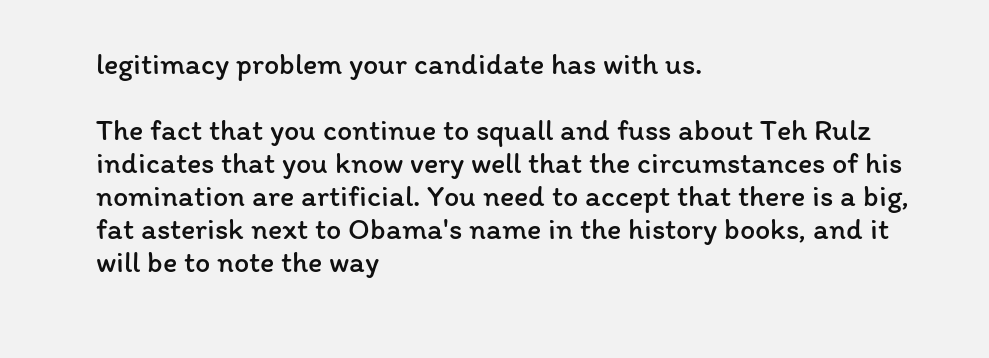legitimacy problem your candidate has with us.

The fact that you continue to squall and fuss about Teh Rulz indicates that you know very well that the circumstances of his nomination are artificial. You need to accept that there is a big, fat asterisk next to Obama's name in the history books, and it will be to note the way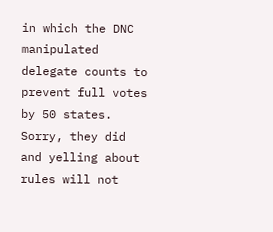in which the DNC manipulated delegate counts to prevent full votes by 50 states. Sorry, they did and yelling about rules will not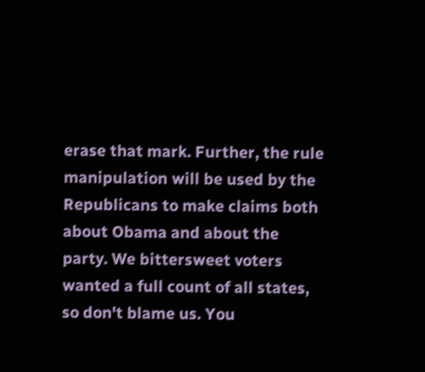erase that mark. Further, the rule manipulation will be used by the Republicans to make claims both about Obama and about the party. We bittersweet voters wanted a full count of all states, so don't blame us. You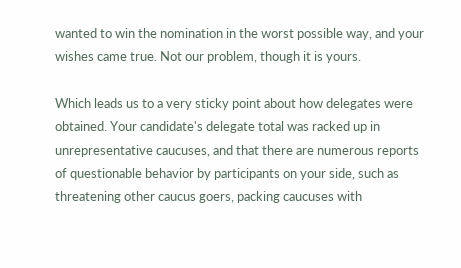wanted to win the nomination in the worst possible way, and your wishes came true. Not our problem, though it is yours.

Which leads us to a very sticky point about how delegates were obtained. Your candidate's delegate total was racked up in unrepresentative caucuses, and that there are numerous reports of questionable behavior by participants on your side, such as threatening other caucus goers, packing caucuses with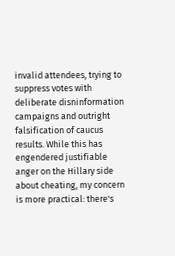invalid attendees, trying to suppress votes with deliberate disninformation campaigns and outright falsification of caucus results. While this has engendered justifiable anger on the Hillary side about cheating, my concern is more practical: there's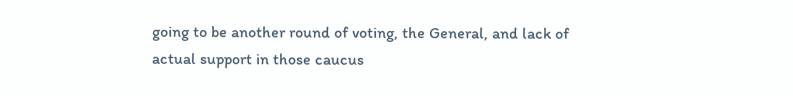going to be another round of voting, the General, and lack of actual support in those caucus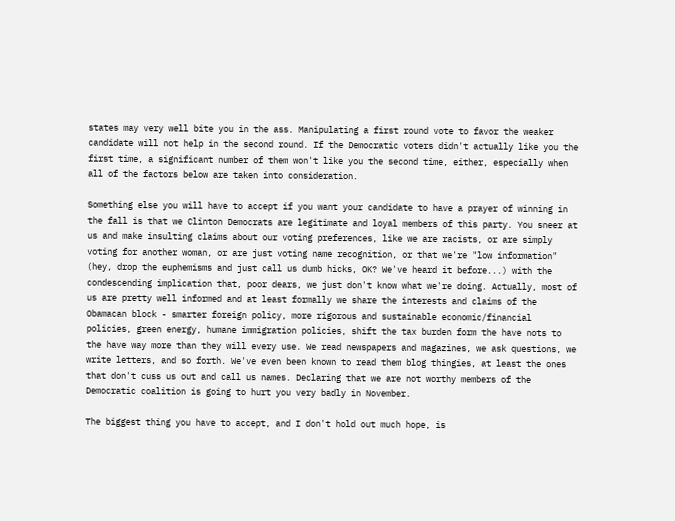states may very well bite you in the ass. Manipulating a first round vote to favor the weaker candidate will not help in the second round. If the Democratic voters didn't actually like you the first time, a significant number of them won't like you the second time, either, especially when all of the factors below are taken into consideration.

Something else you will have to accept if you want your candidate to have a prayer of winning in the fall is that we Clinton Democrats are legitimate and loyal members of this party. You sneer at us and make insulting claims about our voting preferences, like we are racists, or are simply voting for another woman, or are just voting name recognition, or that we're "low information" (hey, drop the euphemisms and just call us dumb hicks, OK? We've heard it before...) with the condescending implication that, poor dears, we just don't know what we're doing. Actually, most of us are pretty well informed and at least formally we share the interests and claims of the Obamacan block - smarter foreign policy, more rigorous and sustainable economic/financial policies, green energy, humane immigration policies, shift the tax burden form the have nots to the have way more than they will every use. We read newspapers and magazines, we ask questions, we write letters, and so forth. We've even been known to read them blog thingies, at least the ones that don't cuss us out and call us names. Declaring that we are not worthy members of the Democratic coalition is going to hurt you very badly in November.

The biggest thing you have to accept, and I don't hold out much hope, is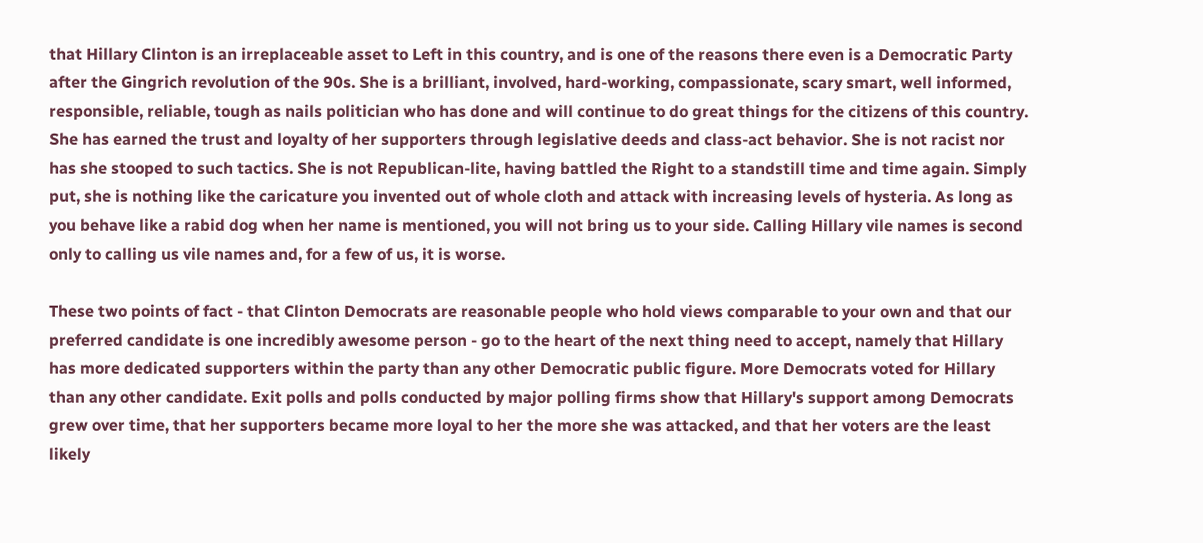that Hillary Clinton is an irreplaceable asset to Left in this country, and is one of the reasons there even is a Democratic Party after the Gingrich revolution of the 90s. She is a brilliant, involved, hard-working, compassionate, scary smart, well informed, responsible, reliable, tough as nails politician who has done and will continue to do great things for the citizens of this country. She has earned the trust and loyalty of her supporters through legislative deeds and class-act behavior. She is not racist nor has she stooped to such tactics. She is not Republican-lite, having battled the Right to a standstill time and time again. Simply put, she is nothing like the caricature you invented out of whole cloth and attack with increasing levels of hysteria. As long as you behave like a rabid dog when her name is mentioned, you will not bring us to your side. Calling Hillary vile names is second only to calling us vile names and, for a few of us, it is worse.

These two points of fact - that Clinton Democrats are reasonable people who hold views comparable to your own and that our preferred candidate is one incredibly awesome person - go to the heart of the next thing need to accept, namely that Hillary has more dedicated supporters within the party than any other Democratic public figure. More Democrats voted for Hillary than any other candidate. Exit polls and polls conducted by major polling firms show that Hillary's support among Democrats grew over time, that her supporters became more loyal to her the more she was attacked, and that her voters are the least likely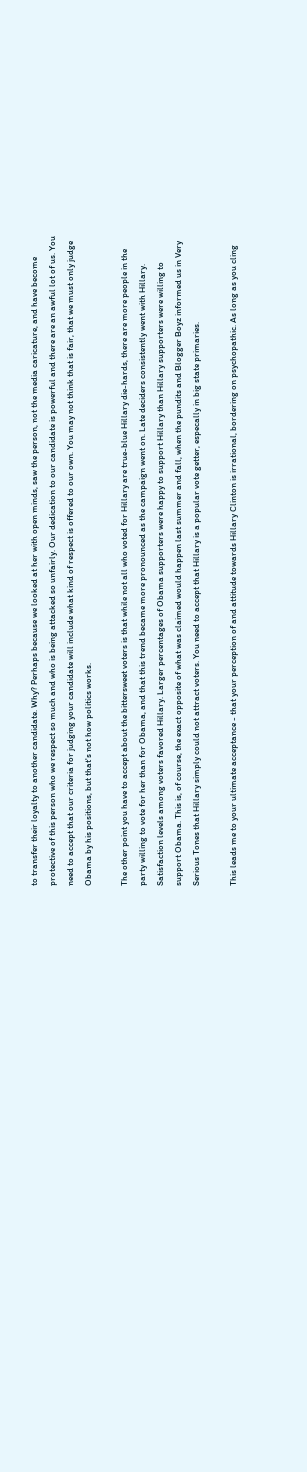to transfer their loyalty to another candidate. Why? Perhaps because we looked at her with open minds, saw the person, not the media caricature, and have become protective of this person who we respect so much and who is being attacked so unfairly. Our dedication to our candidate is powerful and there are an awful lot of us. You need to accept that our criteria for judging your candidate will include what kind of respect is offered to our own. You may not think that is fair, that we must only judge Obama by his positions, but that's not how politics works.

The other point you have to accept about the bittersweet voters is that while not all who voted for Hillary are true-blue Hillary die-hards, there are more people in the party willing to vote for her than for Obama, and that this trend became more pronounced as the campaign went on. Late deciders consistently went with Hillary. Satisfaction levels among voters favored Hillary. Larger percentages of Obama supporters were happy to support Hillary than Hillary supporters were willing to support Obama. This is, of course, the exact opposite of what was claimed would happen last summer and fall, when the pundits and Blogger Boyz informed us in Very Serious Tones that Hillary simply could not attract voters. You need to accept that Hillary is a popular vote getter, especally in big state primaries.

This leads me to your ultimate acceptance - that your perception of and attitude towards Hillary Clinton is irrational, bordering on psychopathic. As long as you cling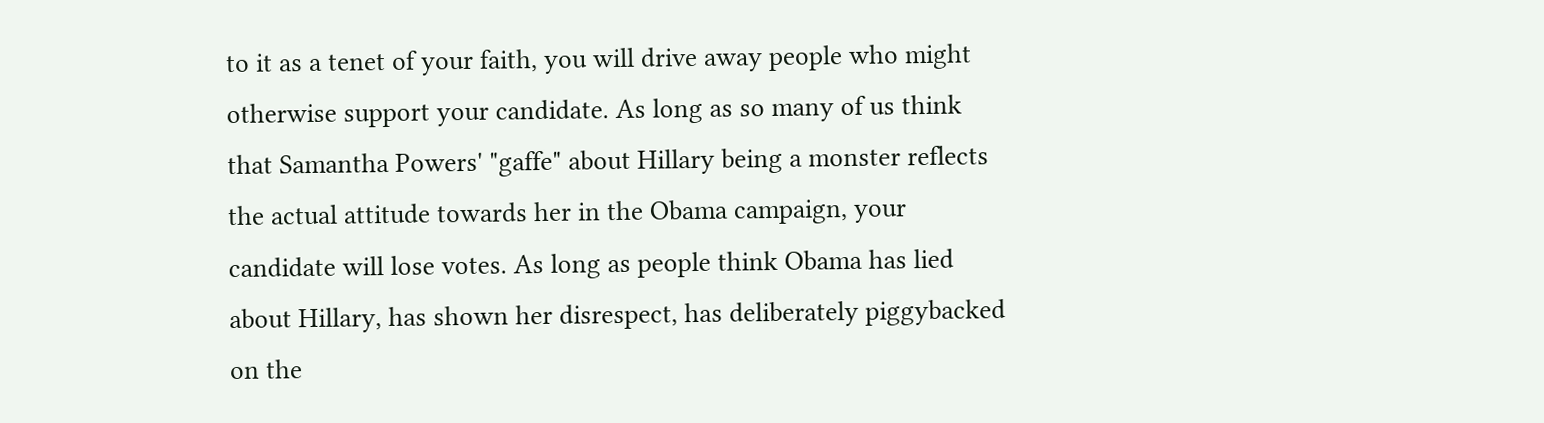to it as a tenet of your faith, you will drive away people who might otherwise support your candidate. As long as so many of us think that Samantha Powers' "gaffe" about Hillary being a monster reflects the actual attitude towards her in the Obama campaign, your candidate will lose votes. As long as people think Obama has lied about Hillary, has shown her disrespect, has deliberately piggybacked on the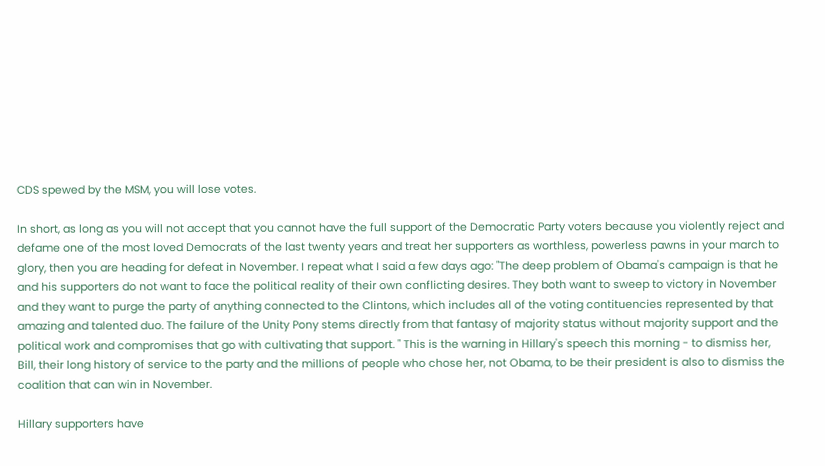CDS spewed by the MSM, you will lose votes.

In short, as long as you will not accept that you cannot have the full support of the Democratic Party voters because you violently reject and defame one of the most loved Democrats of the last twenty years and treat her supporters as worthless, powerless pawns in your march to glory, then you are heading for defeat in November. I repeat what I said a few days ago: "The deep problem of Obama's campaign is that he and his supporters do not want to face the political reality of their own conflicting desires. They both want to sweep to victory in November and they want to purge the party of anything connected to the Clintons, which includes all of the voting contituencies represented by that amazing and talented duo. The failure of the Unity Pony stems directly from that fantasy of majority status without majority support and the political work and compromises that go with cultivating that support. " This is the warning in Hillary's speech this morning - to dismiss her, Bill, their long history of service to the party and the millions of people who chose her, not Obama, to be their president is also to dismiss the coalition that can win in November.

Hillary supporters have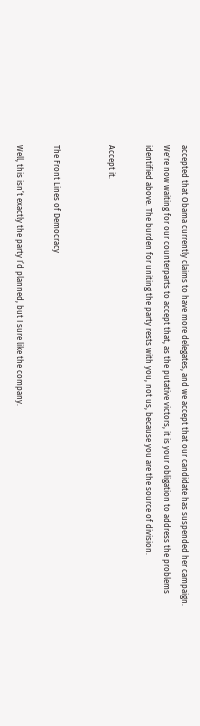accepted that Obama currently claims to have more delegates, and we accept that our candidate has suspended her campaign. We're now waiting for our counterparts to accept that, as the putative victors, it is your obligation to address the problems identified above. The burden for uniting the party rests with you, not us, because you are the source of division.

Accept it.


The Front Lines of Democracy

Well, this isn’t exactly the party I’d planned, but I sure like the company.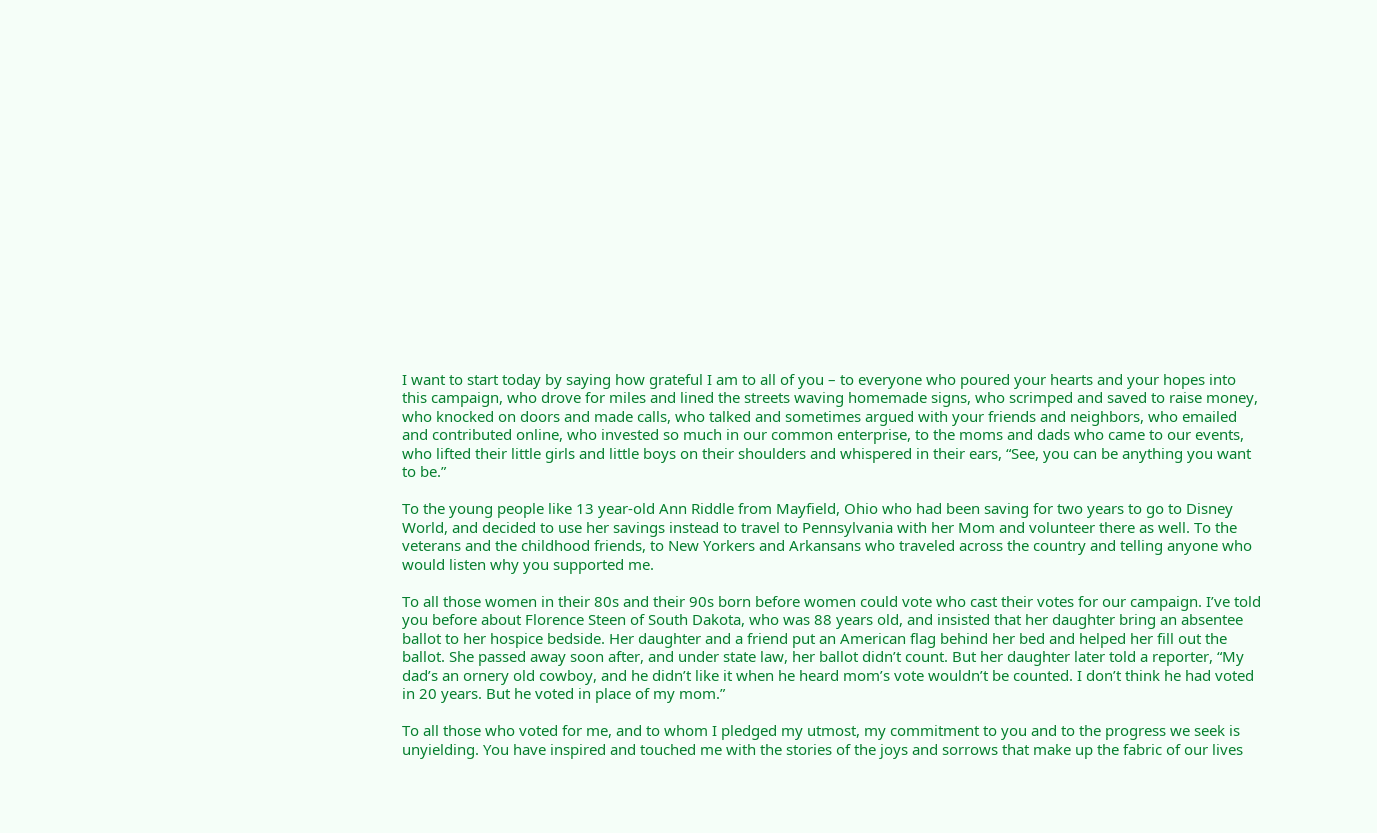I want to start today by saying how grateful I am to all of you – to everyone who poured your hearts and your hopes into this campaign, who drove for miles and lined the streets waving homemade signs, who scrimped and saved to raise money, who knocked on doors and made calls, who talked and sometimes argued with your friends and neighbors, who emailed and contributed online, who invested so much in our common enterprise, to the moms and dads who came to our events, who lifted their little girls and little boys on their shoulders and whispered in their ears, “See, you can be anything you want to be.”

To the young people like 13 year-old Ann Riddle from Mayfield, Ohio who had been saving for two years to go to Disney World, and decided to use her savings instead to travel to Pennsylvania with her Mom and volunteer there as well. To the veterans and the childhood friends, to New Yorkers and Arkansans who traveled across the country and telling anyone who would listen why you supported me.

To all those women in their 80s and their 90s born before women could vote who cast their votes for our campaign. I’ve told you before about Florence Steen of South Dakota, who was 88 years old, and insisted that her daughter bring an absentee ballot to her hospice bedside. Her daughter and a friend put an American flag behind her bed and helped her fill out the ballot. She passed away soon after, and under state law, her ballot didn’t count. But her daughter later told a reporter, “My dad’s an ornery old cowboy, and he didn’t like it when he heard mom’s vote wouldn’t be counted. I don’t think he had voted in 20 years. But he voted in place of my mom.”

To all those who voted for me, and to whom I pledged my utmost, my commitment to you and to the progress we seek is unyielding. You have inspired and touched me with the stories of the joys and sorrows that make up the fabric of our lives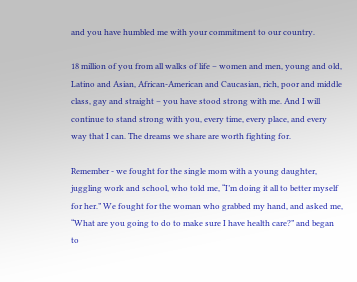and you have humbled me with your commitment to our country.

18 million of you from all walks of life – women and men, young and old, Latino and Asian, African-American and Caucasian, rich, poor and middle class, gay and straight – you have stood strong with me. And I will continue to stand strong with you, every time, every place, and every way that I can. The dreams we share are worth fighting for.

Remember - we fought for the single mom with a young daughter, juggling work and school, who told me, “I’m doing it all to better myself for her.” We fought for the woman who grabbed my hand, and asked me, “What are you going to do to make sure I have health care?” and began to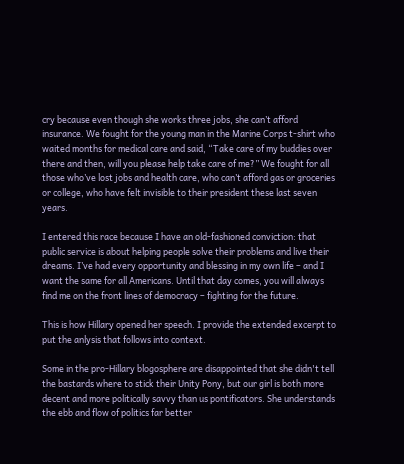cry because even though she works three jobs, she can’t afford insurance. We fought for the young man in the Marine Corps t-shirt who waited months for medical care and said, “Take care of my buddies over there and then, will you please help take care of me?” We fought for all those who’ve lost jobs and health care, who can’t afford gas or groceries or college, who have felt invisible to their president these last seven years.

I entered this race because I have an old-fashioned conviction: that public service is about helping people solve their problems and live their dreams. I’ve had every opportunity and blessing in my own life – and I want the same for all Americans. Until that day comes, you will always find me on the front lines of democracy – fighting for the future.

This is how Hillary opened her speech. I provide the extended excerpt to put the anlysis that follows into context.

Some in the pro-Hillary blogosphere are disappointed that she didn't tell the bastards where to stick their Unity Pony, but our girl is both more decent and more politically savvy than us pontificators. She understands the ebb and flow of politics far better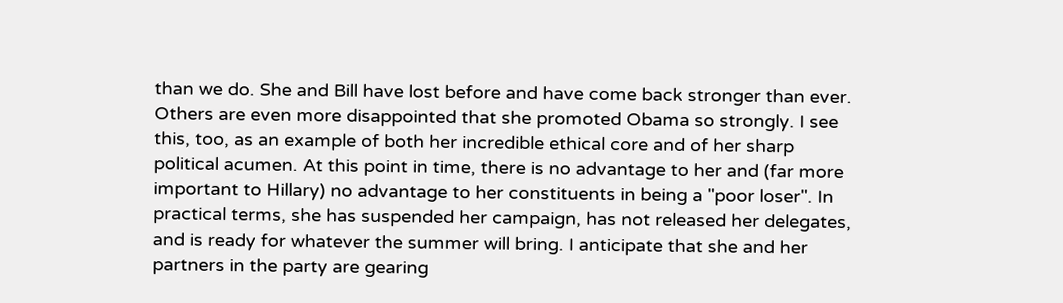than we do. She and Bill have lost before and have come back stronger than ever. Others are even more disappointed that she promoted Obama so strongly. I see this, too, as an example of both her incredible ethical core and of her sharp political acumen. At this point in time, there is no advantage to her and (far more important to Hillary) no advantage to her constituents in being a "poor loser". In practical terms, she has suspended her campaign, has not released her delegates, and is ready for whatever the summer will bring. I anticipate that she and her partners in the party are gearing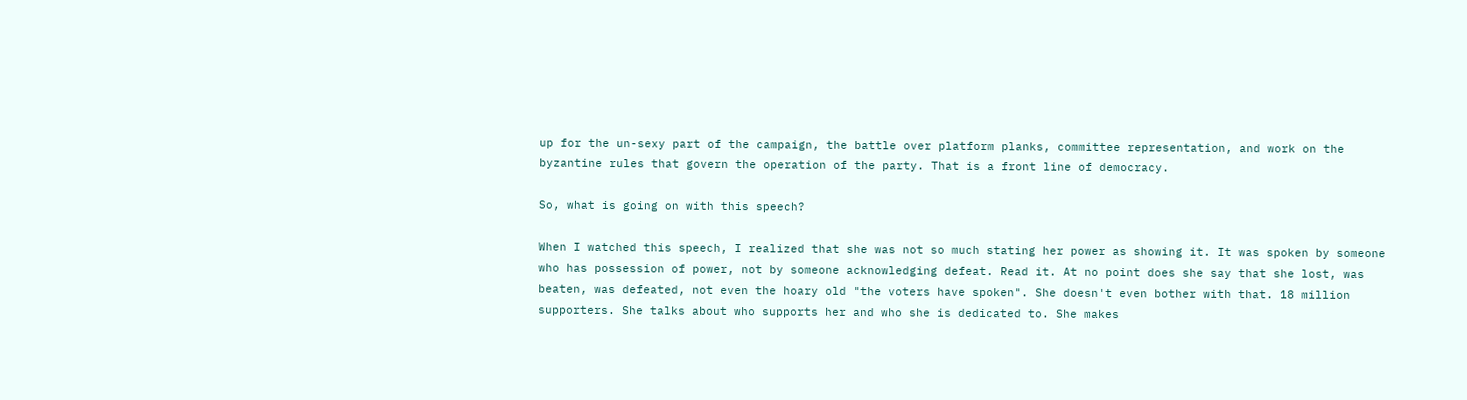up for the un-sexy part of the campaign, the battle over platform planks, committee representation, and work on the byzantine rules that govern the operation of the party. That is a front line of democracy.

So, what is going on with this speech?

When I watched this speech, I realized that she was not so much stating her power as showing it. It was spoken by someone who has possession of power, not by someone acknowledging defeat. Read it. At no point does she say that she lost, was beaten, was defeated, not even the hoary old "the voters have spoken". She doesn't even bother with that. 18 million supporters. She talks about who supports her and who she is dedicated to. She makes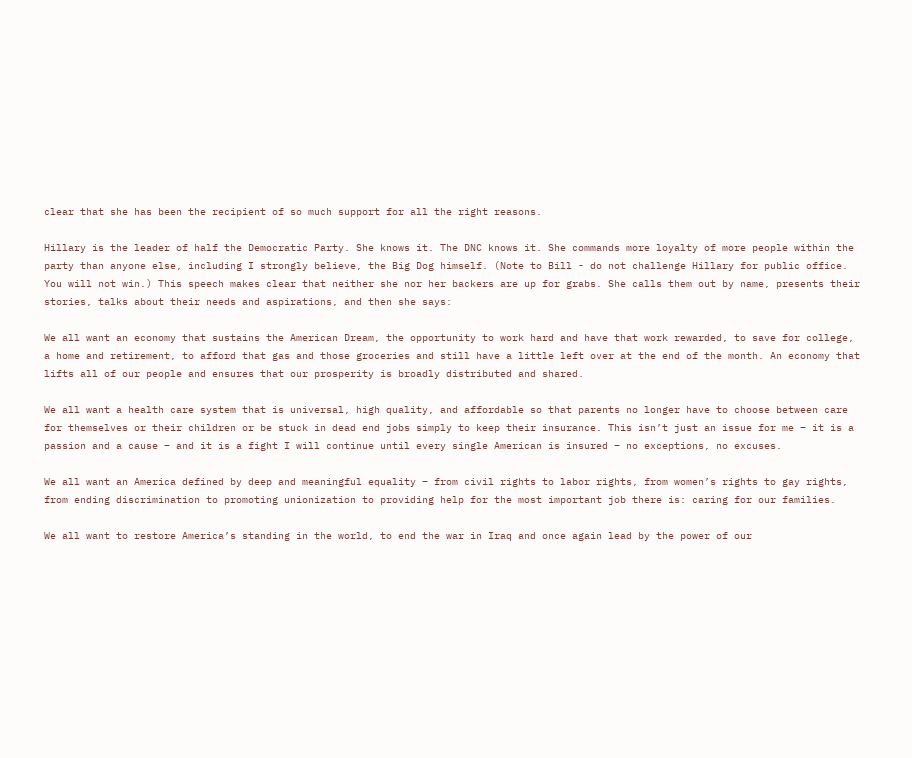clear that she has been the recipient of so much support for all the right reasons.

Hillary is the leader of half the Democratic Party. She knows it. The DNC knows it. She commands more loyalty of more people within the party than anyone else, including I strongly believe, the Big Dog himself. (Note to Bill - do not challenge Hillary for public office. You will not win.) This speech makes clear that neither she nor her backers are up for grabs. She calls them out by name, presents their stories, talks about their needs and aspirations, and then she says:

We all want an economy that sustains the American Dream, the opportunity to work hard and have that work rewarded, to save for college, a home and retirement, to afford that gas and those groceries and still have a little left over at the end of the month. An economy that lifts all of our people and ensures that our prosperity is broadly distributed and shared.

We all want a health care system that is universal, high quality, and affordable so that parents no longer have to choose between care for themselves or their children or be stuck in dead end jobs simply to keep their insurance. This isn’t just an issue for me – it is a passion and a cause – and it is a fight I will continue until every single American is insured – no exceptions, no excuses.

We all want an America defined by deep and meaningful equality – from civil rights to labor rights, from women’s rights to gay rights, from ending discrimination to promoting unionization to providing help for the most important job there is: caring for our families.

We all want to restore America’s standing in the world, to end the war in Iraq and once again lead by the power of our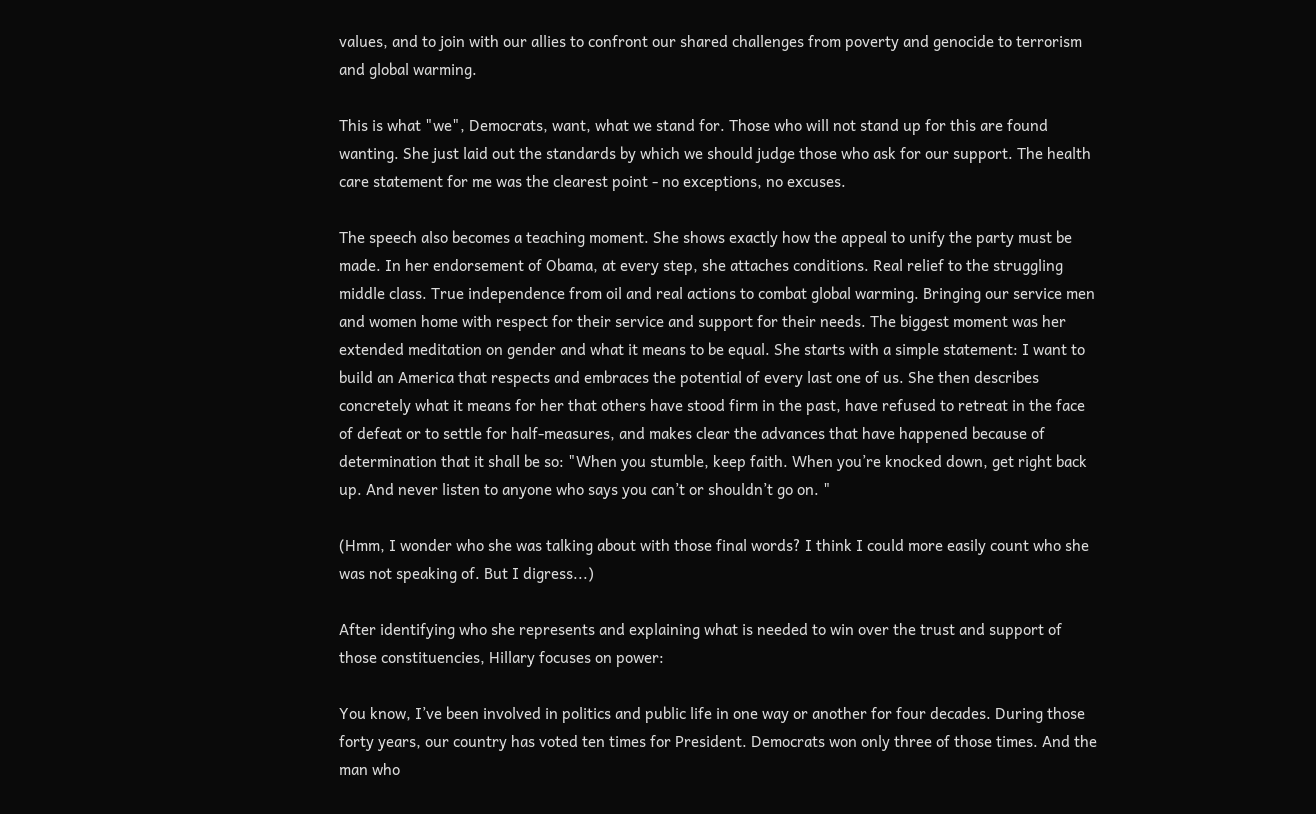values, and to join with our allies to confront our shared challenges from poverty and genocide to terrorism and global warming.

This is what "we", Democrats, want, what we stand for. Those who will not stand up for this are found wanting. She just laid out the standards by which we should judge those who ask for our support. The health care statement for me was the clearest point - no exceptions, no excuses.

The speech also becomes a teaching moment. She shows exactly how the appeal to unify the party must be made. In her endorsement of Obama, at every step, she attaches conditions. Real relief to the struggling middle class. True independence from oil and real actions to combat global warming. Bringing our service men and women home with respect for their service and support for their needs. The biggest moment was her extended meditation on gender and what it means to be equal. She starts with a simple statement: I want to build an America that respects and embraces the potential of every last one of us. She then describes concretely what it means for her that others have stood firm in the past, have refused to retreat in the face of defeat or to settle for half-measures, and makes clear the advances that have happened because of determination that it shall be so: "When you stumble, keep faith. When you’re knocked down, get right back up. And never listen to anyone who says you can’t or shouldn’t go on. "

(Hmm, I wonder who she was talking about with those final words? I think I could more easily count who she was not speaking of. But I digress...)

After identifying who she represents and explaining what is needed to win over the trust and support of those constituencies, Hillary focuses on power:

You know, I’ve been involved in politics and public life in one way or another for four decades. During those forty years, our country has voted ten times for President. Democrats won only three of those times. And the man who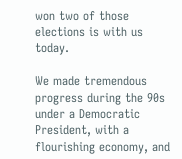won two of those elections is with us today.

We made tremendous progress during the 90s under a Democratic President, with a flourishing economy, and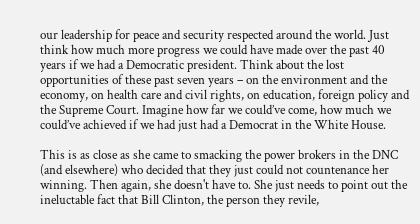our leadership for peace and security respected around the world. Just think how much more progress we could have made over the past 40 years if we had a Democratic president. Think about the lost opportunities of these past seven years – on the environment and the economy, on health care and civil rights, on education, foreign policy and the Supreme Court. Imagine how far we could’ve come, how much we could’ve achieved if we had just had a Democrat in the White House.

This is as close as she came to smacking the power brokers in the DNC (and elsewhere) who decided that they just could not countenance her winning. Then again, she doesn't have to. She just needs to point out the ineluctable fact that Bill Clinton, the person they revile,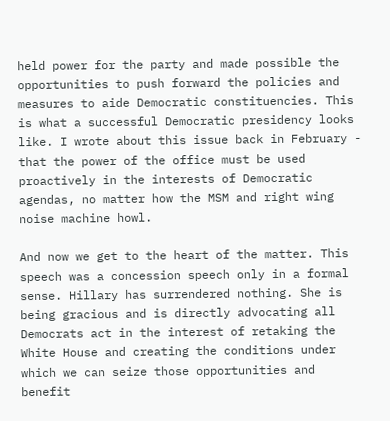held power for the party and made possible the opportunities to push forward the policies and measures to aide Democratic constituencies. This is what a successful Democratic presidency looks like. I wrote about this issue back in February - that the power of the office must be used proactively in the interests of Democratic agendas, no matter how the MSM and right wing noise machine howl.

And now we get to the heart of the matter. This speech was a concession speech only in a formal sense. Hillary has surrendered nothing. She is being gracious and is directly advocating all Democrats act in the interest of retaking the White House and creating the conditions under which we can seize those opportunities and benefit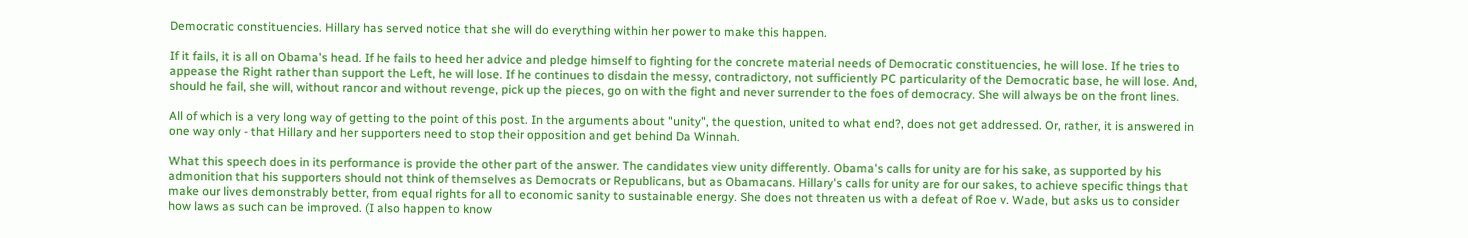Democratic constituencies. Hillary has served notice that she will do everything within her power to make this happen.

If it fails, it is all on Obama's head. If he fails to heed her advice and pledge himself to fighting for the concrete material needs of Democratic constituencies, he will lose. If he tries to appease the Right rather than support the Left, he will lose. If he continues to disdain the messy, contradictory, not sufficiently PC particularity of the Democratic base, he will lose. And, should he fail, she will, without rancor and without revenge, pick up the pieces, go on with the fight and never surrender to the foes of democracy. She will always be on the front lines.

All of which is a very long way of getting to the point of this post. In the arguments about "unity", the question, united to what end?, does not get addressed. Or, rather, it is answered in one way only - that Hillary and her supporters need to stop their opposition and get behind Da Winnah.

What this speech does in its performance is provide the other part of the answer. The candidates view unity differently. Obama's calls for unity are for his sake, as supported by his admonition that his supporters should not think of themselves as Democrats or Republicans, but as Obamacans. Hillary's calls for unity are for our sakes, to achieve specific things that make our lives demonstrably better, from equal rights for all to economic sanity to sustainable energy. She does not threaten us with a defeat of Roe v. Wade, but asks us to consider how laws as such can be improved. (I also happen to know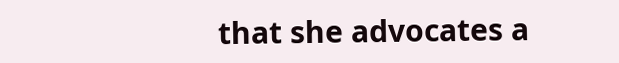that she advocates a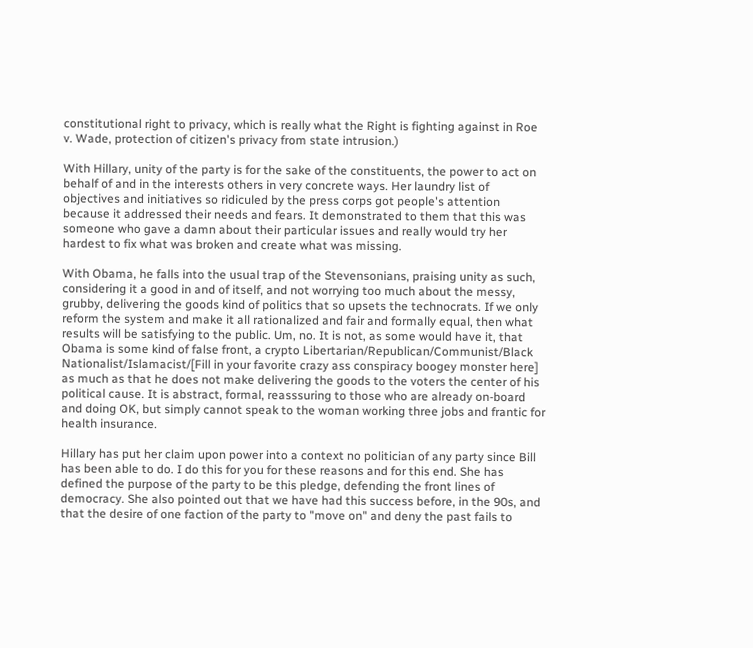constitutional right to privacy, which is really what the Right is fighting against in Roe v. Wade, protection of citizen's privacy from state intrusion.)

With Hillary, unity of the party is for the sake of the constituents, the power to act on behalf of and in the interests others in very concrete ways. Her laundry list of objectives and initiatives so ridiculed by the press corps got people's attention because it addressed their needs and fears. It demonstrated to them that this was someone who gave a damn about their particular issues and really would try her hardest to fix what was broken and create what was missing.

With Obama, he falls into the usual trap of the Stevensonians, praising unity as such, considering it a good in and of itself, and not worrying too much about the messy, grubby, delivering the goods kind of politics that so upsets the technocrats. If we only reform the system and make it all rationalized and fair and formally equal, then what results will be satisfying to the public. Um, no. It is not, as some would have it, that Obama is some kind of false front, a crypto Libertarian/Republican/Communist/Black Nationalist/Islamacist/[Fill in your favorite crazy ass conspiracy boogey monster here] as much as that he does not make delivering the goods to the voters the center of his political cause. It is abstract, formal, reasssuring to those who are already on-board and doing OK, but simply cannot speak to the woman working three jobs and frantic for health insurance.

Hillary has put her claim upon power into a context no politician of any party since Bill has been able to do. I do this for you for these reasons and for this end. She has defined the purpose of the party to be this pledge, defending the front lines of democracy. She also pointed out that we have had this success before, in the 90s, and that the desire of one faction of the party to "move on" and deny the past fails to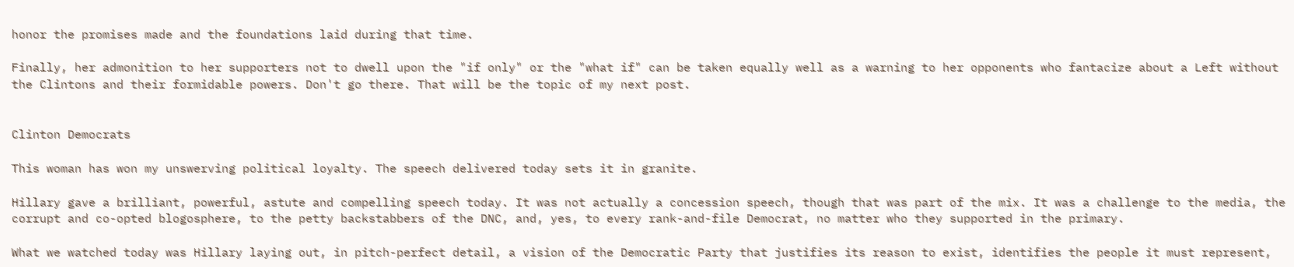honor the promises made and the foundations laid during that time.

Finally, her admonition to her supporters not to dwell upon the "if only" or the "what if" can be taken equally well as a warning to her opponents who fantacize about a Left without the Clintons and their formidable powers. Don't go there. That will be the topic of my next post.


Clinton Democrats

This woman has won my unswerving political loyalty. The speech delivered today sets it in granite.

Hillary gave a brilliant, powerful, astute and compelling speech today. It was not actually a concession speech, though that was part of the mix. It was a challenge to the media, the corrupt and co-opted blogosphere, to the petty backstabbers of the DNC, and, yes, to every rank-and-file Democrat, no matter who they supported in the primary.

What we watched today was Hillary laying out, in pitch-perfect detail, a vision of the Democratic Party that justifies its reason to exist, identifies the people it must represent,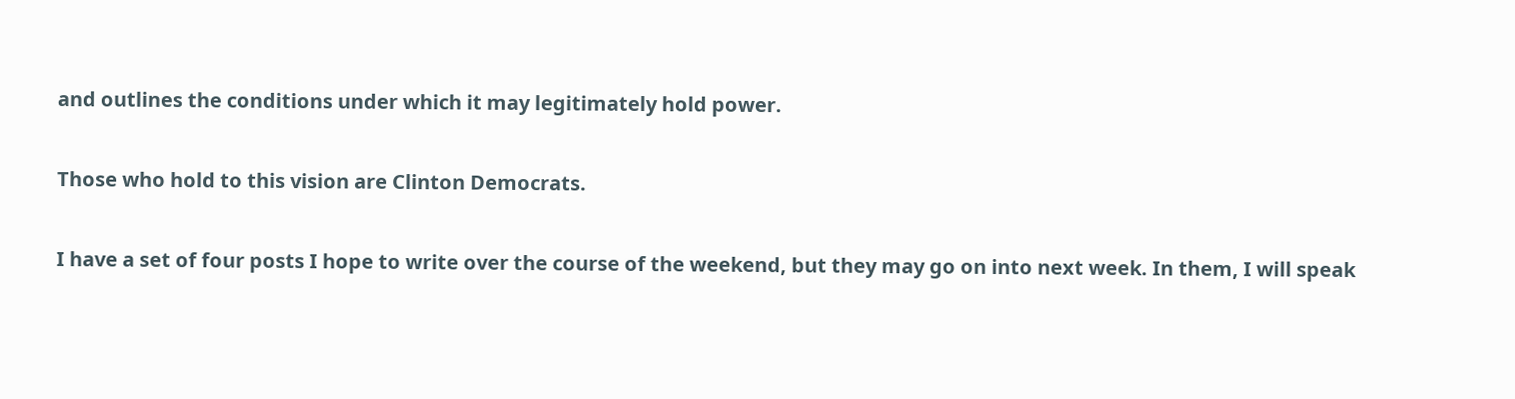and outlines the conditions under which it may legitimately hold power.

Those who hold to this vision are Clinton Democrats.

I have a set of four posts I hope to write over the course of the weekend, but they may go on into next week. In them, I will speak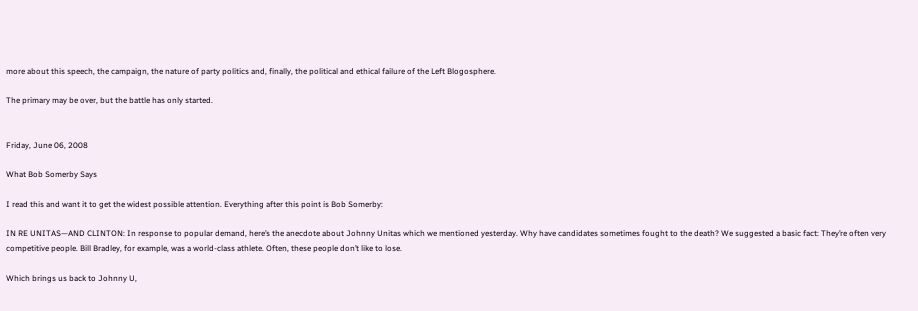more about this speech, the campaign, the nature of party politics and, finally, the political and ethical failure of the Left Blogosphere.

The primary may be over, but the battle has only started.


Friday, June 06, 2008

What Bob Somerby Says

I read this and want it to get the widest possible attention. Everything after this point is Bob Somerby:

IN RE UNITAS—AND CLINTON: In response to popular demand, here’s the anecdote about Johnny Unitas which we mentioned yesterday. Why have candidates sometimes fought to the death? We suggested a basic fact: They’re often very competitive people. Bill Bradley, for example, was a world-class athlete. Often, these people don’t like to lose.

Which brings us back to Johnny U,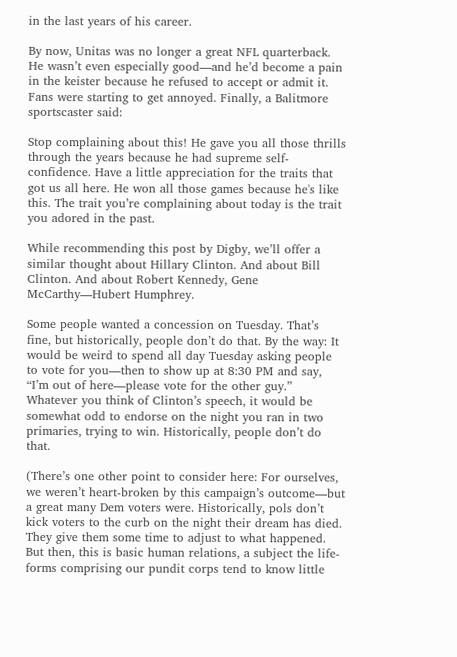in the last years of his career.

By now, Unitas was no longer a great NFL quarterback. He wasn’t even especially good—and he’d become a pain in the keister because he refused to accept or admit it. Fans were starting to get annoyed. Finally, a Balitmore sportscaster said:

Stop complaining about this! He gave you all those thrills through the years because he had supreme self-confidence. Have a little appreciation for the traits that got us all here. He won all those games because he's like this. The trait you’re complaining about today is the trait you adored in the past.

While recommending this post by Digby, we’ll offer a similar thought about Hillary Clinton. And about Bill Clinton. And about Robert Kennedy, Gene McCarthy—Hubert Humphrey.

Some people wanted a concession on Tuesday. That’s fine, but historically, people don’t do that. By the way: It would be weird to spend all day Tuesday asking people to vote for you—then to show up at 8:30 PM and say, “I’m out of here—please vote for the other guy.” Whatever you think of Clinton’s speech, it would be somewhat odd to endorse on the night you ran in two primaries, trying to win. Historically, people don’t do that.

(There’s one other point to consider here: For ourselves, we weren’t heart-broken by this campaign’s outcome—but a great many Dem voters were. Historically, pols don’t kick voters to the curb on the night their dream has died. They give them some time to adjust to what happened. But then, this is basic human relations, a subject the life-forms comprising our pundit corps tend to know little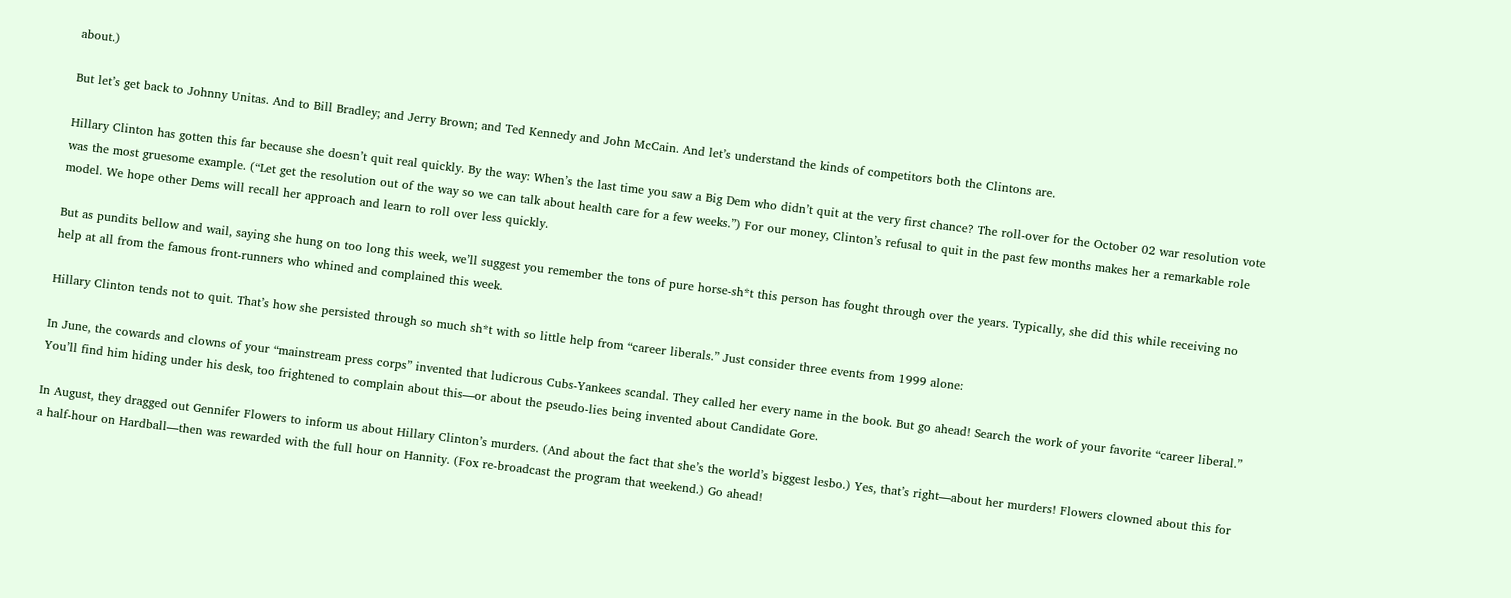about.)

But let’s get back to Johnny Unitas. And to Bill Bradley; and Jerry Brown; and Ted Kennedy and John McCain. And let’s understand the kinds of competitors both the Clintons are.

Hillary Clinton has gotten this far because she doesn’t quit real quickly. By the way: When’s the last time you saw a Big Dem who didn’t quit at the very first chance? The roll-over for the October 02 war resolution vote was the most gruesome example. (“Let get the resolution out of the way so we can talk about health care for a few weeks.”) For our money, Clinton’s refusal to quit in the past few months makes her a remarkable role model. We hope other Dems will recall her approach and learn to roll over less quickly.

But as pundits bellow and wail, saying she hung on too long this week, we’ll suggest you remember the tons of pure horse-sh*t this person has fought through over the years. Typically, she did this while receiving no help at all from the famous front-runners who whined and complained this week.

Hillary Clinton tends not to quit. That’s how she persisted through so much sh*t with so little help from “career liberals.” Just consider three events from 1999 alone:

In June, the cowards and clowns of your “mainstream press corps” invented that ludicrous Cubs-Yankees scandal. They called her every name in the book. But go ahead! Search the work of your favorite “career liberal.” You’ll find him hiding under his desk, too frightened to complain about this—or about the pseudo-lies being invented about Candidate Gore.

In August, they dragged out Gennifer Flowers to inform us about Hillary Clinton’s murders. (And about the fact that she’s the world’s biggest lesbo.) Yes, that’s right—about her murders! Flowers clowned about this for a half-hour on Hardball—then was rewarded with the full hour on Hannity. (Fox re-broadcast the program that weekend.) Go ahead!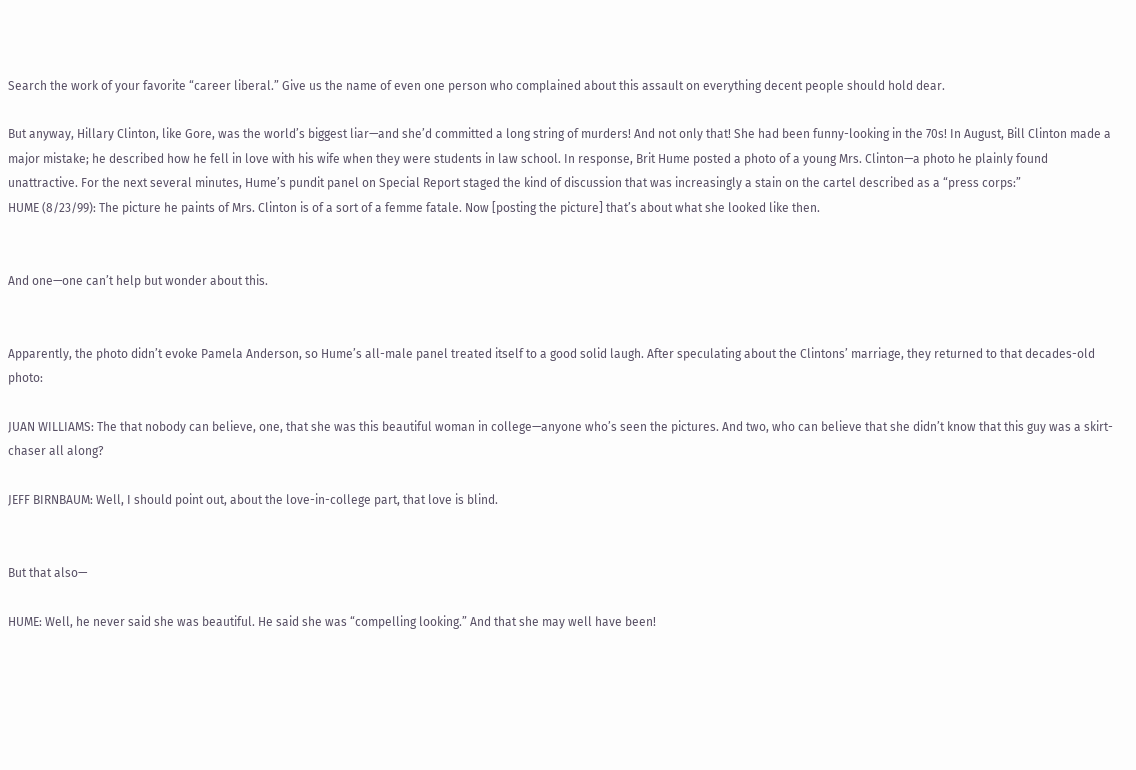Search the work of your favorite “career liberal.” Give us the name of even one person who complained about this assault on everything decent people should hold dear.

But anyway, Hillary Clinton, like Gore, was the world’s biggest liar—and she’d committed a long string of murders! And not only that! She had been funny-looking in the 70s! In August, Bill Clinton made a major mistake; he described how he fell in love with his wife when they were students in law school. In response, Brit Hume posted a photo of a young Mrs. Clinton—a photo he plainly found unattractive. For the next several minutes, Hume’s pundit panel on Special Report staged the kind of discussion that was increasingly a stain on the cartel described as a “press corps:”
HUME (8/23/99): The picture he paints of Mrs. Clinton is of a sort of a femme fatale. Now [posting the picture] that’s about what she looked like then.


And one—one can’t help but wonder about this.


Apparently, the photo didn’t evoke Pamela Anderson, so Hume’s all-male panel treated itself to a good solid laugh. After speculating about the Clintons’ marriage, they returned to that decades-old photo:

JUAN WILLIAMS: The that nobody can believe, one, that she was this beautiful woman in college—anyone who’s seen the pictures. And two, who can believe that she didn’t know that this guy was a skirt-chaser all along?

JEFF BIRNBAUM: Well, I should point out, about the love-in-college part, that love is blind.


But that also—

HUME: Well, he never said she was beautiful. He said she was “compelling looking.” And that she may well have been!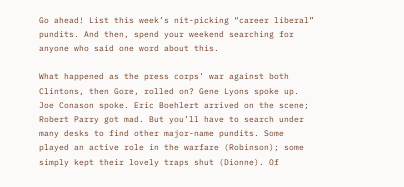Go ahead! List this week’s nit-picking “career liberal” pundits. And then, spend your weekend searching for anyone who said one word about this.

What happened as the press corps’ war against both Clintons, then Gore, rolled on? Gene Lyons spoke up. Joe Conason spoke. Eric Boehlert arrived on the scene; Robert Parry got mad. But you’ll have to search under many desks to find other major-name pundits. Some played an active role in the warfare (Robinson); some simply kept their lovely traps shut (Dionne). Of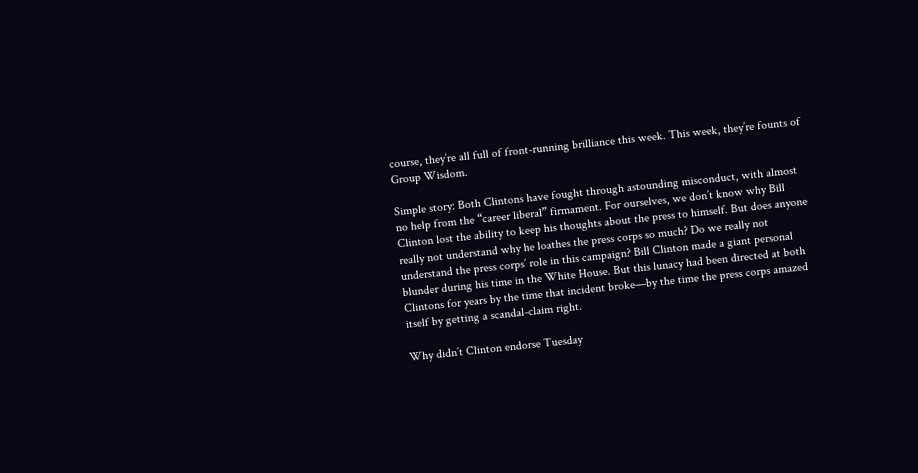course, they’re all full of front-running brilliance this week. This week, they’re founts of Group Wisdom.

Simple story: Both Clintons have fought through astounding misconduct, with almost no help from the “career liberal” firmament. For ourselves, we don’t know why Bill Clinton lost the ability to keep his thoughts about the press to himself. But does anyone really not understand why he loathes the press corps so much? Do we really not understand the press corps’ role in this campaign? Bill Clinton made a giant personal blunder during his time in the White House. But this lunacy had been directed at both Clintons for years by the time that incident broke—by the time the press corps amazed itself by getting a scandal-claim right.

Why didn’t Clinton endorse Tuesday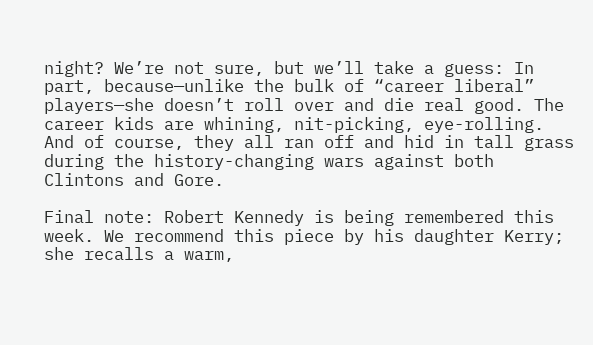night? We’re not sure, but we’ll take a guess: In part, because—unlike the bulk of “career liberal” players—she doesn’t roll over and die real good. The career kids are whining, nit-picking, eye-rolling. And of course, they all ran off and hid in tall grass during the history-changing wars against both Clintons and Gore.

Final note: Robert Kennedy is being remembered this week. We recommend this piece by his daughter Kerry; she recalls a warm,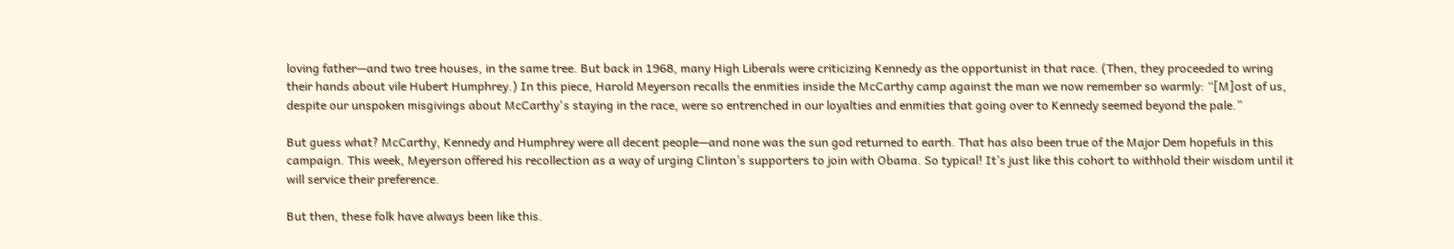loving father—and two tree houses, in the same tree. But back in 1968, many High Liberals were criticizing Kennedy as the opportunist in that race. (Then, they proceeded to wring their hands about vile Hubert Humphrey.) In this piece, Harold Meyerson recalls the enmities inside the McCarthy camp against the man we now remember so warmly: “[M]ost of us, despite our unspoken misgivings about McCarthy's staying in the race, were so entrenched in our loyalties and enmities that going over to Kennedy seemed beyond the pale.”

But guess what? McCarthy, Kennedy and Humphrey were all decent people—and none was the sun god returned to earth. That has also been true of the Major Dem hopefuls in this campaign. This week, Meyerson offered his recollection as a way of urging Clinton’s supporters to join with Obama. So typical! It’s just like this cohort to withhold their wisdom until it will service their preference.

But then, these folk have always been like this.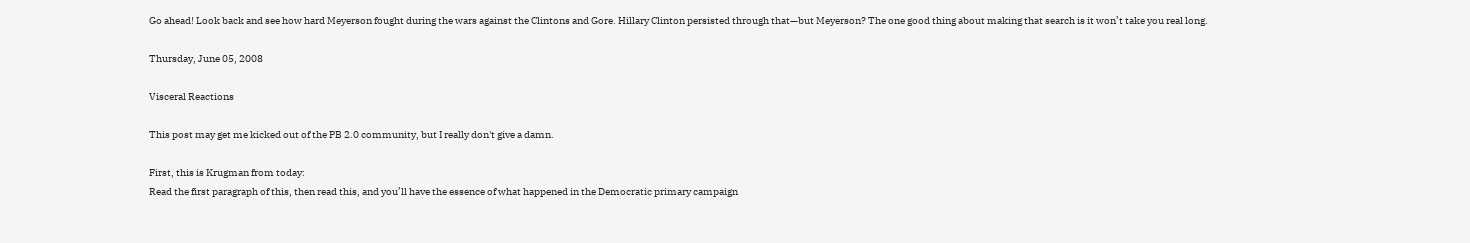Go ahead! Look back and see how hard Meyerson fought during the wars against the Clintons and Gore. Hillary Clinton persisted through that—but Meyerson? The one good thing about making that search is it won’t take you real long.

Thursday, June 05, 2008

Visceral Reactions

This post may get me kicked out of the PB 2.0 community, but I really don't give a damn.

First, this is Krugman from today:
Read the first paragraph of this, then read this, and you’ll have the essence of what happened in the Democratic primary campaign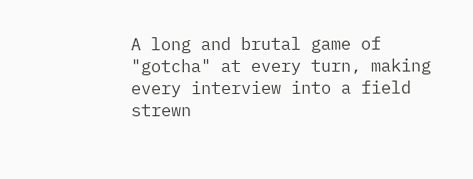A long and brutal game of "gotcha" at every turn, making every interview into a field strewn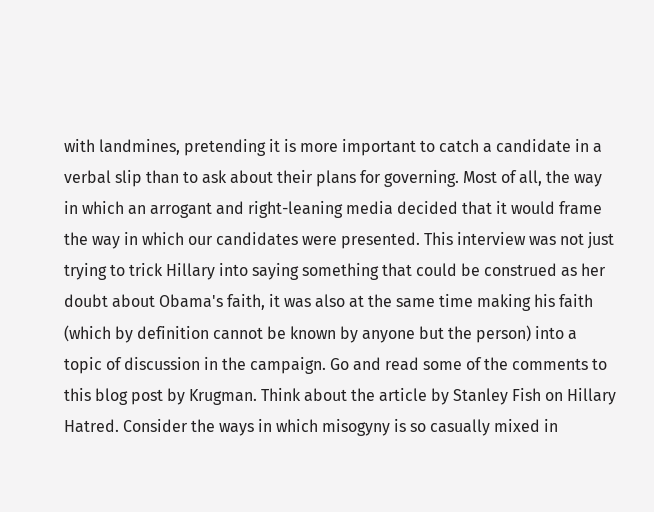with landmines, pretending it is more important to catch a candidate in a verbal slip than to ask about their plans for governing. Most of all, the way in which an arrogant and right-leaning media decided that it would frame the way in which our candidates were presented. This interview was not just trying to trick Hillary into saying something that could be construed as her doubt about Obama's faith, it was also at the same time making his faith (which by definition cannot be known by anyone but the person) into a topic of discussion in the campaign. Go and read some of the comments to this blog post by Krugman. Think about the article by Stanley Fish on Hillary Hatred. Consider the ways in which misogyny is so casually mixed in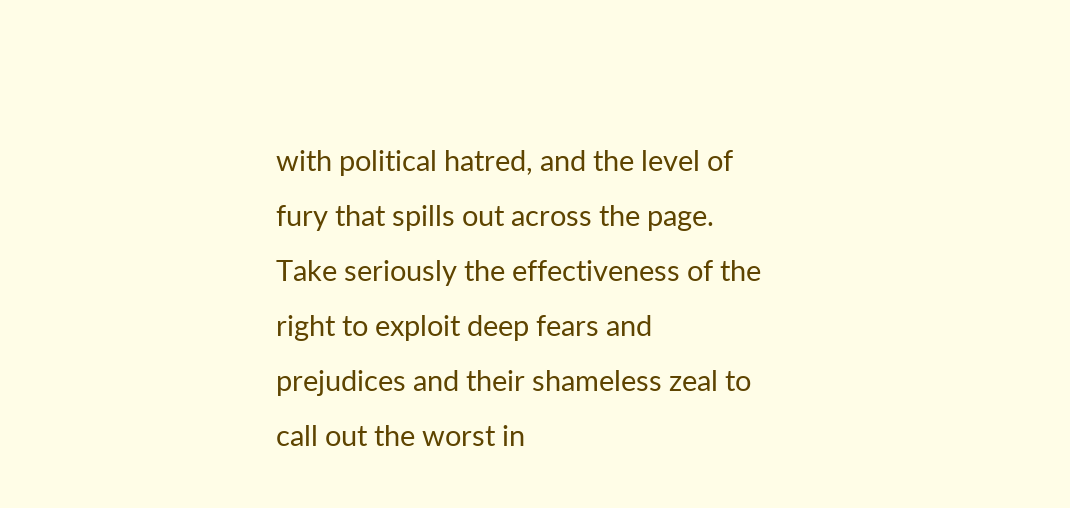with political hatred, and the level of fury that spills out across the page. Take seriously the effectiveness of the right to exploit deep fears and prejudices and their shameless zeal to call out the worst in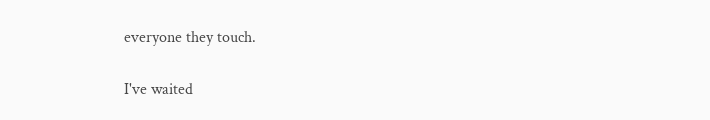everyone they touch.

I've waited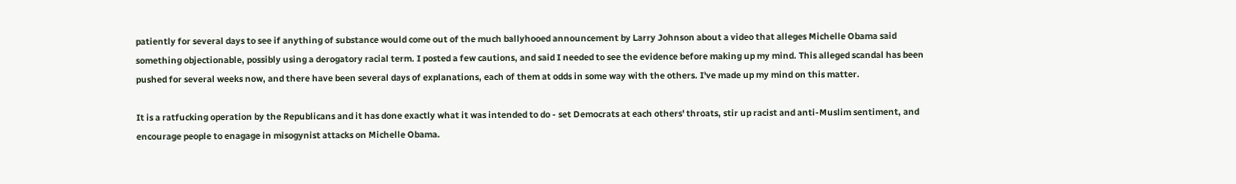patiently for several days to see if anything of substance would come out of the much ballyhooed announcement by Larry Johnson about a video that alleges Michelle Obama said something objectionable, possibly using a derogatory racial term. I posted a few cautions, and said I needed to see the evidence before making up my mind. This alleged scandal has been pushed for several weeks now, and there have been several days of explanations, each of them at odds in some way with the others. I've made up my mind on this matter.

It is a ratfucking operation by the Republicans and it has done exactly what it was intended to do - set Democrats at each others' throats, stir up racist and anti-Muslim sentiment, and encourage people to enagage in misogynist attacks on Michelle Obama.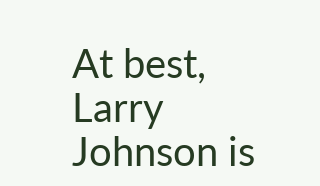At best, Larry Johnson is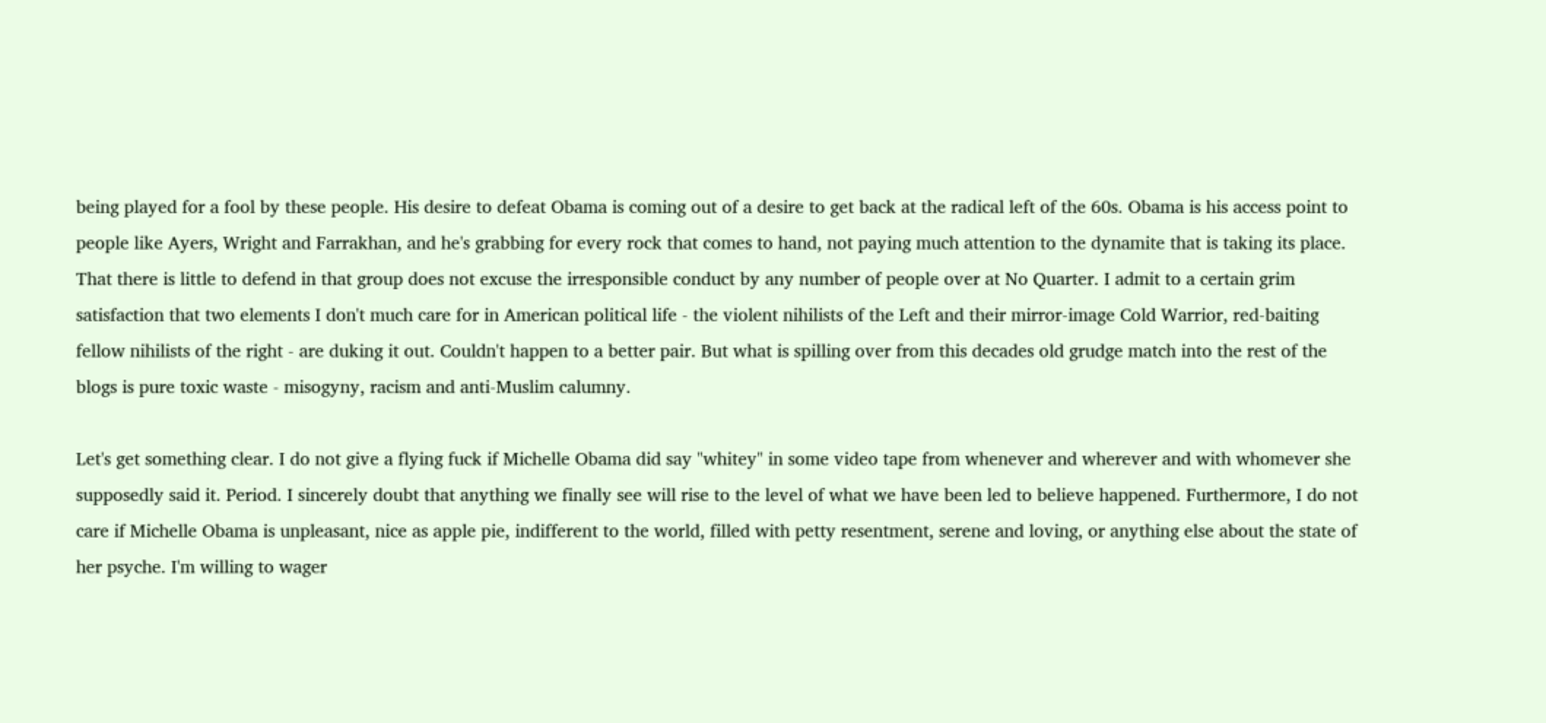being played for a fool by these people. His desire to defeat Obama is coming out of a desire to get back at the radical left of the 60s. Obama is his access point to people like Ayers, Wright and Farrakhan, and he's grabbing for every rock that comes to hand, not paying much attention to the dynamite that is taking its place. That there is little to defend in that group does not excuse the irresponsible conduct by any number of people over at No Quarter. I admit to a certain grim satisfaction that two elements I don't much care for in American political life - the violent nihilists of the Left and their mirror-image Cold Warrior, red-baiting fellow nihilists of the right - are duking it out. Couldn't happen to a better pair. But what is spilling over from this decades old grudge match into the rest of the blogs is pure toxic waste - misogyny, racism and anti-Muslim calumny.

Let's get something clear. I do not give a flying fuck if Michelle Obama did say "whitey" in some video tape from whenever and wherever and with whomever she supposedly said it. Period. I sincerely doubt that anything we finally see will rise to the level of what we have been led to believe happened. Furthermore, I do not care if Michelle Obama is unpleasant, nice as apple pie, indifferent to the world, filled with petty resentment, serene and loving, or anything else about the state of her psyche. I'm willing to wager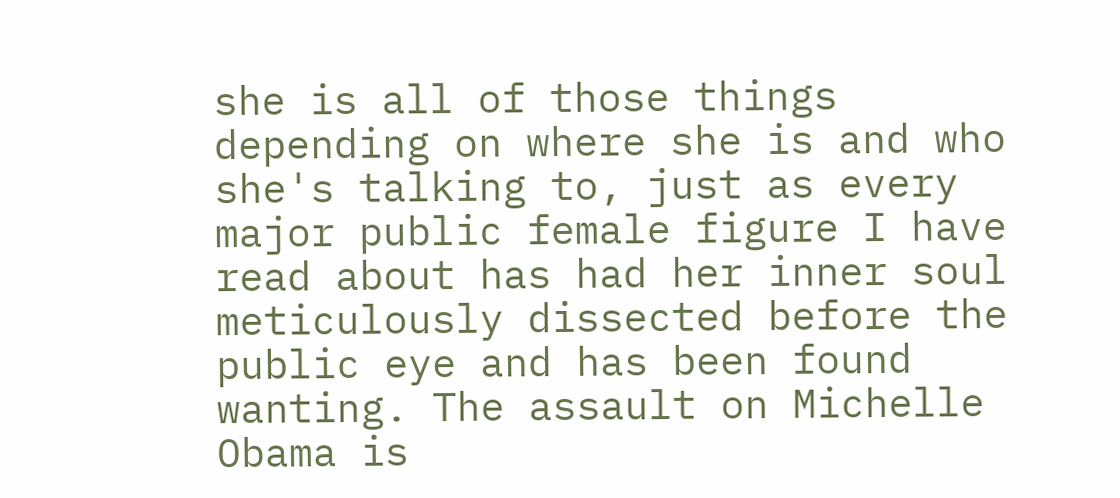she is all of those things depending on where she is and who she's talking to, just as every major public female figure I have read about has had her inner soul meticulously dissected before the public eye and has been found wanting. The assault on Michelle Obama is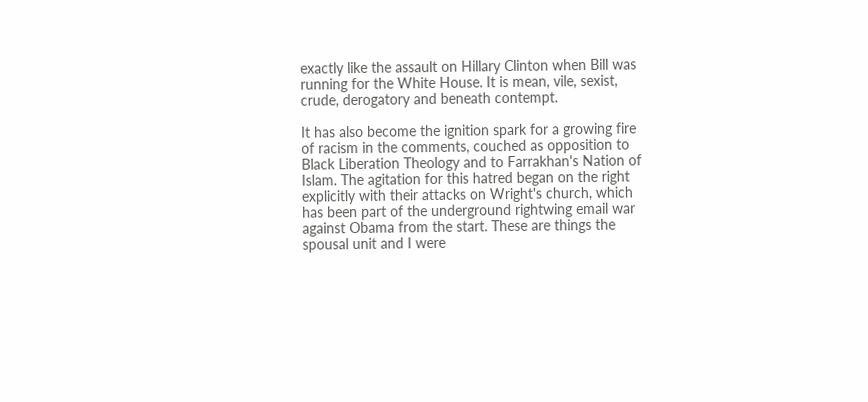exactly like the assault on Hillary Clinton when Bill was running for the White House. It is mean, vile, sexist, crude, derogatory and beneath contempt.

It has also become the ignition spark for a growing fire of racism in the comments, couched as opposition to Black Liberation Theology and to Farrakhan's Nation of Islam. The agitation for this hatred began on the right explicitly with their attacks on Wright's church, which has been part of the underground rightwing email war against Obama from the start. These are things the spousal unit and I were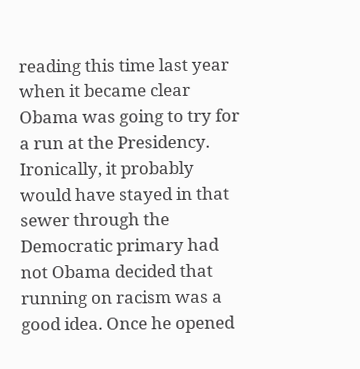reading this time last year when it became clear Obama was going to try for a run at the Presidency. Ironically, it probably would have stayed in that sewer through the Democratic primary had not Obama decided that running on racism was a good idea. Once he opened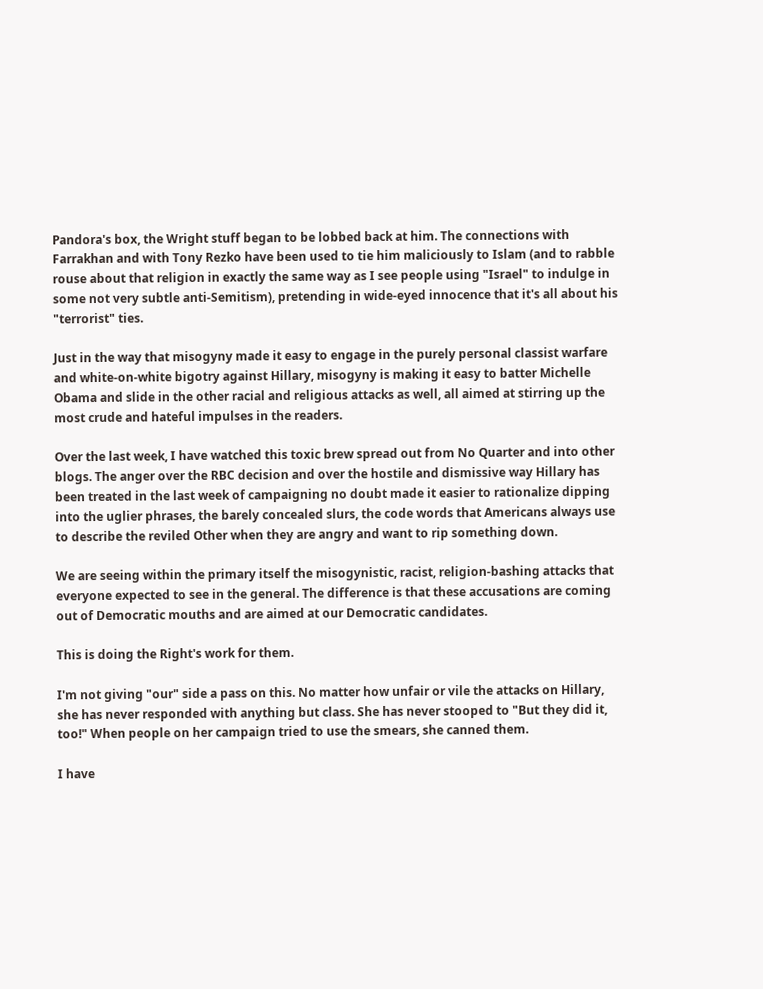Pandora's box, the Wright stuff began to be lobbed back at him. The connections with Farrakhan and with Tony Rezko have been used to tie him maliciously to Islam (and to rabble rouse about that religion in exactly the same way as I see people using "Israel" to indulge in some not very subtle anti-Semitism), pretending in wide-eyed innocence that it's all about his
"terrorist" ties.

Just in the way that misogyny made it easy to engage in the purely personal classist warfare and white-on-white bigotry against Hillary, misogyny is making it easy to batter Michelle Obama and slide in the other racial and religious attacks as well, all aimed at stirring up the most crude and hateful impulses in the readers.

Over the last week, I have watched this toxic brew spread out from No Quarter and into other blogs. The anger over the RBC decision and over the hostile and dismissive way Hillary has been treated in the last week of campaigning no doubt made it easier to rationalize dipping into the uglier phrases, the barely concealed slurs, the code words that Americans always use to describe the reviled Other when they are angry and want to rip something down.

We are seeing within the primary itself the misogynistic, racist, religion-bashing attacks that everyone expected to see in the general. The difference is that these accusations are coming out of Democratic mouths and are aimed at our Democratic candidates.

This is doing the Right's work for them.

I'm not giving "our" side a pass on this. No matter how unfair or vile the attacks on Hillary, she has never responded with anything but class. She has never stooped to "But they did it, too!" When people on her campaign tried to use the smears, she canned them.

I have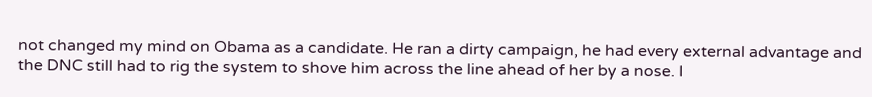not changed my mind on Obama as a candidate. He ran a dirty campaign, he had every external advantage and the DNC still had to rig the system to shove him across the line ahead of her by a nose. I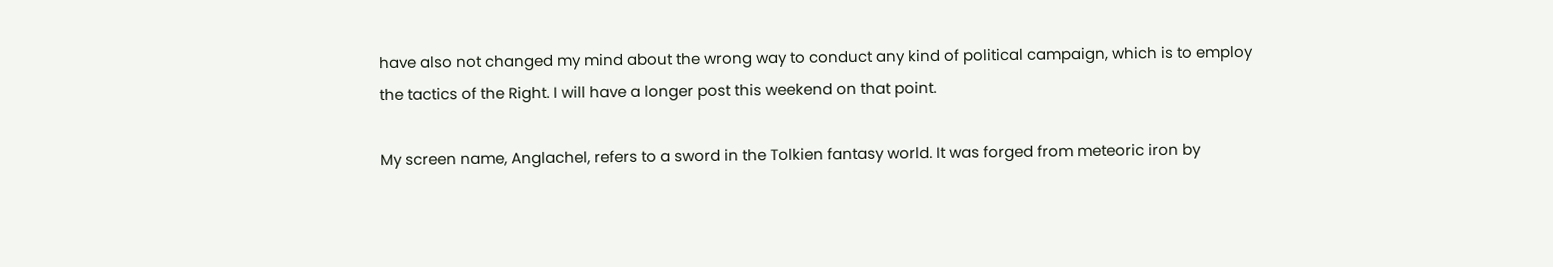have also not changed my mind about the wrong way to conduct any kind of political campaign, which is to employ the tactics of the Right. I will have a longer post this weekend on that point.

My screen name, Anglachel, refers to a sword in the Tolkien fantasy world. It was forged from meteoric iron by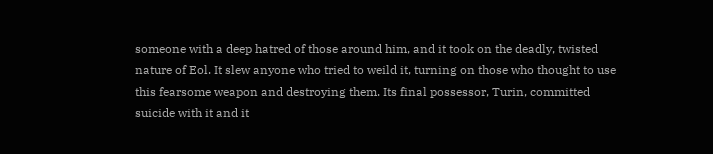someone with a deep hatred of those around him, and it took on the deadly, twisted nature of Eol. It slew anyone who tried to weild it, turning on those who thought to use this fearsome weapon and destroying them. Its final possessor, Turin, committed suicide with it and it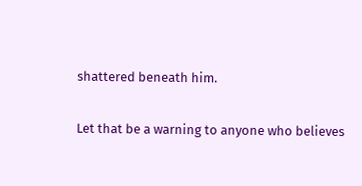shattered beneath him.

Let that be a warning to anyone who believes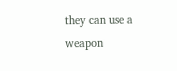they can use a weapon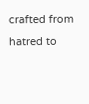crafted from hatred to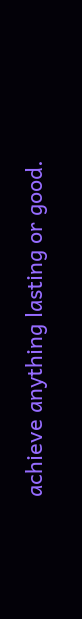achieve anything lasting or good.